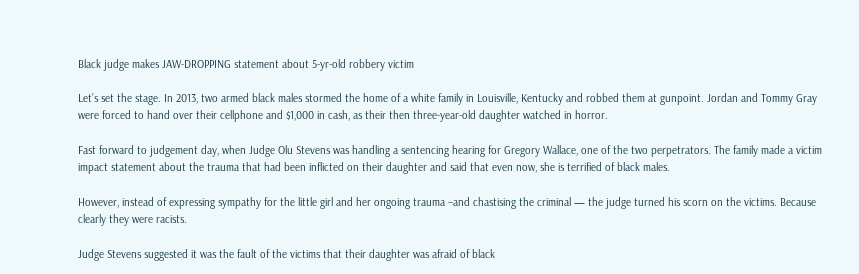Black judge makes JAW-DROPPING statement about 5-yr-old robbery victim

Let’s set the stage. In 2013, two armed black males stormed the home of a white family in Louisville, Kentucky and robbed them at gunpoint. Jordan and Tommy Gray were forced to hand over their cellphone and $1,000 in cash, as their then three-year-old daughter watched in horror.

Fast forward to judgement day, when Judge Olu Stevens was handling a sentencing hearing for Gregory Wallace, one of the two perpetrators. The family made a victim impact statement about the trauma that had been inflicted on their daughter and said that even now, she is terrified of black males.

However, instead of expressing sympathy for the little girl and her ongoing trauma –and chastising the criminal — the judge turned his scorn on the victims. Because clearly they were racists.

Judge Stevens suggested it was the fault of the victims that their daughter was afraid of black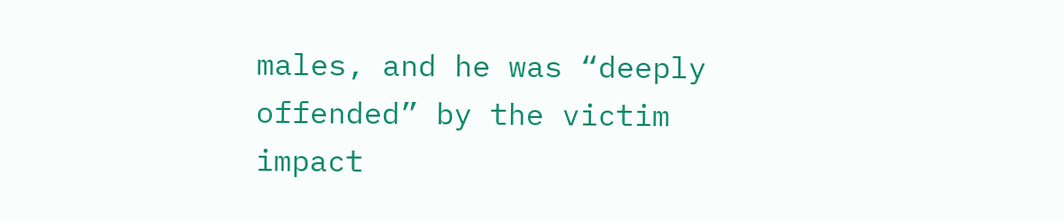males, and he was “deeply offended” by the victim impact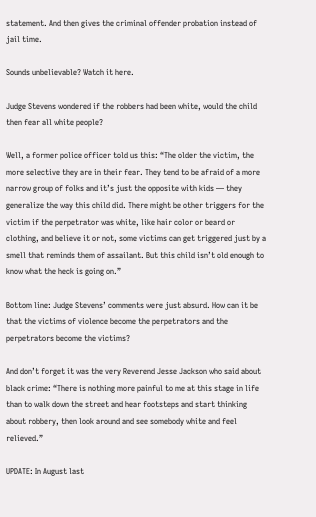statement. And then gives the criminal offender probation instead of jail time.

Sounds unbelievable? Watch it here.

Judge Stevens wondered if the robbers had been white, would the child then fear all white people?

Well, a former police officer told us this: “The older the victim, the more selective they are in their fear. They tend to be afraid of a more narrow group of folks and it’s just the opposite with kids — they generalize the way this child did. There might be other triggers for the victim if the perpetrator was white, like hair color or beard or clothing, and believe it or not, some victims can get triggered just by a smell that reminds them of assailant. But this child isn’t old enough to know what the heck is going on.”

Bottom line: Judge Stevens’ comments were just absurd. How can it be that the victims of violence become the perpetrators and the perpetrators become the victims?

And don’t forget it was the very Reverend Jesse Jackson who said about black crime: “There is nothing more painful to me at this stage in life than to walk down the street and hear footsteps and start thinking about robbery, then look around and see somebody white and feel relieved.”

UPDATE: In August last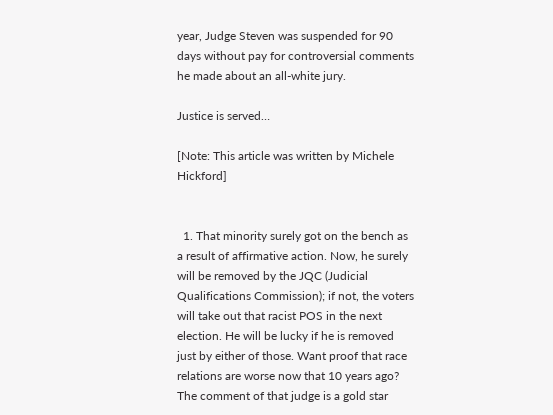year, Judge Steven was suspended for 90 days without pay for controversial comments he made about an all-white jury.

Justice is served…

[Note: This article was written by Michele Hickford]


  1. That minority surely got on the bench as a result of affirmative action. Now, he surely will be removed by the JQC (Judicial Qualifications Commission); if not, the voters will take out that racist POS in the next election. He will be lucky if he is removed just by either of those. Want proof that race relations are worse now that 10 years ago? The comment of that judge is a gold star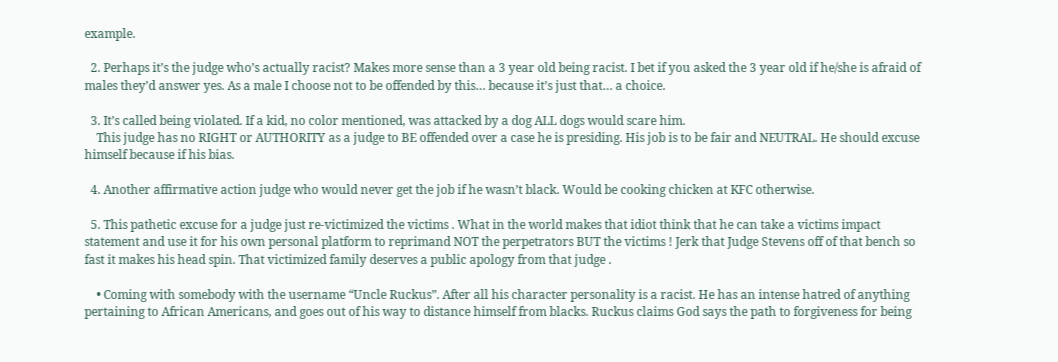example.

  2. Perhaps it’s the judge who’s actually racist? Makes more sense than a 3 year old being racist. I bet if you asked the 3 year old if he/she is afraid of males they’d answer yes. As a male I choose not to be offended by this… because it’s just that… a choice.

  3. It’s called being violated. If a kid, no color mentioned, was attacked by a dog ALL dogs would scare him.
    This judge has no RIGHT or AUTHORITY as a judge to BE offended over a case he is presiding. His job is to be fair and NEUTRAL. He should excuse himself because if his bias.

  4. Another affirmative action judge who would never get the job if he wasn’t black. Would be cooking chicken at KFC otherwise.

  5. This pathetic excuse for a judge just re-victimized the victims . What in the world makes that idiot think that he can take a victims impact statement and use it for his own personal platform to reprimand NOT the perpetrators BUT the victims ! Jerk that Judge Stevens off of that bench so fast it makes his head spin. That victimized family deserves a public apology from that judge .

    • Coming with somebody with the username “Uncle Ruckus”. After all his character personality is a racist. He has an intense hatred of anything pertaining to African Americans, and goes out of his way to distance himself from blacks. Ruckus claims God says the path to forgiveness for being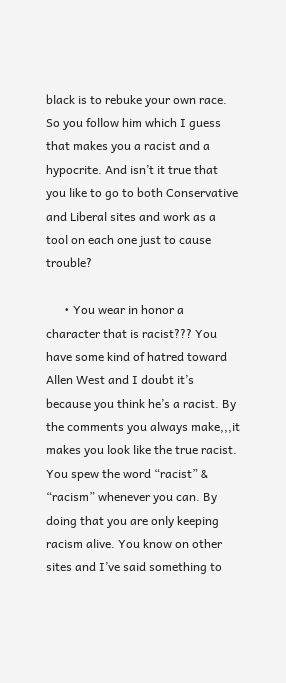black is to rebuke your own race. So you follow him which I guess that makes you a racist and a hypocrite. And isn’t it true that you like to go to both Conservative and Liberal sites and work as a tool on each one just to cause trouble?

      • You wear in honor a character that is racist??? You have some kind of hatred toward Allen West and I doubt it’s because you think he’s a racist. By the comments you always make,,,it makes you look like the true racist. You spew the word “racist” & “racism” whenever you can. By doing that you are only keeping racism alive. You know on other sites and I’ve said something to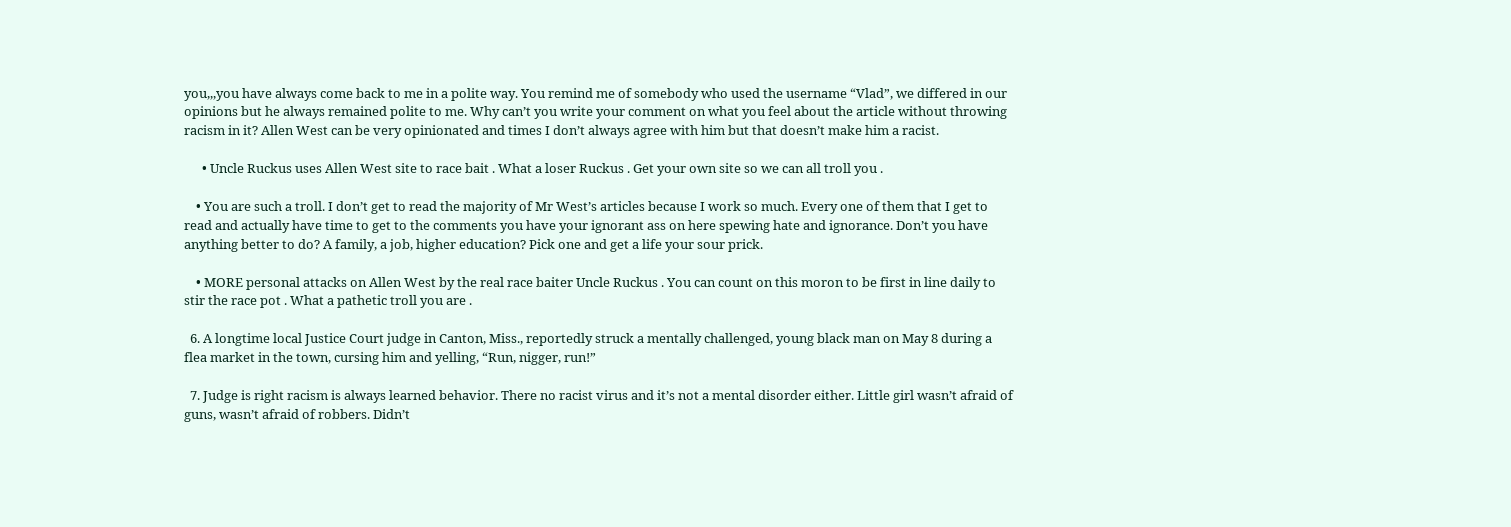you,,,you have always come back to me in a polite way. You remind me of somebody who used the username “Vlad”, we differed in our opinions but he always remained polite to me. Why can’t you write your comment on what you feel about the article without throwing racism in it? Allen West can be very opinionated and times I don’t always agree with him but that doesn’t make him a racist.

      • Uncle Ruckus uses Allen West site to race bait . What a loser Ruckus . Get your own site so we can all troll you .

    • You are such a troll. I don’t get to read the majority of Mr West’s articles because I work so much. Every one of them that I get to read and actually have time to get to the comments you have your ignorant ass on here spewing hate and ignorance. Don’t you have anything better to do? A family, a job, higher education? Pick one and get a life your sour prick.

    • MORE personal attacks on Allen West by the real race baiter Uncle Ruckus . You can count on this moron to be first in line daily to stir the race pot . What a pathetic troll you are .

  6. A longtime local Justice Court judge in Canton, Miss., reportedly struck a mentally challenged, young black man on May 8 during a flea market in the town, cursing him and yelling, “Run, nigger, run!”

  7. Judge is right racism is always learned behavior. There no racist virus and it’s not a mental disorder either. Little girl wasn’t afraid of guns, wasn’t afraid of robbers. Didn’t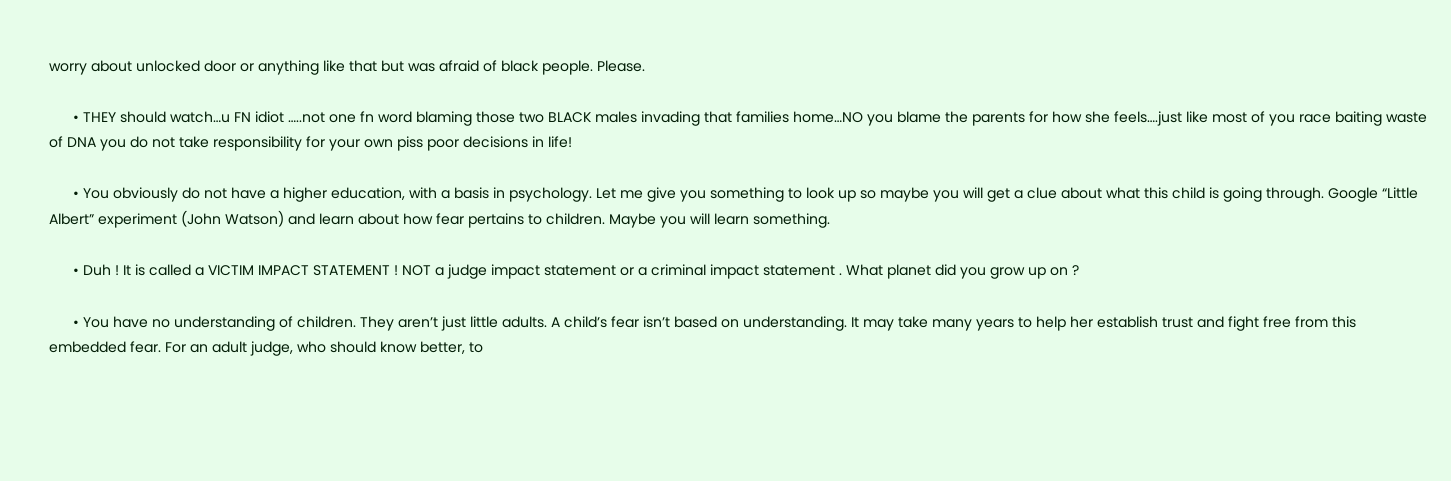worry about unlocked door or anything like that but was afraid of black people. Please.

      • THEY should watch…u FN idiot …..not one fn word blaming those two BLACK males invading that families home…NO you blame the parents for how she feels….just like most of you race baiting waste of DNA you do not take responsibility for your own piss poor decisions in life!

      • You obviously do not have a higher education, with a basis in psychology. Let me give you something to look up so maybe you will get a clue about what this child is going through. Google “Little Albert” experiment (John Watson) and learn about how fear pertains to children. Maybe you will learn something.

      • Duh ! It is called a VICTIM IMPACT STATEMENT ! NOT a judge impact statement or a criminal impact statement . What planet did you grow up on ?

      • You have no understanding of children. They aren’t just little adults. A child’s fear isn’t based on understanding. It may take many years to help her establish trust and fight free from this embedded fear. For an adult judge, who should know better, to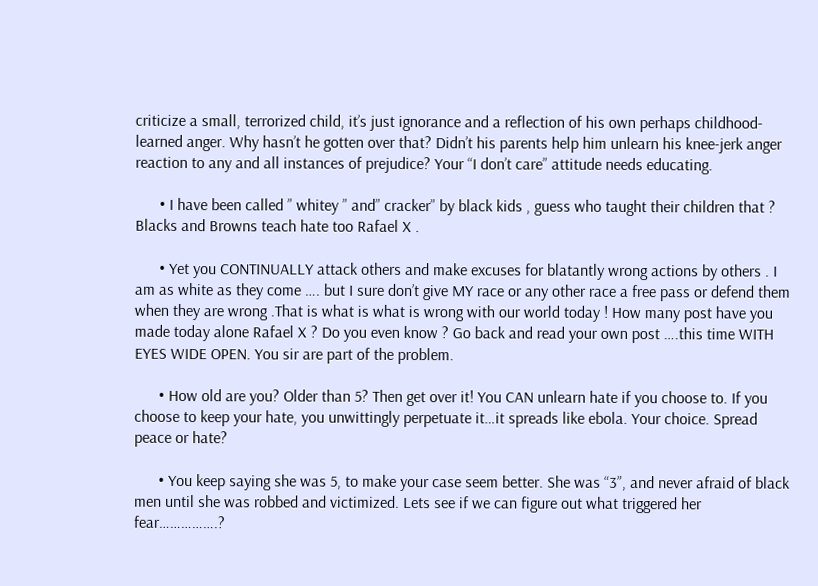criticize a small, terrorized child, it’s just ignorance and a reflection of his own perhaps childhood-learned anger. Why hasn’t he gotten over that? Didn’t his parents help him unlearn his knee-jerk anger reaction to any and all instances of prejudice? Your “I don’t care” attitude needs educating.

      • I have been called ” whitey ” and” cracker” by black kids , guess who taught their children that ? Blacks and Browns teach hate too Rafael X .

      • Yet you CONTINUALLY attack others and make excuses for blatantly wrong actions by others . I am as white as they come …. but I sure don’t give MY race or any other race a free pass or defend them when they are wrong .That is what is what is wrong with our world today ! How many post have you made today alone Rafael X ? Do you even know ? Go back and read your own post ….this time WITH EYES WIDE OPEN. You sir are part of the problem.

      • How old are you? Older than 5? Then get over it! You CAN unlearn hate if you choose to. If you choose to keep your hate, you unwittingly perpetuate it…it spreads like ebola. Your choice. Spread peace or hate?

      • You keep saying she was 5, to make your case seem better. She was “3”, and never afraid of black men until she was robbed and victimized. Lets see if we can figure out what triggered her fear…………….?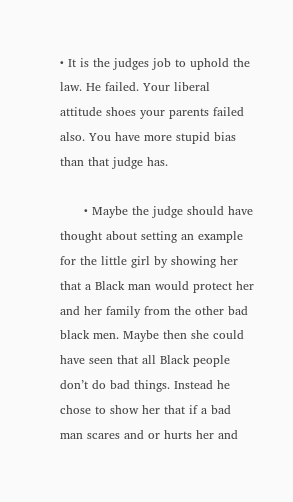• It is the judges job to uphold the law. He failed. Your liberal attitude shoes your parents failed also. You have more stupid bias than that judge has.

      • Maybe the judge should have thought about setting an example for the little girl by showing her that a Black man would protect her and her family from the other bad black men. Maybe then she could have seen that all Black people don’t do bad things. Instead he chose to show her that if a bad man scares and or hurts her and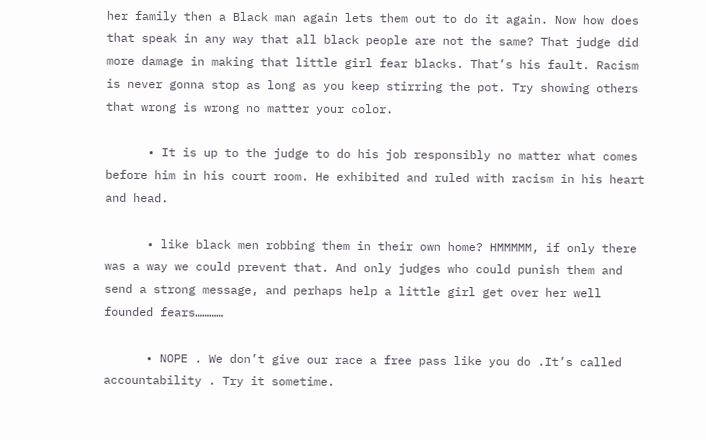her family then a Black man again lets them out to do it again. Now how does that speak in any way that all black people are not the same? That judge did more damage in making that little girl fear blacks. That’s his fault. Racism is never gonna stop as long as you keep stirring the pot. Try showing others that wrong is wrong no matter your color.

      • It is up to the judge to do his job responsibly no matter what comes before him in his court room. He exhibited and ruled with racism in his heart and head.

      • like black men robbing them in their own home? HMMMMM, if only there was a way we could prevent that. And only judges who could punish them and send a strong message, and perhaps help a little girl get over her well founded fears…………

      • NOPE . We don’t give our race a free pass like you do .It’s called accountability . Try it sometime.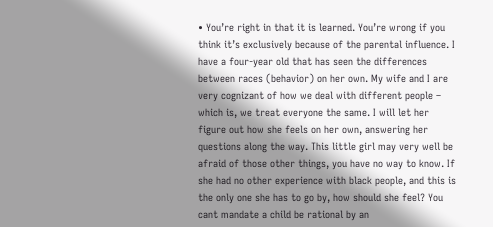• You’re right in that it is learned. You’re wrong if you think it’s exclusively because of the parental influence. I have a four-year old that has seen the differences between races (behavior) on her own. My wife and I are very cognizant of how we deal with different people – which is, we treat everyone the same. I will let her figure out how she feels on her own, answering her questions along the way. This little girl may very well be afraid of those other things, you have no way to know. If she had no other experience with black people, and this is the only one she has to go by, how should she feel? You cant mandate a child be rational by an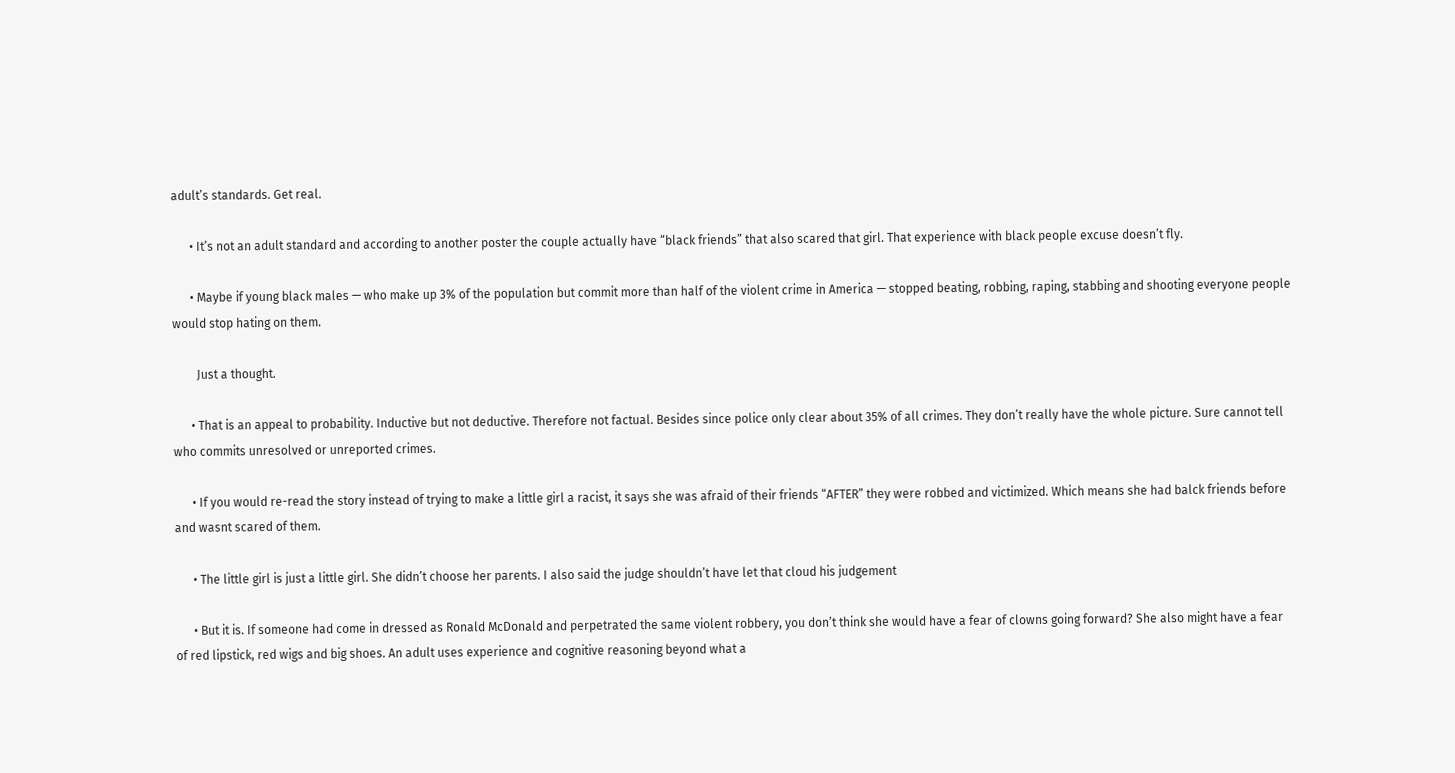adult’s standards. Get real.

      • It’s not an adult standard and according to another poster the couple actually have “black friends” that also scared that girl. That experience with black people excuse doesn’t fly.

      • Maybe if young black males — who make up 3% of the population but commit more than half of the violent crime in America — stopped beating, robbing, raping, stabbing and shooting everyone people would stop hating on them.

        Just a thought.

      • That is an appeal to probability. Inductive but not deductive. Therefore not factual. Besides since police only clear about 35% of all crimes. They don’t really have the whole picture. Sure cannot tell who commits unresolved or unreported crimes.

      • If you would re-read the story instead of trying to make a little girl a racist, it says she was afraid of their friends “AFTER” they were robbed and victimized. Which means she had balck friends before and wasnt scared of them.

      • The little girl is just a little girl. She didn’t choose her parents. I also said the judge shouldn’t have let that cloud his judgement

      • But it is. If someone had come in dressed as Ronald McDonald and perpetrated the same violent robbery, you don’t think she would have a fear of clowns going forward? She also might have a fear of red lipstick, red wigs and big shoes. An adult uses experience and cognitive reasoning beyond what a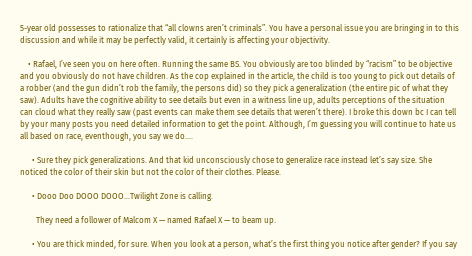5-year old possesses to rationalize that “all clowns aren’t criminals”. You have a personal issue you are bringing in to this discussion and while it may be perfectly valid, it certainly is affecting your objectivity.

    • Rafael, I’ve seen you on here often. Running the same BS. You obviously are too blinded by “racism” to be objective and you obviously do not have children. As the cop explained in the article, the child is too young to pick out details of a robber (and the gun didn’t rob the family, the persons did) so they pick a generalization (the entire pic of what they saw). Adults have the cognitive ability to see details but even in a witness line up, adults perceptions of the situation can cloud what they really saw (past events can make them see details that weren’t there). I broke this down bc I can tell by your many posts you need detailed information to get the point. Although, I’m guessing you will continue to hate us all based on race, eventhough, you say we do….

      • Sure they pick generalizations. And that kid unconsciously chose to generalize race instead let’s say size. She noticed the color of their skin but not the color of their clothes. Please.

      • Dooo Doo DOOO DOOO…Twilight Zone is calling.

        They need a follower of Malcom X — named Rafael X — to beam up.

      • You are thick minded, for sure. When you look at a person, what’s the first thing you notice after gender? If you say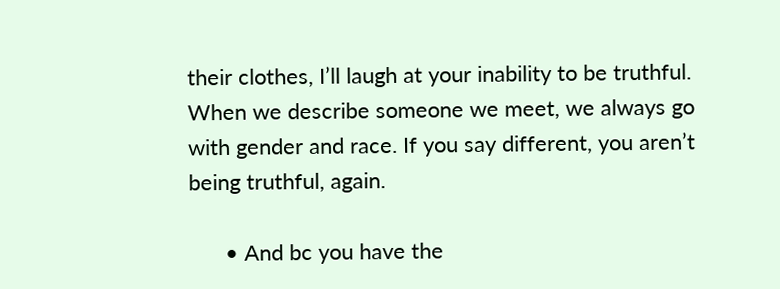their clothes, I’ll laugh at your inability to be truthful. When we describe someone we meet, we always go with gender and race. If you say different, you aren’t being truthful, again.

      • And bc you have the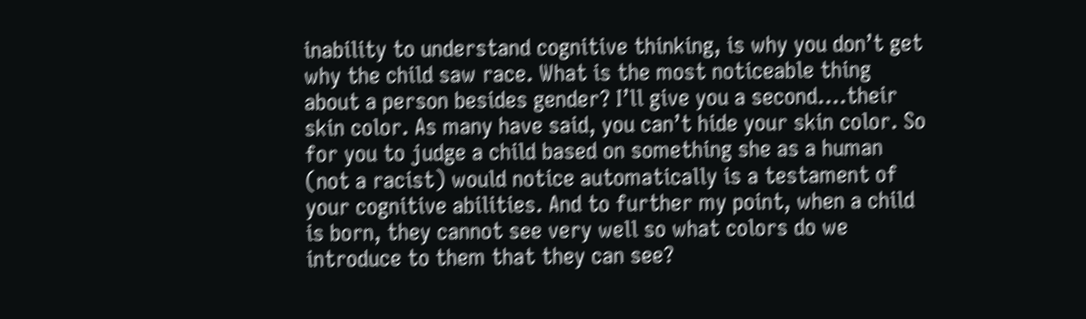inability to understand cognitive thinking, is why you don’t get why the child saw race. What is the most noticeable thing about a person besides gender? I’ll give you a second….their skin color. As many have said, you can’t hide your skin color. So for you to judge a child based on something she as a human (not a racist) would notice automatically is a testament of your cognitive abilities. And to further my point, when a child is born, they cannot see very well so what colors do we introduce to them that they can see?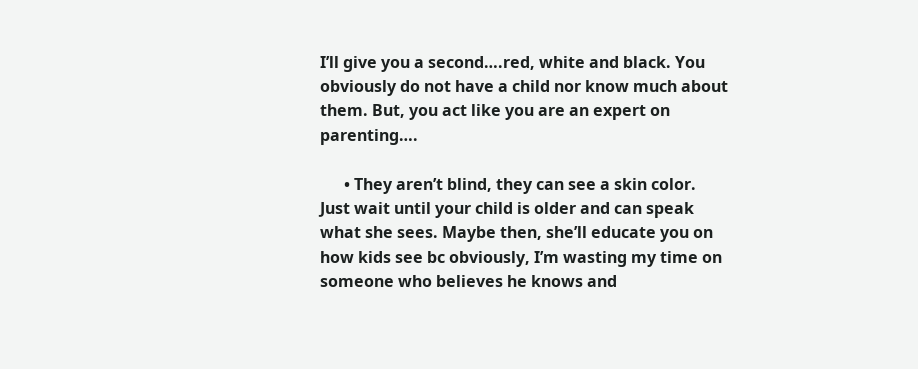I’ll give you a second….red, white and black. You obviously do not have a child nor know much about them. But, you act like you are an expert on parenting….

      • They aren’t blind, they can see a skin color. Just wait until your child is older and can speak what she sees. Maybe then, she’ll educate you on how kids see bc obviously, I’m wasting my time on someone who believes he knows and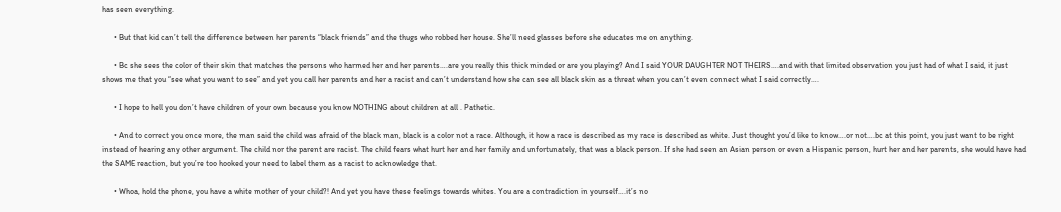has seen everything.

      • But that kid can’t tell the difference between her parents “black friends” and the thugs who robbed her house. She’ll need glasses before she educates me on anything.

      • Bc she sees the color of their skin that matches the persons who harmed her and her parents….are you really this thick minded or are you playing? And I said YOUR DAUGHTER NOT THEIRS….and with that limited observation you just had of what I said, it just shows me that you “see what you want to see” and yet you call her parents and her a racist and can’t understand how she can see all black skin as a threat when you can’t even connect what I said correctly….

      • I hope to hell you don’t have children of your own because you know NOTHING about children at all . Pathetic.

      • And to correct you once more, the man said the child was afraid of the black man, black is a color not a race. Although, it how a race is described as my race is described as white. Just thought you’d like to know….or not….bc at this point, you just want to be right instead of hearing any other argument. The child nor the parent are racist. The child fears what hurt her and her family and unfortunately, that was a black person. If she had seen an Asian person or even a Hispanic person, hurt her and her parents, she would have had the SAME reaction, but you’re too hooked your need to label them as a racist to acknowledge that.

      • Whoa, hold the phone, you have a white mother of your child?! And yet you have these feelings towards whites. You are a contradiction in yourself….it’s no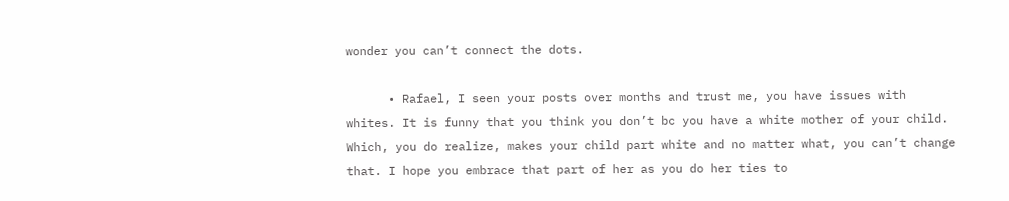wonder you can’t connect the dots.

      • Rafael, I seen your posts over months and trust me, you have issues with whites. It is funny that you think you don’t bc you have a white mother of your child. Which, you do realize, makes your child part white and no matter what, you can’t change that. I hope you embrace that part of her as you do her ties to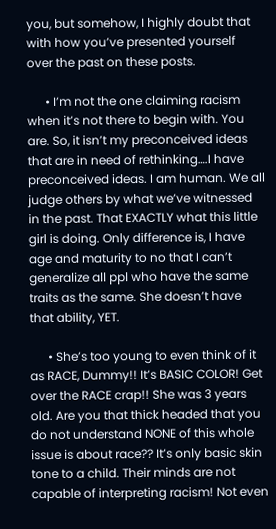you, but somehow, I highly doubt that with how you’ve presented yourself over the past on these posts.

      • I’m not the one claiming racism when it’s not there to begin with. You are. So, it isn’t my preconceived ideas that are in need of rethinking….I have preconceived ideas. I am human. We all judge others by what we’ve witnessed in the past. That EXACTLY what this little girl is doing. Only difference is, I have age and maturity to no that I can’t generalize all ppl who have the same traits as the same. She doesn’t have that ability, YET.

      • She’s too young to even think of it as RACE, Dummy!! It’s BASIC COLOR! Get over the RACE crap!! She was 3 years old. Are you that thick headed that you do not understand NONE of this whole issue is about race?? It’s only basic skin tone to a child. Their minds are not capable of interpreting racism! Not even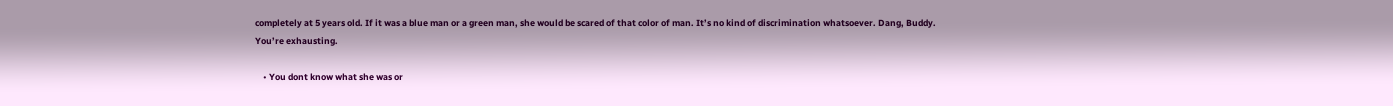completely at 5 years old. If it was a blue man or a green man, she would be scared of that color of man. It’s no kind of discrimination whatsoever. Dang, Buddy. You’re exhausting.

    • You dont know what she was or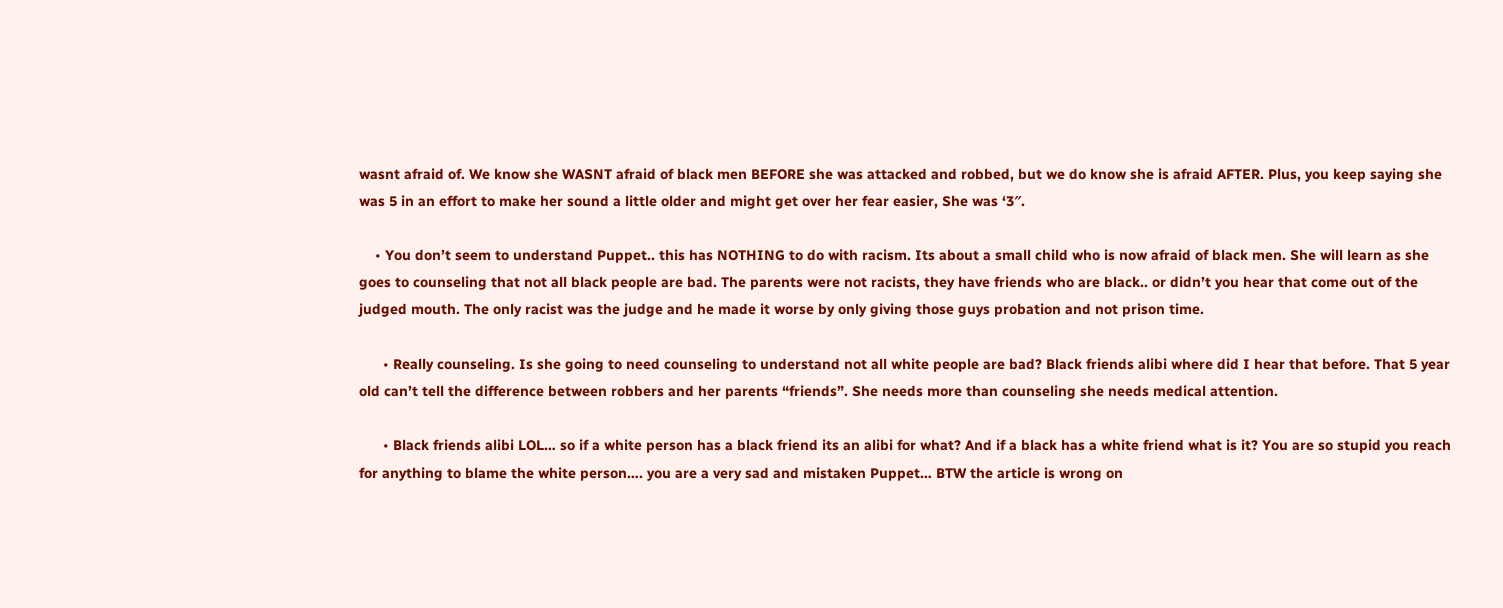wasnt afraid of. We know she WASNT afraid of black men BEFORE she was attacked and robbed, but we do know she is afraid AFTER. Plus, you keep saying she was 5 in an effort to make her sound a little older and might get over her fear easier, She was ‘3″.

    • You don’t seem to understand Puppet.. this has NOTHING to do with racism. Its about a small child who is now afraid of black men. She will learn as she goes to counseling that not all black people are bad. The parents were not racists, they have friends who are black.. or didn’t you hear that come out of the judged mouth. The only racist was the judge and he made it worse by only giving those guys probation and not prison time.

      • Really counseling. Is she going to need counseling to understand not all white people are bad? Black friends alibi where did I hear that before. That 5 year old can’t tell the difference between robbers and her parents “friends”. She needs more than counseling she needs medical attention.

      • Black friends alibi LOL… so if a white person has a black friend its an alibi for what? And if a black has a white friend what is it? You are so stupid you reach for anything to blame the white person…. you are a very sad and mistaken Puppet… BTW the article is wrong on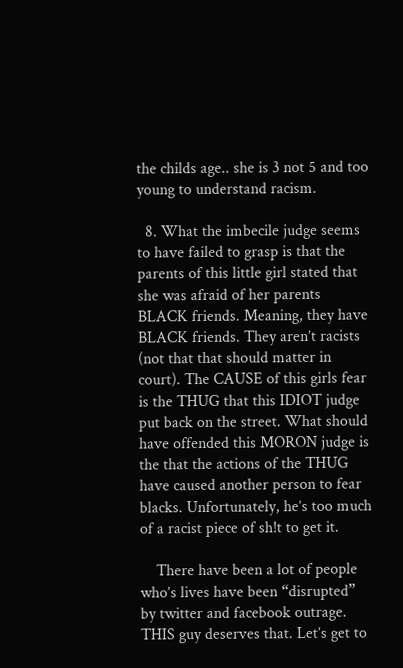the childs age.. she is 3 not 5 and too young to understand racism.

  8. What the imbecile judge seems to have failed to grasp is that the parents of this little girl stated that she was afraid of her parents BLACK friends. Meaning, they have BLACK friends. They aren’t racists (not that that should matter in court). The CAUSE of this girls fear is the THUG that this IDIOT judge put back on the street. What should have offended this MORON judge is the that the actions of the THUG have caused another person to fear blacks. Unfortunately, he’s too much of a racist piece of sh!t to get it.

    There have been a lot of people who’s lives have been “disrupted” by twitter and facebook outrage. THIS guy deserves that. Let’s get to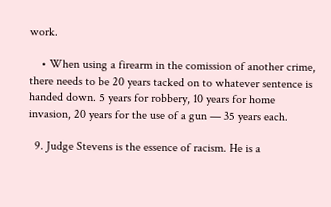work.

    • When using a firearm in the comission of another crime, there needs to be 20 years tacked on to whatever sentence is handed down. 5 years for robbery, 10 years for home invasion, 20 years for the use of a gun — 35 years each.

  9. Judge Stevens is the essence of racism. He is a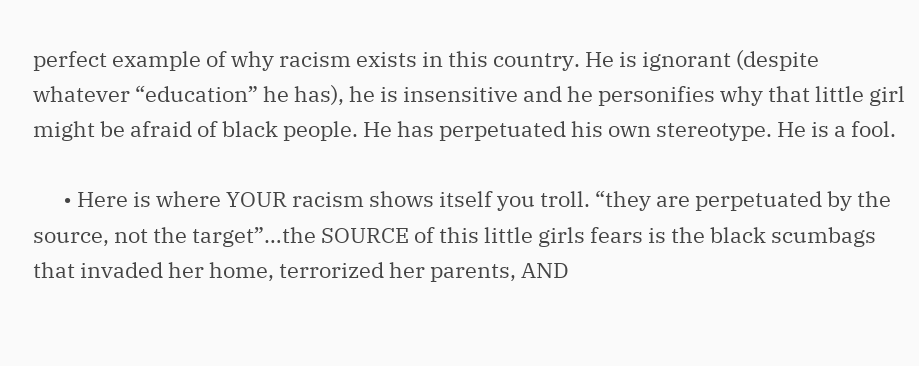perfect example of why racism exists in this country. He is ignorant (despite whatever “education” he has), he is insensitive and he personifies why that little girl might be afraid of black people. He has perpetuated his own stereotype. He is a fool.

      • Here is where YOUR racism shows itself you troll. “they are perpetuated by the source, not the target”…the SOURCE of this little girls fears is the black scumbags that invaded her home, terrorized her parents, AND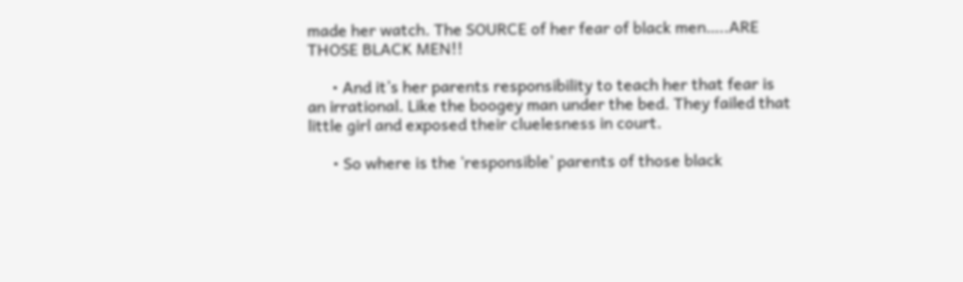made her watch. The SOURCE of her fear of black men…..ARE THOSE BLACK MEN!!

      • And it’s her parents responsibility to teach her that fear is an irrational. Like the boogey man under the bed. They failed that little girl and exposed their cluelesness in court.

      • So where is the ‘responsible’ parents of those black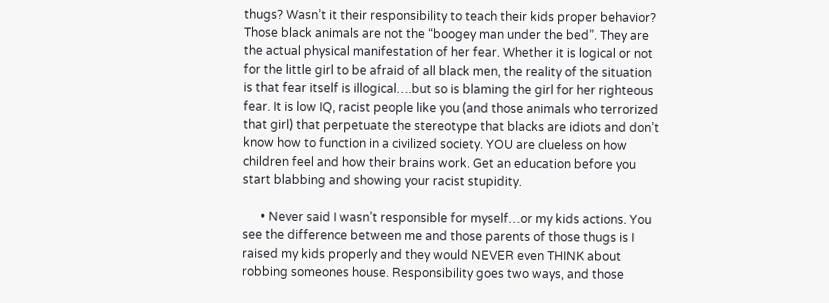thugs? Wasn’t it their responsibility to teach their kids proper behavior? Those black animals are not the “boogey man under the bed”. They are the actual physical manifestation of her fear. Whether it is logical or not for the little girl to be afraid of all black men, the reality of the situation is that fear itself is illogical….but so is blaming the girl for her righteous fear. It is low IQ, racist people like you (and those animals who terrorized that girl) that perpetuate the stereotype that blacks are idiots and don’t know how to function in a civilized society. YOU are clueless on how children feel and how their brains work. Get an education before you start blabbing and showing your racist stupidity.

      • Never said I wasn’t responsible for myself…or my kids actions. You see the difference between me and those parents of those thugs is I raised my kids properly and they would NEVER even THINK about robbing someones house. Responsibility goes two ways, and those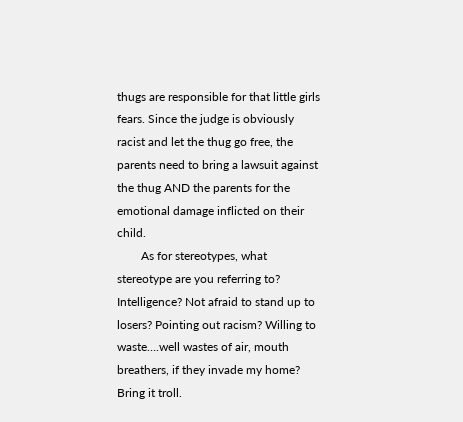thugs are responsible for that little girls fears. Since the judge is obviously racist and let the thug go free, the parents need to bring a lawsuit against the thug AND the parents for the emotional damage inflicted on their child.
        As for stereotypes, what stereotype are you referring to? Intelligence? Not afraid to stand up to losers? Pointing out racism? Willing to waste….well wastes of air, mouth breathers, if they invade my home? Bring it troll.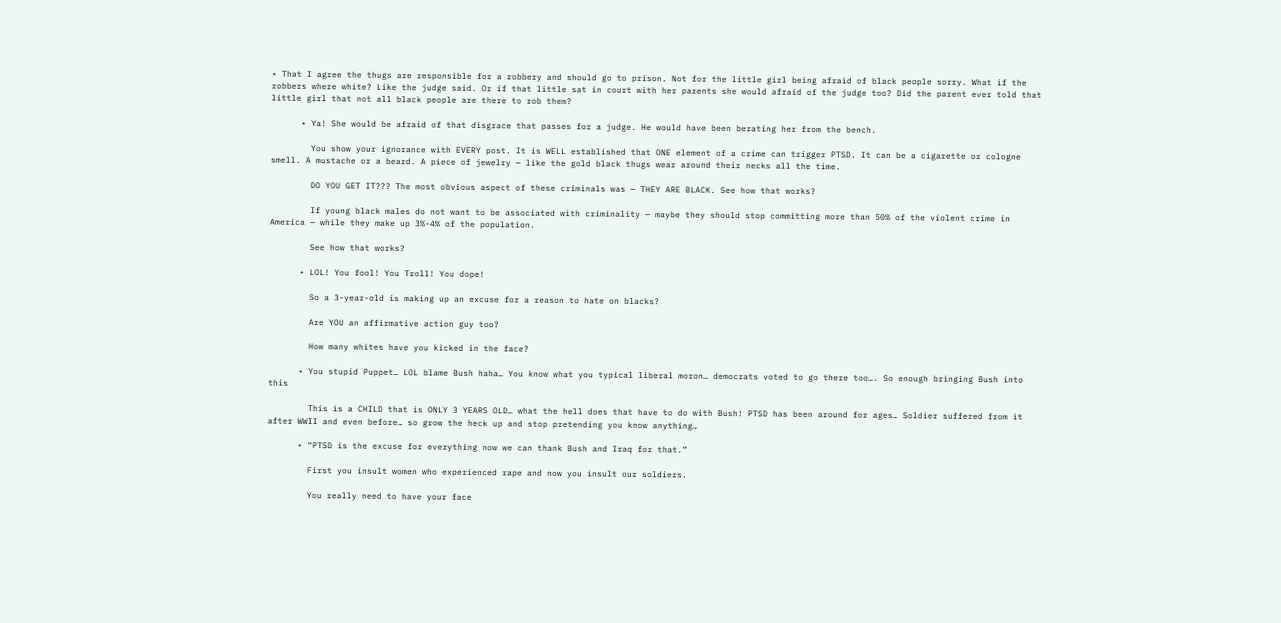• That I agree the thugs are responsible for a robbery and should go to prison. Not for the little girl being afraid of black people sorry. What if the robbers where white? Like the judge said. Or if that little sat in court with her parents she would afraid of the judge too? Did the parent ever told that little girl that not all black people are there to rob them?

      • Ya! She would be afraid of that disgrace that passes for a judge. He would have been berating her from the bench.

        You show your ignorance with EVERY post. It is WELL established that ONE element of a crime can trigger PTSD. It can be a cigarette or cologne smell. A mustache or a beard. A piece of jewelry — like the gold black thugs wear around their necks all the time.

        DO YOU GET IT??? The most obvious aspect of these criminals was — THEY ARE BLACK. See how that works?

        If young black males do not want to be associated with criminality — maybe they should stop committing more than 50% of the violent crime in America — while they make up 3%-4% of the population.

        See how that works?

      • LOL! You fool! You Troll! You dope!

        So a 3-year-old is making up an excuse for a reason to hate on blacks?

        Are YOU an affirmative action guy too?

        How many whites have you kicked in the face?

      • You stupid Puppet… LOL blame Bush haha… You know what you typical liberal moron… democrats voted to go there too…. So enough bringing Bush into this

        This is a CHILD that is ONLY 3 YEARS OLD… what the hell does that have to do with Bush! PTSD has been around for ages… Soldier suffered from it after WWII and even before… so grow the heck up and stop pretending you know anything…

      • “PTSD is the excuse for everything now we can thank Bush and Iraq for that.”

        First you insult women who experienced rape and now you insult our soldiers.

        You really need to have your face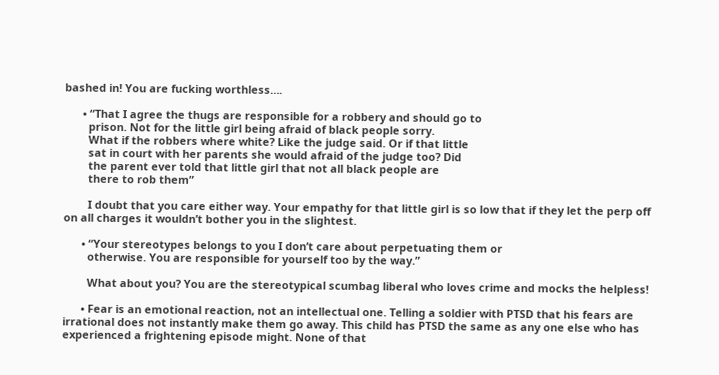bashed in! You are fucking worthless….

      • “That I agree the thugs are responsible for a robbery and should go to
        prison. Not for the little girl being afraid of black people sorry.
        What if the robbers where white? Like the judge said. Or if that little
        sat in court with her parents she would afraid of the judge too? Did
        the parent ever told that little girl that not all black people are
        there to rob them”

        I doubt that you care either way. Your empathy for that little girl is so low that if they let the perp off on all charges it wouldn’t bother you in the slightest.

      • “Your stereotypes belongs to you I don’t care about perpetuating them or
        otherwise. You are responsible for yourself too by the way.”

        What about you? You are the stereotypical scumbag liberal who loves crime and mocks the helpless!

      • Fear is an emotional reaction, not an intellectual one. Telling a soldier with PTSD that his fears are irrational does not instantly make them go away. This child has PTSD the same as any one else who has experienced a frightening episode might. None of that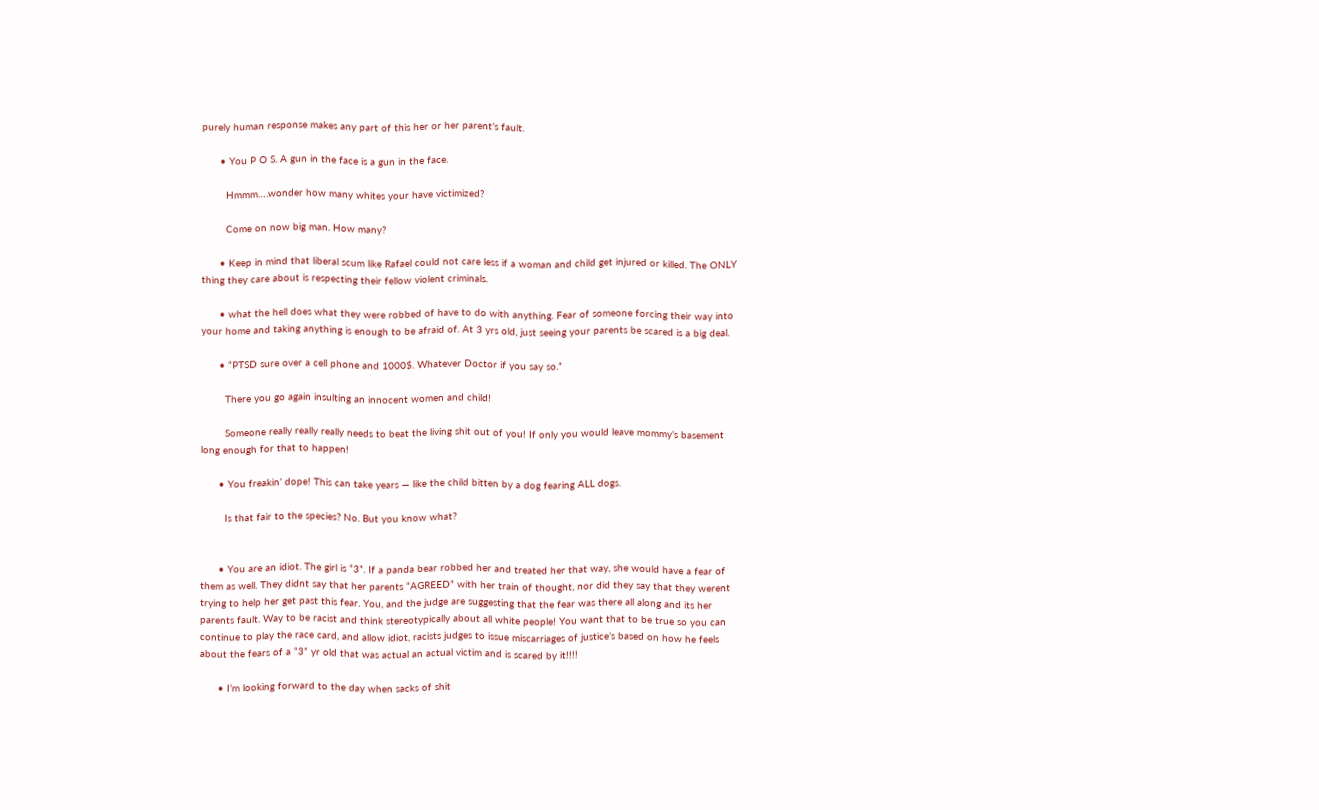purely human response makes any part of this her or her parent’s fault.

      • You P O S. A gun in the face is a gun in the face.

        Hmmm….wonder how many whites your have victimized?

        Come on now big man. How many?

      • Keep in mind that liberal scum like Rafael could not care less if a woman and child get injured or killed. The ONLY thing they care about is respecting their fellow violent criminals.

      • what the hell does what they were robbed of have to do with anything. Fear of someone forcing their way into your home and taking anything is enough to be afraid of. At 3 yrs old, just seeing your parents be scared is a big deal.

      • “PTSD sure over a cell phone and 1000$. Whatever Doctor if you say so.”

        There you go again insulting an innocent women and child!

        Someone really really really needs to beat the living shit out of you! If only you would leave mommy’s basement long enough for that to happen!

      • You freakin’ dope! This can take years — like the child bitten by a dog fearing ALL dogs.

        Is that fair to the species? No. But you know what?


      • You are an idiot. The girl is “3”. If a panda bear robbed her and treated her that way, she would have a fear of them as well. They didnt say that her parents “AGREED” with her train of thought, nor did they say that they werent trying to help her get past this fear. You, and the judge are suggesting that the fear was there all along and its her parents fault. Way to be racist and think stereotypically about all white people! You want that to be true so you can continue to play the race card, and allow idiot, racists judges to issue miscarriages of justice’s based on how he feels about the fears of a “3” yr old that was actual an actual victim and is scared by it!!!!

      • I’m looking forward to the day when sacks of shit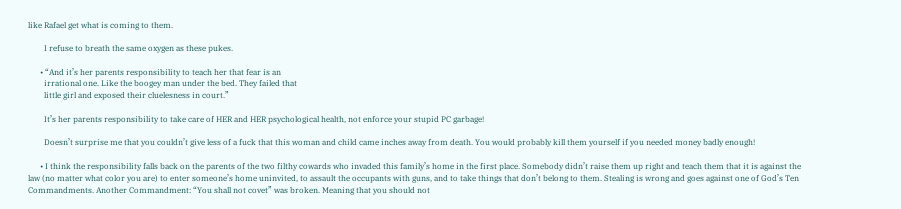like Rafael get what is coming to them.

        I refuse to breath the same oxygen as these pukes.

      • “And it’s her parents responsibility to teach her that fear is an
        irrational one. Like the boogey man under the bed. They failed that
        little girl and exposed their cluelesness in court.”

        It’s her parents responsibility to take care of HER and HER psychological health, not enforce your stupid PC garbage!

        Doesn’t surprise me that you couldn’t give less of a fuck that this woman and child came inches away from death. You would probably kill them yourself if you needed money badly enough!

      • I think the responsibility falls back on the parents of the two filthy cowards who invaded this family’s home in the first place. Somebody didn’t raise them up right and teach them that it is against the law (no matter what color you are) to enter someone’s home uninvited, to assault the occupants with guns, and to take things that don’t belong to them. Stealing is wrong and goes against one of God’s Ten Commandments. Another Commandment: “You shall not covet” was broken. Meaning that you should not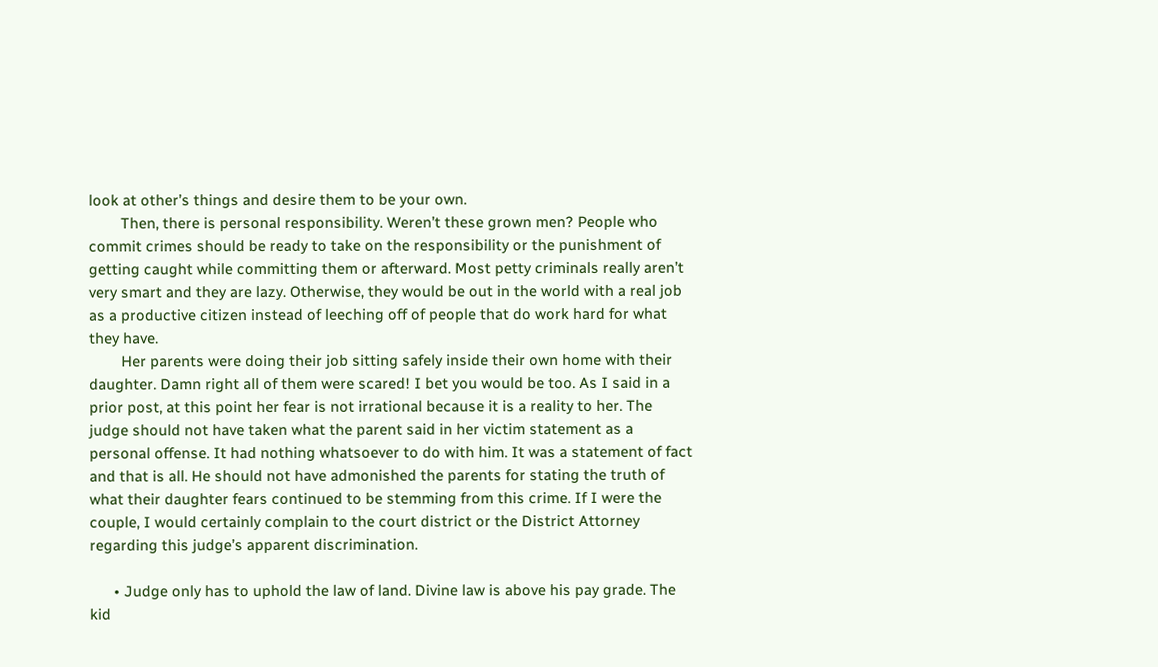look at other’s things and desire them to be your own.
        Then, there is personal responsibility. Weren’t these grown men? People who commit crimes should be ready to take on the responsibility or the punishment of getting caught while committing them or afterward. Most petty criminals really aren’t very smart and they are lazy. Otherwise, they would be out in the world with a real job as a productive citizen instead of leeching off of people that do work hard for what they have.
        Her parents were doing their job sitting safely inside their own home with their daughter. Damn right all of them were scared! I bet you would be too. As I said in a prior post, at this point her fear is not irrational because it is a reality to her. The judge should not have taken what the parent said in her victim statement as a personal offense. It had nothing whatsoever to do with him. It was a statement of fact and that is all. He should not have admonished the parents for stating the truth of what their daughter fears continued to be stemming from this crime. If I were the couple, I would certainly complain to the court district or the District Attorney regarding this judge’s apparent discrimination.

      • Judge only has to uphold the law of land. Divine law is above his pay grade. The kid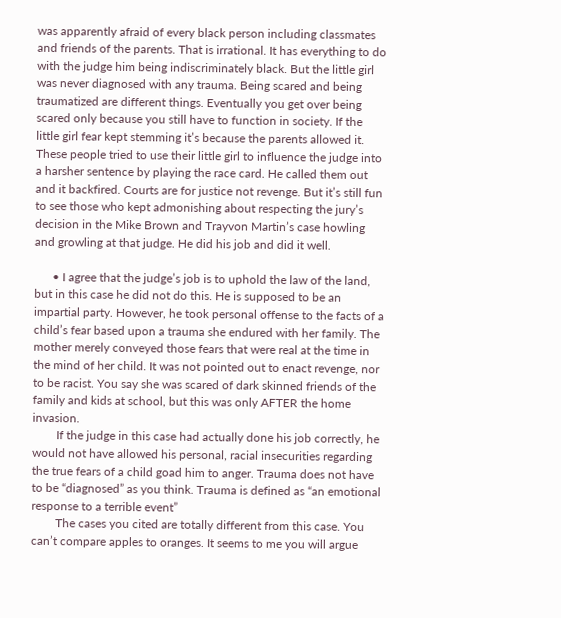was apparently afraid of every black person including classmates and friends of the parents. That is irrational. It has everything to do with the judge him being indiscriminately black. But the little girl was never diagnosed with any trauma. Being scared and being traumatized are different things. Eventually you get over being scared only because you still have to function in society. If the little girl fear kept stemming it’s because the parents allowed it. These people tried to use their little girl to influence the judge into a harsher sentence by playing the race card. He called them out and it backfired. Courts are for justice not revenge. But it’s still fun to see those who kept admonishing about respecting the jury’s decision in the Mike Brown and Trayvon Martin’s case howling and growling at that judge. He did his job and did it well.

      • I agree that the judge’s job is to uphold the law of the land, but in this case he did not do this. He is supposed to be an impartial party. However, he took personal offense to the facts of a child’s fear based upon a trauma she endured with her family. The mother merely conveyed those fears that were real at the time in the mind of her child. It was not pointed out to enact revenge, nor to be racist. You say she was scared of dark skinned friends of the family and kids at school, but this was only AFTER the home invasion.
        If the judge in this case had actually done his job correctly, he would not have allowed his personal, racial insecurities regarding the true fears of a child goad him to anger. Trauma does not have to be “diagnosed” as you think. Trauma is defined as “an emotional response to a terrible event”
        The cases you cited are totally different from this case. You can’t compare apples to oranges. It seems to me you will argue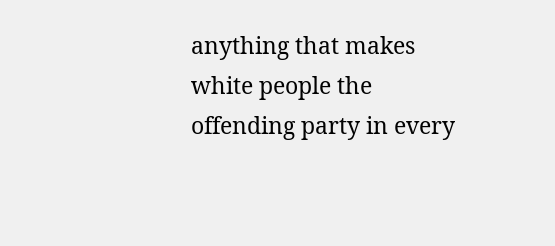anything that makes white people the offending party in every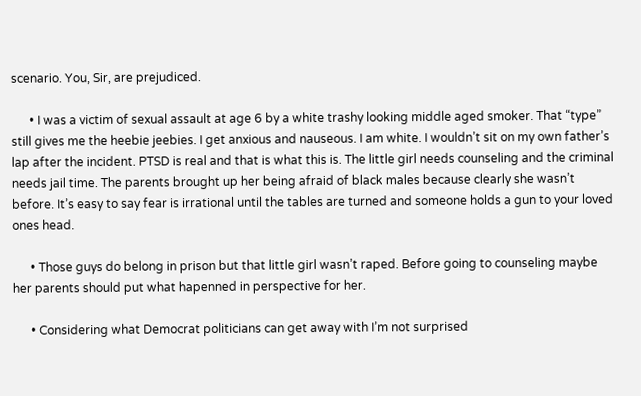scenario. You, Sir, are prejudiced.

      • I was a victim of sexual assault at age 6 by a white trashy looking middle aged smoker. That “type” still gives me the heebie jeebies. I get anxious and nauseous. I am white. I wouldn’t sit on my own father’s lap after the incident. PTSD is real and that is what this is. The little girl needs counseling and the criminal needs jail time. The parents brought up her being afraid of black males because clearly she wasn’t before. It’s easy to say fear is irrational until the tables are turned and someone holds a gun to your loved ones head.

      • Those guys do belong in prison but that little girl wasn’t raped. Before going to counseling maybe her parents should put what hapenned in perspective for her.

      • Considering what Democrat politicians can get away with I’m not surprised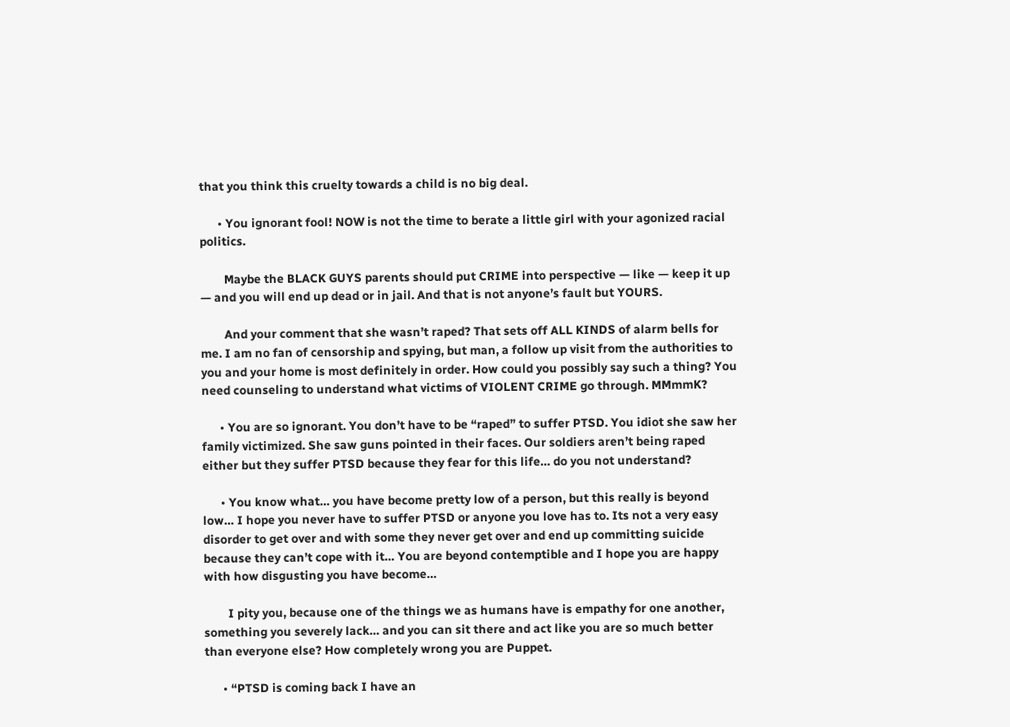that you think this cruelty towards a child is no big deal.

      • You ignorant fool! NOW is not the time to berate a little girl with your agonized racial politics.

        Maybe the BLACK GUYS parents should put CRIME into perspective — like — keep it up — and you will end up dead or in jail. And that is not anyone’s fault but YOURS.

        And your comment that she wasn’t raped? That sets off ALL KINDS of alarm bells for me. I am no fan of censorship and spying, but man, a follow up visit from the authorities to you and your home is most definitely in order. How could you possibly say such a thing? You need counseling to understand what victims of VIOLENT CRIME go through. MMmmK?

      • You are so ignorant. You don’t have to be “raped” to suffer PTSD. You idiot she saw her family victimized. She saw guns pointed in their faces. Our soldiers aren’t being raped either but they suffer PTSD because they fear for this life… do you not understand?

      • You know what… you have become pretty low of a person, but this really is beyond low… I hope you never have to suffer PTSD or anyone you love has to. Its not a very easy disorder to get over and with some they never get over and end up committing suicide because they can’t cope with it… You are beyond contemptible and I hope you are happy with how disgusting you have become…

        I pity you, because one of the things we as humans have is empathy for one another, something you severely lack… and you can sit there and act like you are so much better than everyone else? How completely wrong you are Puppet.

      • “PTSD is coming back I have an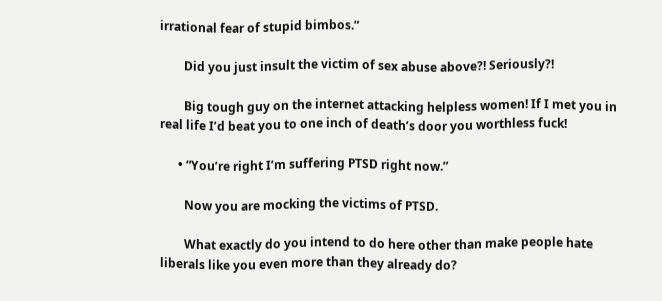irrational fear of stupid bimbos.”

        Did you just insult the victim of sex abuse above?! Seriously?!

        Big tough guy on the internet attacking helpless women! If I met you in real life I’d beat you to one inch of death’s door you worthless fuck!

      • “You’re right I’m suffering PTSD right now.”

        Now you are mocking the victims of PTSD.

        What exactly do you intend to do here other than make people hate liberals like you even more than they already do?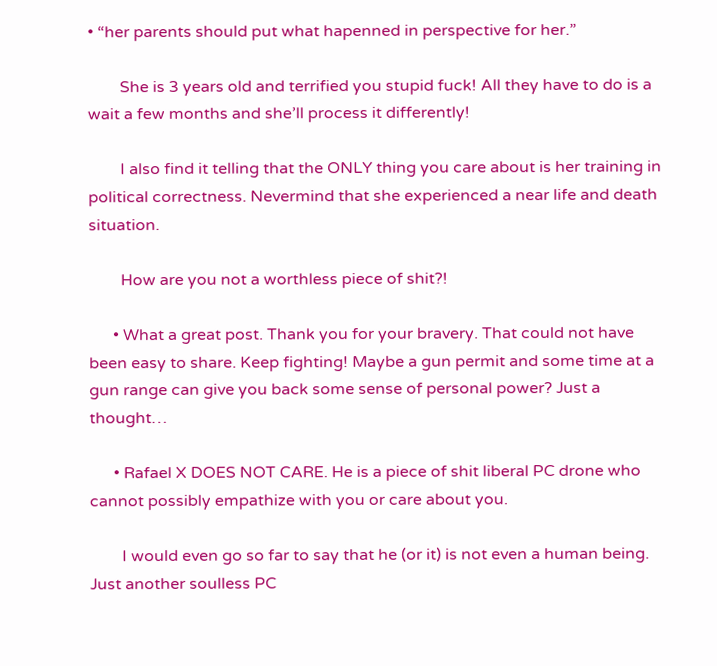• “her parents should put what hapenned in perspective for her.”

        She is 3 years old and terrified you stupid fuck! All they have to do is a wait a few months and she’ll process it differently!

        I also find it telling that the ONLY thing you care about is her training in political correctness. Nevermind that she experienced a near life and death situation.

        How are you not a worthless piece of shit?!

      • What a great post. Thank you for your bravery. That could not have been easy to share. Keep fighting! Maybe a gun permit and some time at a gun range can give you back some sense of personal power? Just a thought…

      • Rafael X DOES NOT CARE. He is a piece of shit liberal PC drone who cannot possibly empathize with you or care about you.

        I would even go so far to say that he (or it) is not even a human being. Just another soulless PC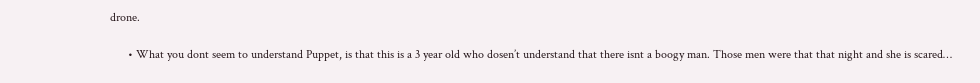drone.

      • What you dont seem to understand Puppet, is that this is a 3 year old who dosen’t understand that there isnt a boogy man. Those men were that that night and she is scared…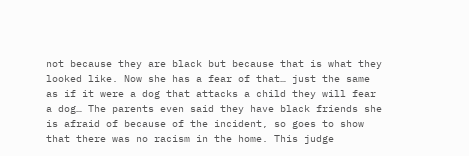not because they are black but because that is what they looked like. Now she has a fear of that… just the same as if it were a dog that attacks a child they will fear a dog… The parents even said they have black friends she is afraid of because of the incident, so goes to show that there was no racism in the home. This judge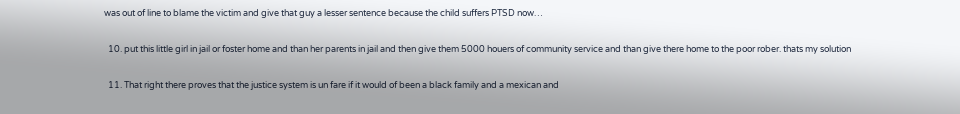was out of line to blame the victim and give that guy a lesser sentence because the child suffers PTSD now…

  10. put this little girl in jail or foster home and than her parents in jail and then give them 5000 houers of community service and than give there home to the poor rober. thats my solution

  11. That right there proves that the justice system is un fare if it would of been a black family and a mexican and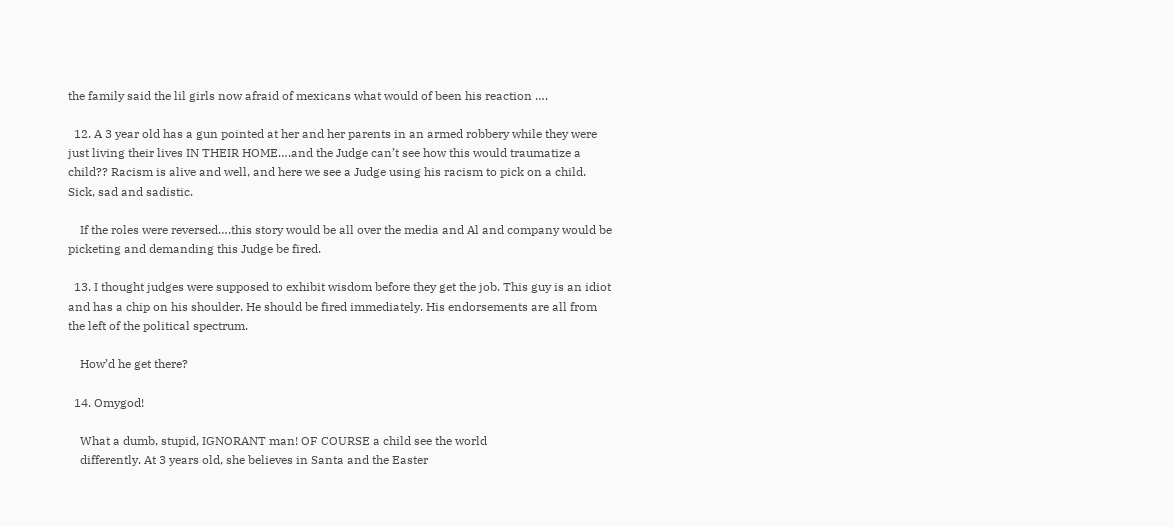the family said the lil girls now afraid of mexicans what would of been his reaction ….

  12. A 3 year old has a gun pointed at her and her parents in an armed robbery while they were just living their lives IN THEIR HOME….and the Judge can’t see how this would traumatize a child?? Racism is alive and well, and here we see a Judge using his racism to pick on a child. Sick, sad and sadistic.

    If the roles were reversed….this story would be all over the media and Al and company would be picketing and demanding this Judge be fired.

  13. I thought judges were supposed to exhibit wisdom before they get the job. This guy is an idiot and has a chip on his shoulder. He should be fired immediately. His endorsements are all from the left of the political spectrum.

    How’d he get there?

  14. Omygod!

    What a dumb, stupid, IGNORANT man! OF COURSE a child see the world
    differently. At 3 years old, she believes in Santa and the Easter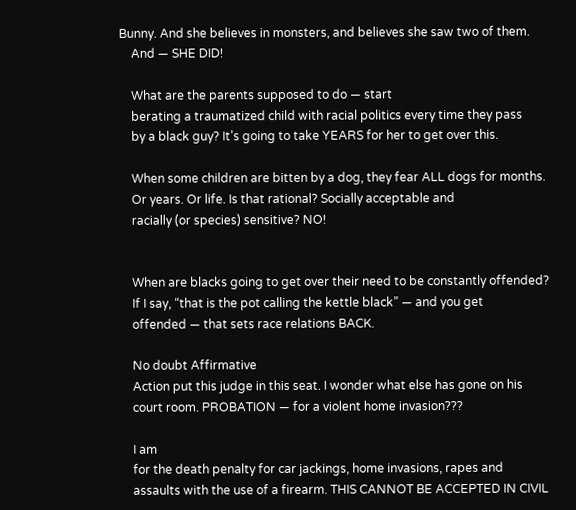Bunny. And she believes in monsters, and believes she saw two of them.
    And — SHE DID!

    What are the parents supposed to do — start
    berating a traumatized child with racial politics every time they pass
    by a black guy? It’s going to take YEARS for her to get over this.

    When some children are bitten by a dog, they fear ALL dogs for months.
    Or years. Or life. Is that rational? Socially acceptable and
    racially (or species) sensitive? NO!


    When are blacks going to get over their need to be constantly offended?
    If I say, “that is the pot calling the kettle black” — and you get
    offended — that sets race relations BACK.

    No doubt Affirmative
    Action put this judge in this seat. I wonder what else has gone on his
    court room. PROBATION — for a violent home invasion???

    I am
    for the death penalty for car jackings, home invasions, rapes and
    assaults with the use of a firearm. THIS CANNOT BE ACCEPTED IN CIVIL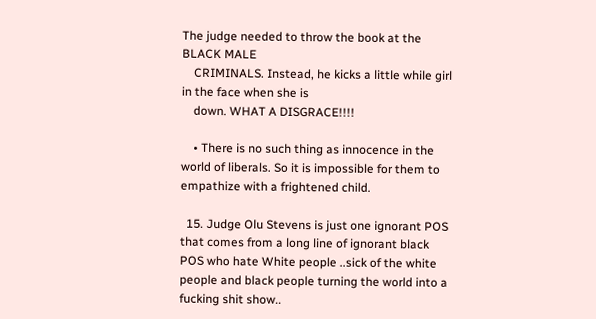The judge needed to throw the book at the BLACK MALE
    CRIMINALS. Instead, he kicks a little while girl in the face when she is
    down. WHAT A DISGRACE!!!!

    • There is no such thing as innocence in the world of liberals. So it is impossible for them to empathize with a frightened child.

  15. Judge Olu Stevens is just one ignorant POS that comes from a long line of ignorant black POS who hate White people ..sick of the white people and black people turning the world into a fucking shit show..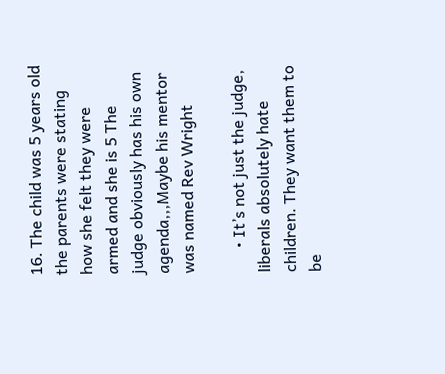16. The child was 5 years old the parents were stating how she felt they were armed and she is 5 The judge obviously has his own agenda,,,Maybe his mentor was named Rev Wright

      • It’s not just the judge, liberals absolutely hate children. They want them to be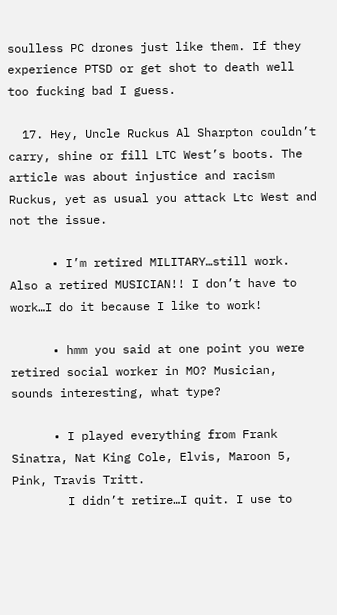soulless PC drones just like them. If they experience PTSD or get shot to death well too fucking bad I guess.

  17. Hey, Uncle Ruckus Al Sharpton couldn’t carry, shine or fill LTC West’s boots. The article was about injustice and racism Ruckus, yet as usual you attack Ltc West and not the issue.

      • I’m retired MILITARY…still work. Also a retired MUSICIAN!! I don’t have to work…I do it because I like to work!

      • hmm you said at one point you were retired social worker in MO? Musician, sounds interesting, what type?

      • I played everything from Frank Sinatra, Nat King Cole, Elvis, Maroon 5, Pink, Travis Tritt.
        I didn’t retire…I quit. I use to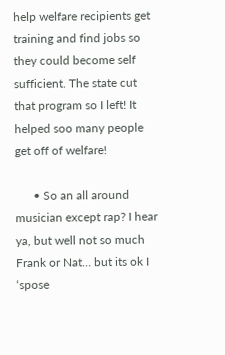help welfare recipients get training and find jobs so they could become self sufficient. The state cut that program so I left! It helped soo many people get off of welfare!

      • So an all around musician except rap? I hear ya, but well not so much Frank or Nat… but its ok I ‘spose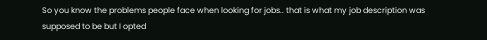So you know the problems people face when looking for jobs.. that is what my job description was supposed to be but I opted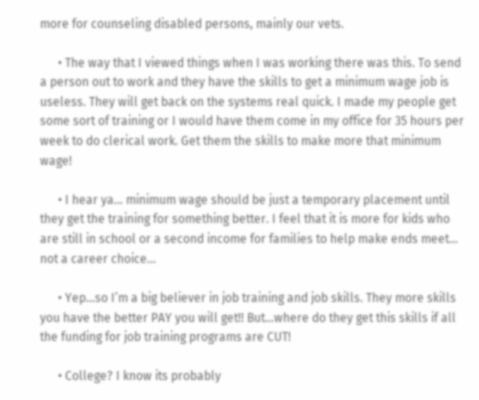more for counseling disabled persons, mainly our vets.

      • The way that I viewed things when I was working there was this. To send a person out to work and they have the skills to get a minimum wage job is useless. They will get back on the systems real quick. I made my people get some sort of training or I would have them come in my office for 35 hours per week to do clerical work. Get them the skills to make more that minimum wage!

      • I hear ya… minimum wage should be just a temporary placement until they get the training for something better. I feel that it is more for kids who are still in school or a second income for families to help make ends meet… not a career choice…

      • Yep…so I’m a big believer in job training and job skills. They more skills you have the better PAY you will get!! But…where do they get this skills if all the funding for job training programs are CUT!

      • College? I know its probably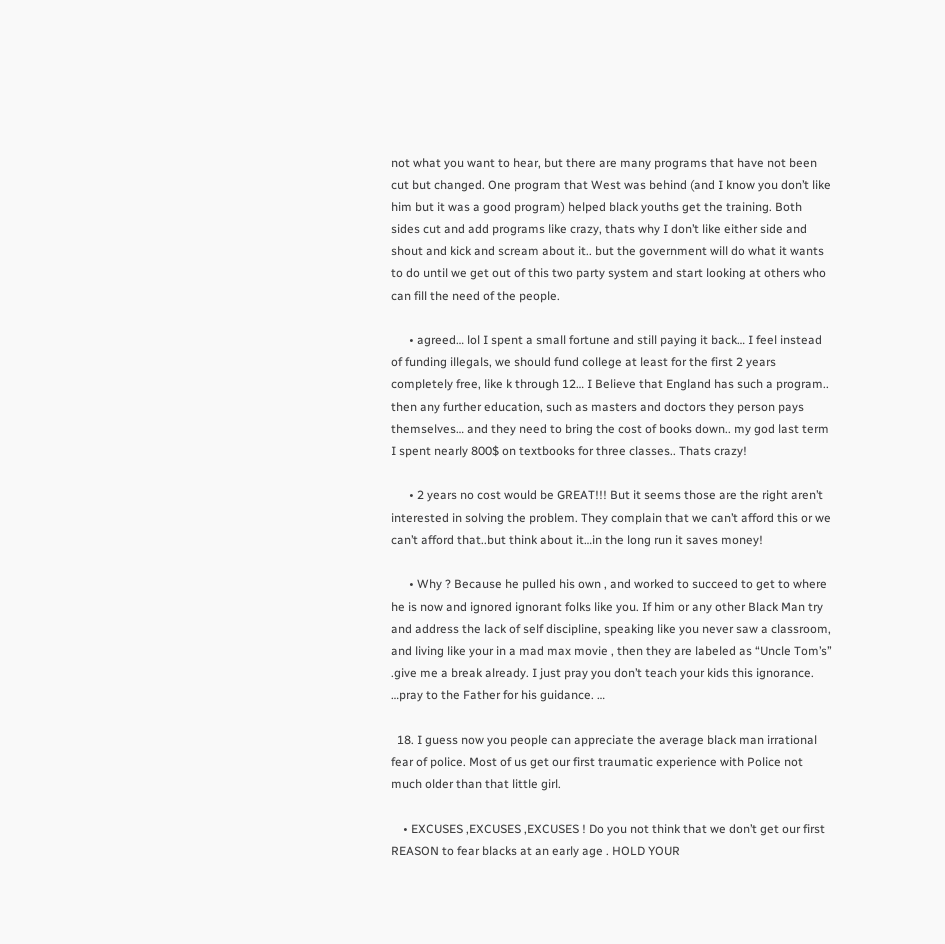not what you want to hear, but there are many programs that have not been cut but changed. One program that West was behind (and I know you don’t like him but it was a good program) helped black youths get the training. Both sides cut and add programs like crazy, thats why I don’t like either side and shout and kick and scream about it.. but the government will do what it wants to do until we get out of this two party system and start looking at others who can fill the need of the people.

      • agreed… lol I spent a small fortune and still paying it back… I feel instead of funding illegals, we should fund college at least for the first 2 years completely free, like k through 12… I Believe that England has such a program.. then any further education, such as masters and doctors they person pays themselves… and they need to bring the cost of books down.. my god last term I spent nearly 800$ on textbooks for three classes.. Thats crazy!

      • 2 years no cost would be GREAT!!! But it seems those are the right aren’t interested in solving the problem. They complain that we can’t afford this or we can’t afford that..but think about it…in the long run it saves money!

      • Why ? Because he pulled his own , and worked to succeed to get to where he is now and ignored ignorant folks like you. If him or any other Black Man try and address the lack of self discipline, speaking like you never saw a classroom, and living like your in a mad max movie , then they are labeled as “Uncle Tom’s” .give me a break already. I just pray you don’t teach your kids this ignorance. …pray to the Father for his guidance. …

  18. I guess now you people can appreciate the average black man irrational fear of police. Most of us get our first traumatic experience with Police not much older than that little girl.

    • EXCUSES ,EXCUSES ,EXCUSES ! Do you not think that we don’t get our first REASON to fear blacks at an early age . HOLD YOUR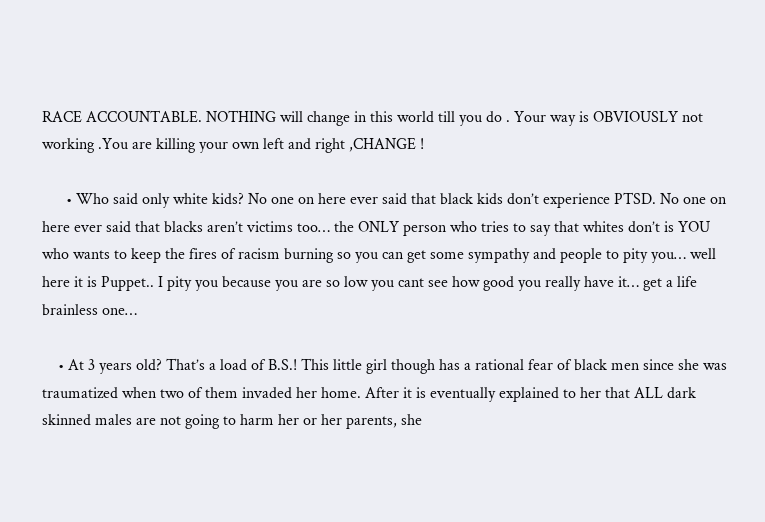RACE ACCOUNTABLE. NOTHING will change in this world till you do . Your way is OBVIOUSLY not working .You are killing your own left and right ,CHANGE !

      • Who said only white kids? No one on here ever said that black kids don’t experience PTSD. No one on here ever said that blacks aren’t victims too… the ONLY person who tries to say that whites don’t is YOU who wants to keep the fires of racism burning so you can get some sympathy and people to pity you… well here it is Puppet.. I pity you because you are so low you cant see how good you really have it… get a life brainless one…

    • At 3 years old? That’s a load of B.S.! This little girl though has a rational fear of black men since she was traumatized when two of them invaded her home. After it is eventually explained to her that ALL dark skinned males are not going to harm her or her parents, she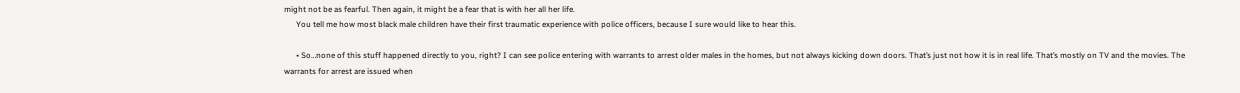might not be as fearful. Then again, it might be a fear that is with her all her life.
      You tell me how most black male children have their first traumatic experience with police officers, because I sure would like to hear this.

      • So…none of this stuff happened directly to you, right? I can see police entering with warrants to arrest older males in the homes, but not always kicking down doors. That’s just not how it is in real life. That’s mostly on TV and the movies. The warrants for arrest are issued when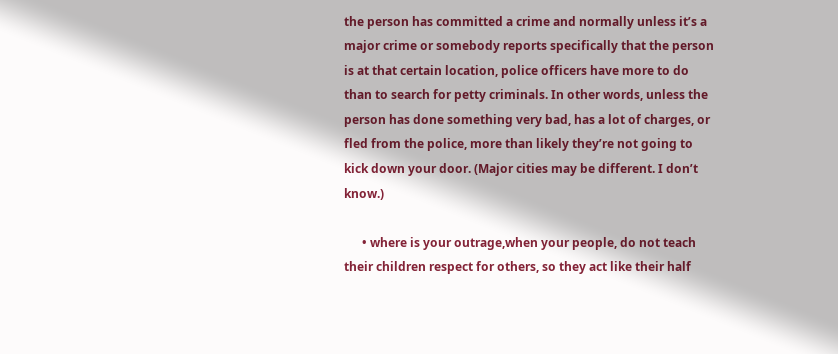the person has committed a crime and normally unless it’s a major crime or somebody reports specifically that the person is at that certain location, police officers have more to do than to search for petty criminals. In other words, unless the person has done something very bad, has a lot of charges, or fled from the police, more than likely they’re not going to kick down your door. (Major cities may be different. I don’t know.)

      • where is your outrage,when your people, do not teach their children respect for others, so they act like their half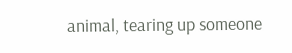animal, tearing up someone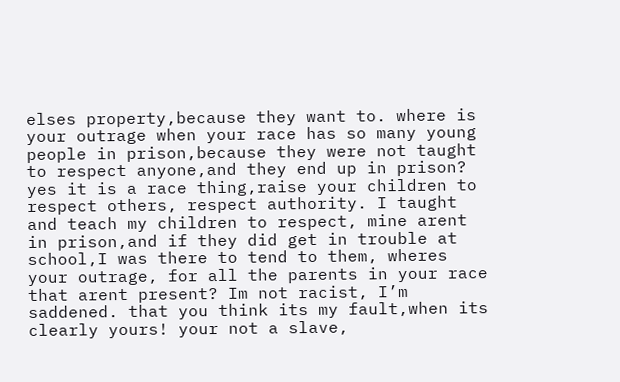elses property,because they want to. where is your outrage when your race has so many young people in prison,because they were not taught to respect anyone,and they end up in prison? yes it is a race thing,raise your children to respect others, respect authority. I taught and teach my children to respect, mine arent in prison,and if they did get in trouble at school,I was there to tend to them, wheres your outrage, for all the parents in your race that arent present? Im not racist, I’m saddened. that you think its my fault,when its clearly yours! your not a slave,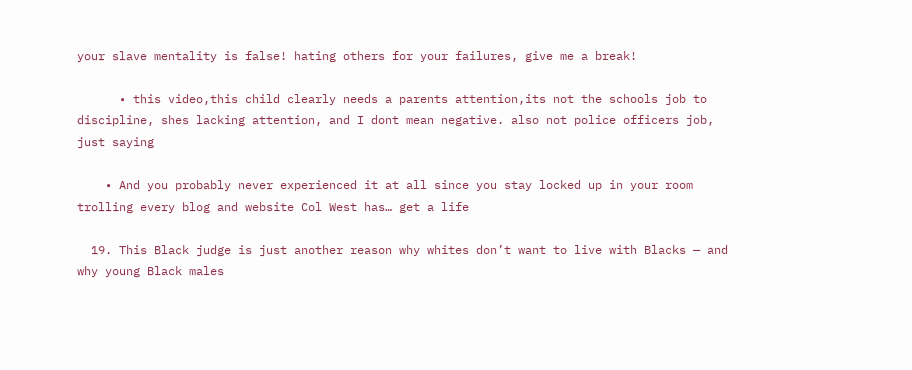your slave mentality is false! hating others for your failures, give me a break!

      • this video,this child clearly needs a parents attention,its not the schools job to discipline, shes lacking attention, and I dont mean negative. also not police officers job, just saying

    • And you probably never experienced it at all since you stay locked up in your room trolling every blog and website Col West has… get a life

  19. This Black judge is just another reason why whites don’t want to live with Blacks — and why young Black males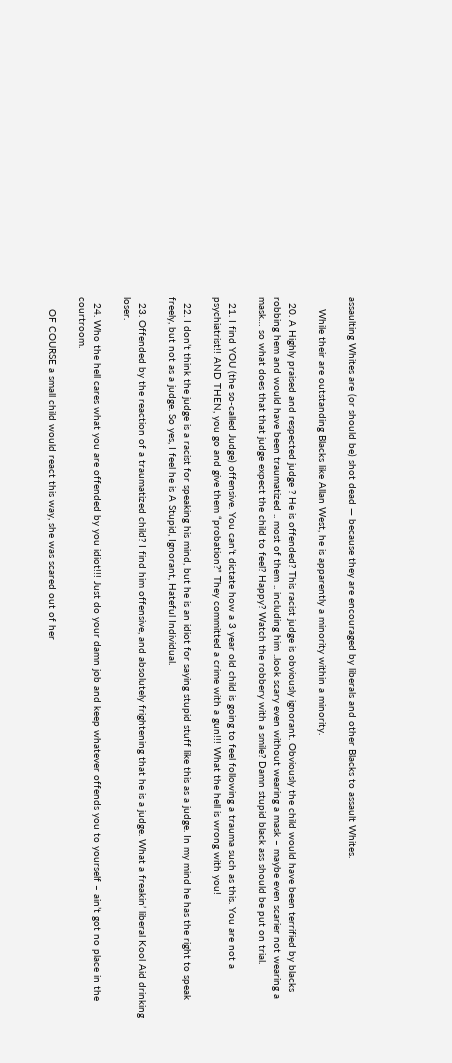assaulting Whites are (or should be) shot dead — because they are encouraged by liberals and other Blacks to assault Whites.

    While their are outstanding Blacks like Allan West, he is apparently a minority within a minority.

  20. A Highly praised and respected judge ? He is offended? This racist judge is obviously ignorant. Obviously the child would have been terrified by blacks robbing hem and would have been traumatized .. most of them .. including him ..look scary even without wearing a mask – maybe even scarier not wearing a mask… so what does that that judge expect the child to feel? Happy? Watch the robbery with a smile? Damn stupid black ass should be put on trial.

  21. I find YOU (the so-called Judge) offensive. You can’t dictate how a 3 year old child is going to feel following a trauma such as this. You are not a psychiatrist!! AND THEN, you go and give them “probation?” They committed a crime with a gun!!! What the hell is wrong with you!

  22. I don’t think the judge is a racist for speaking his mind, but he is an idiot for saying stupid stuff like this as a judge. In my mind he has the right to speak freely, but not as a judge. So yes, I feel he is A Stupid, Ignorant, Hateful Individual.

  23. Offended by the reaction of a traumatized child? I find him offensive, and absolutely frightening that he is a judge. What a freakin’ liberal Kool Aid drinking loser.

  24. Who the hell cares what you are offended by you idiot!!! Just do your damn job and keep whatever offends you to yourself – ain’t got no place in the courtroom.

    OF COURSE a small child would react this way, she was scared out of her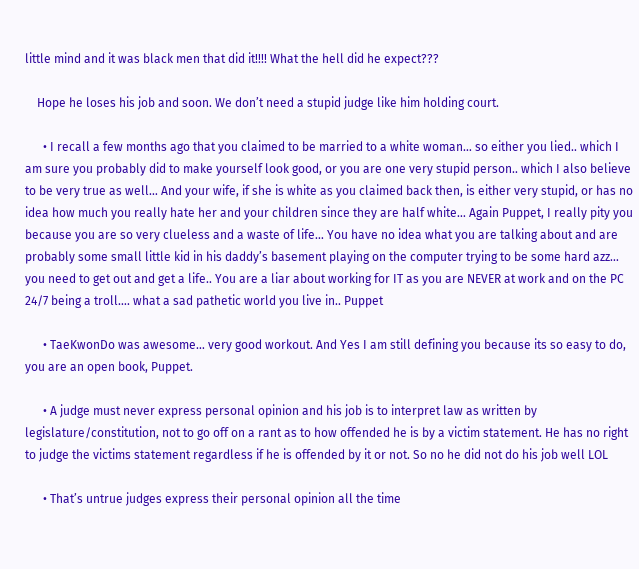little mind and it was black men that did it!!!! What the hell did he expect???

    Hope he loses his job and soon. We don’t need a stupid judge like him holding court.

      • I recall a few months ago that you claimed to be married to a white woman… so either you lied.. which I am sure you probably did to make yourself look good, or you are one very stupid person.. which I also believe to be very true as well… And your wife, if she is white as you claimed back then, is either very stupid, or has no idea how much you really hate her and your children since they are half white… Again Puppet, I really pity you because you are so very clueless and a waste of life… You have no idea what you are talking about and are probably some small little kid in his daddy’s basement playing on the computer trying to be some hard azz… you need to get out and get a life.. You are a liar about working for IT as you are NEVER at work and on the PC 24/7 being a troll…. what a sad pathetic world you live in.. Puppet

      • TaeKwonDo was awesome… very good workout. And Yes I am still defining you because its so easy to do, you are an open book, Puppet.

      • A judge must never express personal opinion and his job is to interpret law as written by legislature/constitution, not to go off on a rant as to how offended he is by a victim statement. He has no right to judge the victims statement regardless if he is offended by it or not. So no he did not do his job well LOL

      • That’s untrue judges express their personal opinion all the time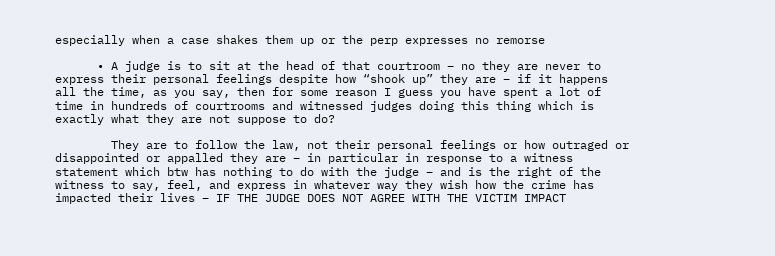especially when a case shakes them up or the perp expresses no remorse

      • A judge is to sit at the head of that courtroom – no they are never to express their personal feelings despite how “shook up” they are – if it happens all the time, as you say, then for some reason I guess you have spent a lot of time in hundreds of courtrooms and witnessed judges doing this thing which is exactly what they are not suppose to do?

        They are to follow the law, not their personal feelings or how outraged or disappointed or appalled they are – in particular in response to a witness statement which btw has nothing to do with the judge – and is the right of the witness to say, feel, and express in whatever way they wish how the crime has impacted their lives – IF THE JUDGE DOES NOT AGREE WITH THE VICTIM IMPACT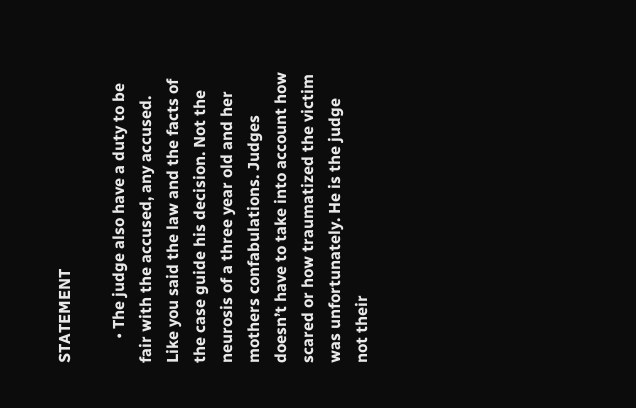STATEMENT

      • The judge also have a duty to be fair with the accused, any accused. Like you said the law and the facts of the case guide his decision. Not the neurosis of a three year old and her mothers confabulations. Judges doesn’t have to take into account how scared or how traumatized the victim was unfortunately. He is the judge not their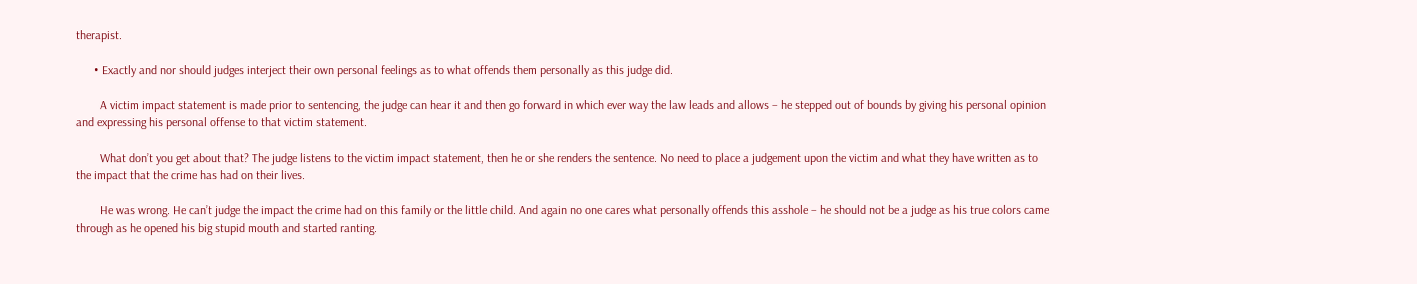therapist.

      • Exactly and nor should judges interject their own personal feelings as to what offends them personally as this judge did.

        A victim impact statement is made prior to sentencing, the judge can hear it and then go forward in which ever way the law leads and allows – he stepped out of bounds by giving his personal opinion and expressing his personal offense to that victim statement.

        What don’t you get about that? The judge listens to the victim impact statement, then he or she renders the sentence. No need to place a judgement upon the victim and what they have written as to the impact that the crime has had on their lives.

        He was wrong. He can’t judge the impact the crime had on this family or the little child. And again no one cares what personally offends this asshole – he should not be a judge as his true colors came through as he opened his big stupid mouth and started ranting.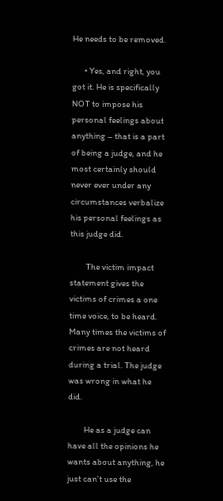He needs to be removed.

      • Yes, and right, you got it. He is specifically NOT to impose his personal feelings about anything – that is a part of being a judge, and he most certainly should never ever under any circumstances verbalize his personal feelings as this judge did.

        The victim impact statement gives the victims of crimes a one time voice, to be heard. Many times the victims of crimes are not heard during a trial. The judge was wrong in what he did.

        He as a judge can have all the opinions he wants about anything, he just can’t use the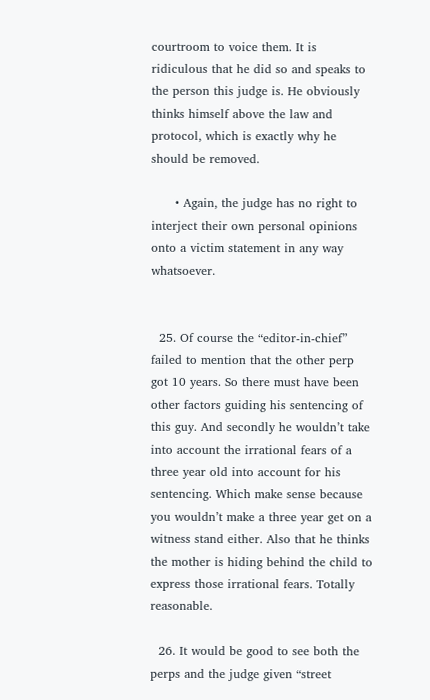courtroom to voice them. It is ridiculous that he did so and speaks to the person this judge is. He obviously thinks himself above the law and protocol, which is exactly why he should be removed.

      • Again, the judge has no right to interject their own personal opinions onto a victim statement in any way whatsoever.


  25. Of course the “editor-in-chief” failed to mention that the other perp got 10 years. So there must have been other factors guiding his sentencing of this guy. And secondly he wouldn’t take into account the irrational fears of a three year old into account for his sentencing. Which make sense because you wouldn’t make a three year get on a witness stand either. Also that he thinks the mother is hiding behind the child to express those irrational fears. Totally reasonable.

  26. It would be good to see both the perps and the judge given “street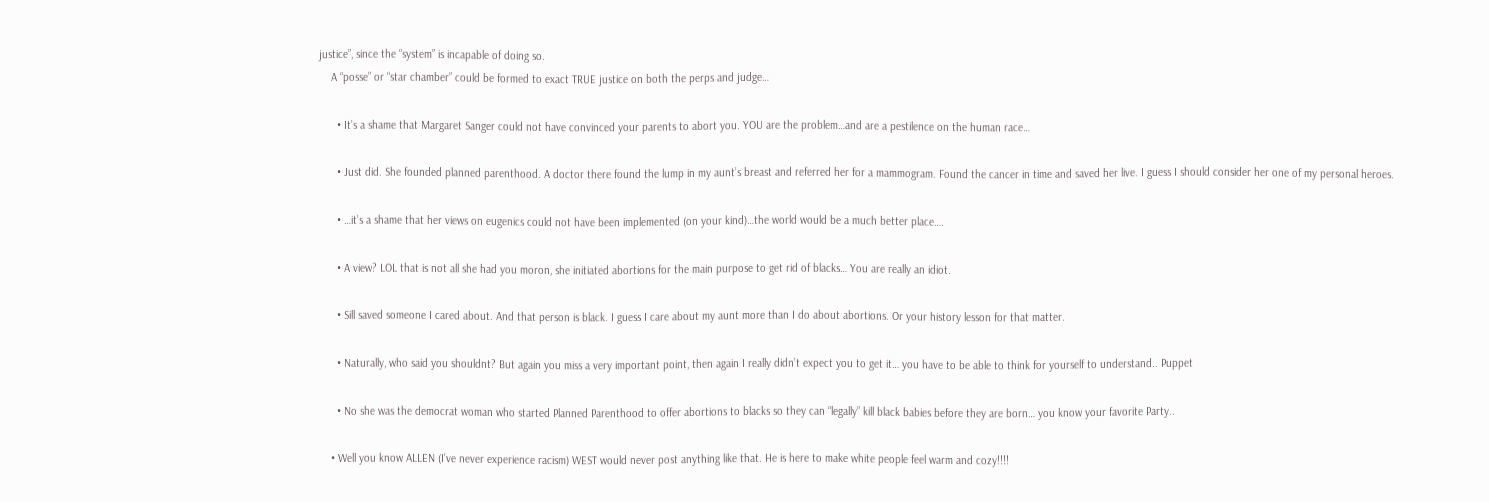justice”, since the “system” is incapable of doing so.
    A “posse” or “star chamber” could be formed to exact TRUE justice on both the perps and judge…

      • It’s a shame that Margaret Sanger could not have convinced your parents to abort you. YOU are the problem…and are a pestilence on the human race…

      • Just did. She founded planned parenthood. A doctor there found the lump in my aunt’s breast and referred her for a mammogram. Found the cancer in time and saved her live. I guess I should consider her one of my personal heroes.

      • …it’s a shame that her views on eugenics could not have been implemented (on your kind)…the world would be a much better place….

      • A view? LOL that is not all she had you moron, she initiated abortions for the main purpose to get rid of blacks… You are really an idiot.

      • Sill saved someone I cared about. And that person is black. I guess I care about my aunt more than I do about abortions. Or your history lesson for that matter.

      • Naturally, who said you shouldnt? But again you miss a very important point, then again I really didn’t expect you to get it… you have to be able to think for yourself to understand.. Puppet

      • No she was the democrat woman who started Planned Parenthood to offer abortions to blacks so they can “legally” kill black babies before they are born… you know your favorite Party..

    • Well you know ALLEN (I’ve never experience racism) WEST would never post anything like that. He is here to make white people feel warm and cozy!!!!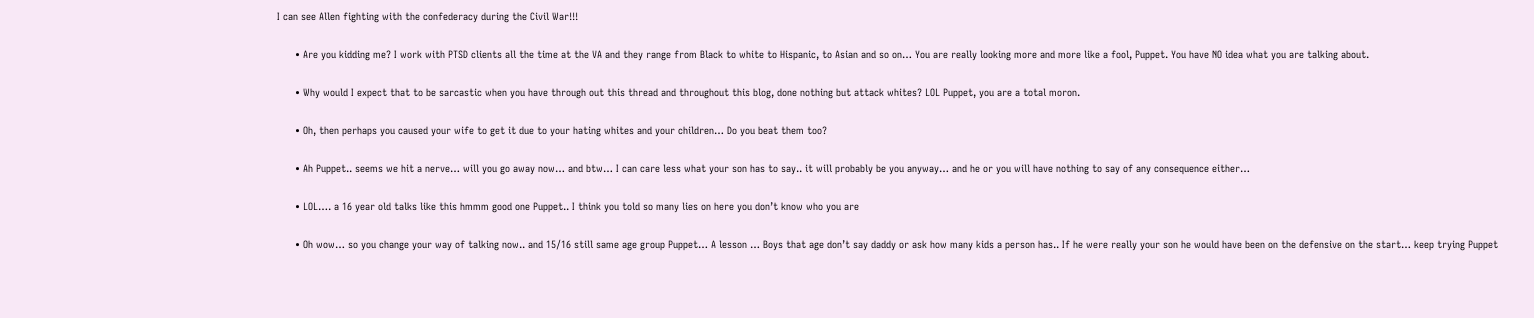I can see Allen fighting with the confederacy during the Civil War!!!

      • Are you kidding me? I work with PTSD clients all the time at the VA and they range from Black to white to Hispanic, to Asian and so on… You are really looking more and more like a fool, Puppet. You have NO idea what you are talking about.

      • Why would I expect that to be sarcastic when you have through out this thread and throughout this blog, done nothing but attack whites? LOL Puppet, you are a total moron.

      • Oh, then perhaps you caused your wife to get it due to your hating whites and your children… Do you beat them too?

      • Ah Puppet.. seems we hit a nerve… will you go away now… and btw… I can care less what your son has to say.. it will probably be you anyway… and he or you will have nothing to say of any consequence either…

      • LOL…. a 16 year old talks like this hmmm good one Puppet.. I think you told so many lies on here you don’t know who you are

      • Oh wow… so you change your way of talking now.. and 15/16 still same age group Puppet… A lesson … Boys that age don’t say daddy or ask how many kids a person has.. If he were really your son he would have been on the defensive on the start… keep trying Puppet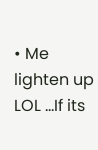• Me lighten up LOL …If its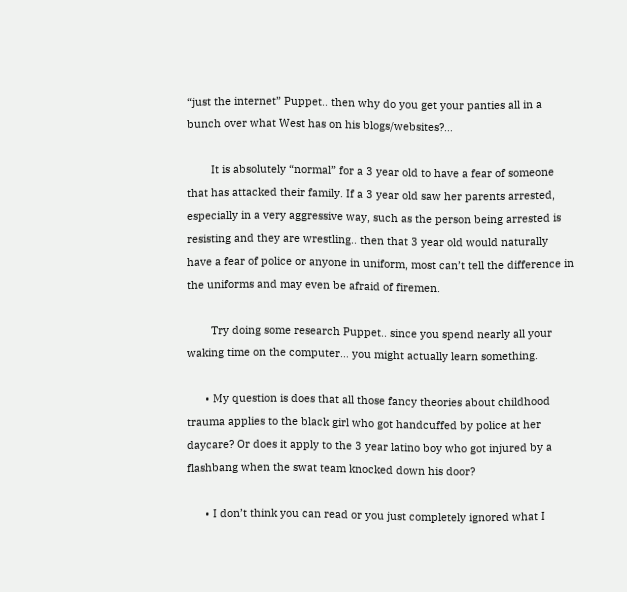“just the internet” Puppet.. then why do you get your panties all in a bunch over what West has on his blogs/websites?…

        It is absolutely “normal” for a 3 year old to have a fear of someone that has attacked their family. If a 3 year old saw her parents arrested, especially in a very aggressive way, such as the person being arrested is resisting and they are wrestling.. then that 3 year old would naturally have a fear of police or anyone in uniform, most can’t tell the difference in the uniforms and may even be afraid of firemen.

        Try doing some research Puppet.. since you spend nearly all your waking time on the computer… you might actually learn something.

      • My question is does that all those fancy theories about childhood trauma applies to the black girl who got handcuffed by police at her daycare? Or does it apply to the 3 year latino boy who got injured by a flashbang when the swat team knocked down his door?

      • I don’t think you can read or you just completely ignored what I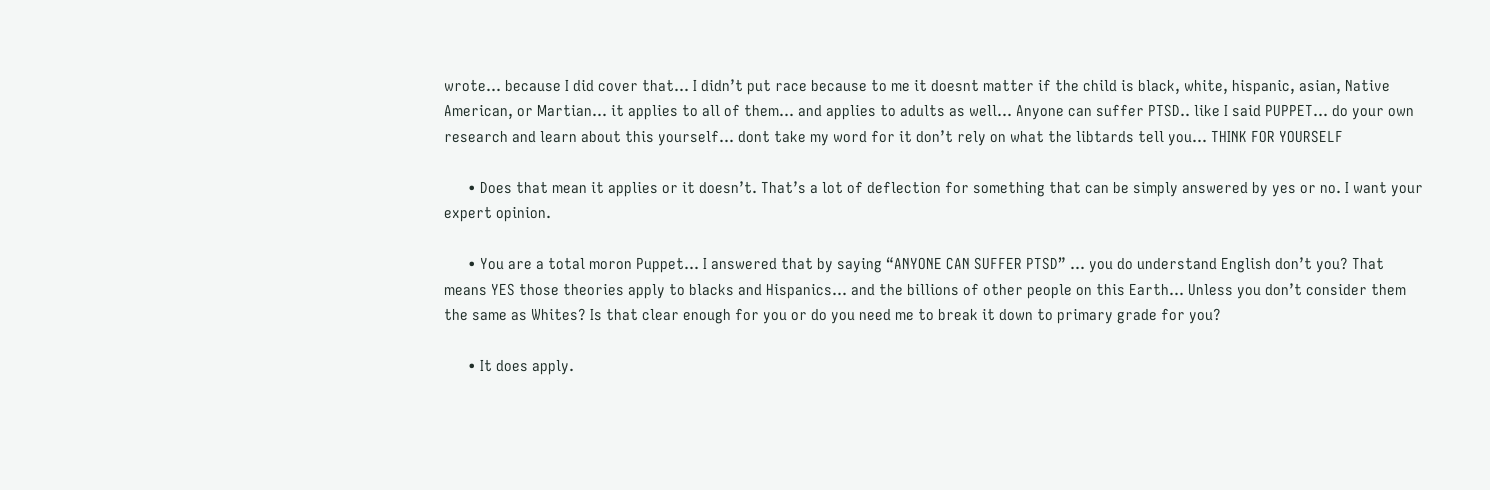wrote… because I did cover that… I didn’t put race because to me it doesnt matter if the child is black, white, hispanic, asian, Native American, or Martian… it applies to all of them… and applies to adults as well… Anyone can suffer PTSD.. like I said PUPPET… do your own research and learn about this yourself… dont take my word for it don’t rely on what the libtards tell you… THINK FOR YOURSELF

      • Does that mean it applies or it doesn’t. That’s a lot of deflection for something that can be simply answered by yes or no. I want your expert opinion.

      • You are a total moron Puppet… I answered that by saying “ANYONE CAN SUFFER PTSD” … you do understand English don’t you? That means YES those theories apply to blacks and Hispanics… and the billions of other people on this Earth… Unless you don’t consider them the same as Whites? Is that clear enough for you or do you need me to break it down to primary grade for you?

      • It does apply.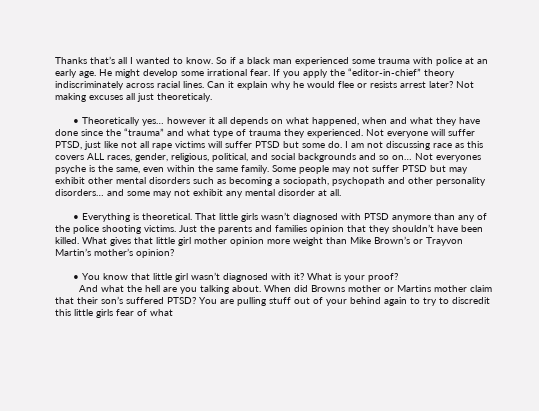Thanks that’s all I wanted to know. So if a black man experienced some trauma with police at an early age. He might develop some irrational fear. If you apply the “editor-in-chief” theory indiscriminately across racial lines. Can it explain why he would flee or resists arrest later? Not making excuses all just theoreticaly.

      • Theoretically yes… however it all depends on what happened, when and what they have done since the “trauma” and what type of trauma they experienced. Not everyone will suffer PTSD, just like not all rape victims will suffer PTSD but some do. I am not discussing race as this covers ALL races, gender, religious, political, and social backgrounds and so on… Not everyones psyche is the same, even within the same family. Some people may not suffer PTSD but may exhibit other mental disorders such as becoming a sociopath, psychopath and other personality disorders… and some may not exhibit any mental disorder at all.

      • Everything is theoretical. That little girls wasn’t diagnosed with PTSD anymore than any of the police shooting victims. Just the parents and families opinion that they shouldn’t have been killed. What gives that little girl mother opinion more weight than Mike Brown’s or Trayvon Martin’s mother’s opinion?

      • You know that little girl wasn’t diagnosed with it? What is your proof?
        And what the hell are you talking about. When did Browns mother or Martins mother claim that their son’s suffered PTSD? You are pulling stuff out of your behind again to try to discredit this little girls fear of what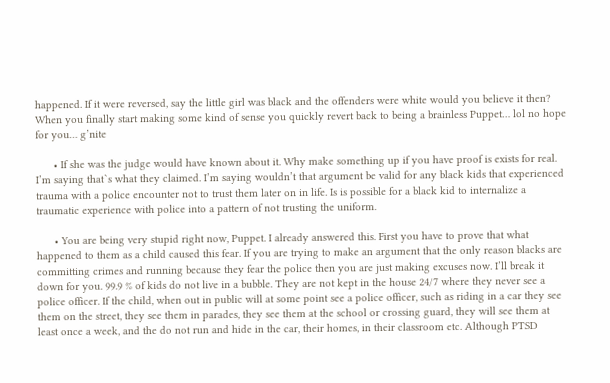happened. If it were reversed, say the little girl was black and the offenders were white would you believe it then? When you finally start making some kind of sense you quickly revert back to being a brainless Puppet… lol no hope for you… g’nite

      • If she was the judge would have known about it. Why make something up if you have proof is exists for real. I’m saying that`s what they claimed. I’m saying wouldn’t that argument be valid for any black kids that experienced trauma with a police encounter not to trust them later on in life. Is is possible for a black kid to internalize a traumatic experience with police into a pattern of not trusting the uniform.

      • You are being very stupid right now, Puppet. I already answered this. First you have to prove that what happened to them as a child caused this fear. If you are trying to make an argument that the only reason blacks are committing crimes and running because they fear the police then you are just making excuses now. I’ll break it down for you. 99.9 % of kids do not live in a bubble. They are not kept in the house 24/7 where they never see a police officer. If the child, when out in public will at some point see a police officer, such as riding in a car they see them on the street, they see them in parades, they see them at the school or crossing guard, they will see them at least once a week, and the do not run and hide in the car, their homes, in their classroom etc. Although PTSD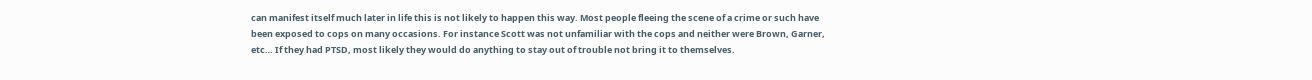can manifest itself much later in life this is not likely to happen this way. Most people fleeing the scene of a crime or such have been exposed to cops on many occasions. For instance Scott was not unfamiliar with the cops and neither were Brown, Garner, etc… If they had PTSD, most likely they would do anything to stay out of trouble not bring it to themselves.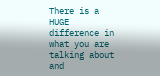There is a HUGE difference in what you are talking about and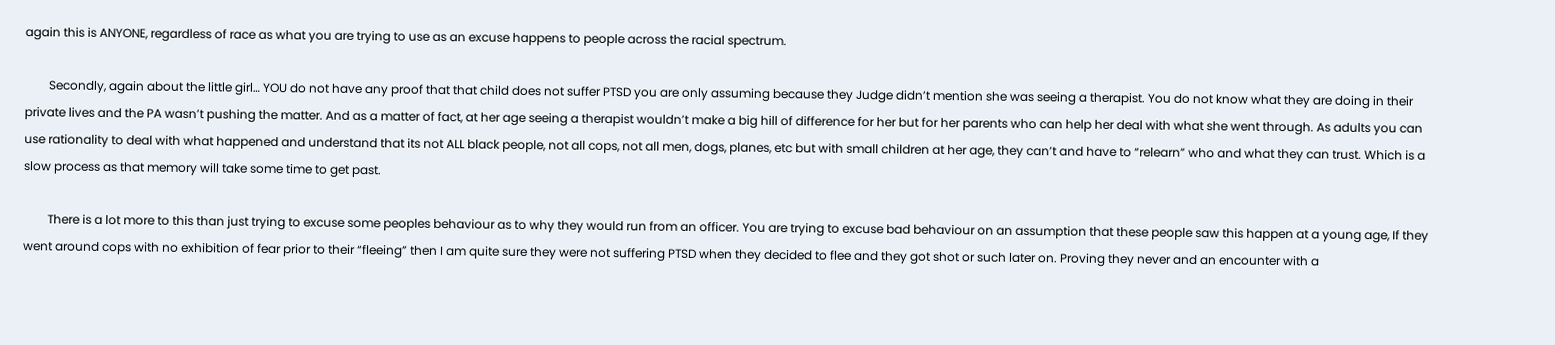again this is ANYONE, regardless of race as what you are trying to use as an excuse happens to people across the racial spectrum.

        Secondly, again about the little girl… YOU do not have any proof that that child does not suffer PTSD you are only assuming because they Judge didn’t mention she was seeing a therapist. You do not know what they are doing in their private lives and the PA wasn’t pushing the matter. And as a matter of fact, at her age seeing a therapist wouldn’t make a big hill of difference for her but for her parents who can help her deal with what she went through. As adults you can use rationality to deal with what happened and understand that its not ALL black people, not all cops, not all men, dogs, planes, etc but with small children at her age, they can’t and have to “relearn” who and what they can trust. Which is a slow process as that memory will take some time to get past.

        There is a lot more to this than just trying to excuse some peoples behaviour as to why they would run from an officer. You are trying to excuse bad behaviour on an assumption that these people saw this happen at a young age, If they went around cops with no exhibition of fear prior to their “fleeing” then I am quite sure they were not suffering PTSD when they decided to flee and they got shot or such later on. Proving they never and an encounter with a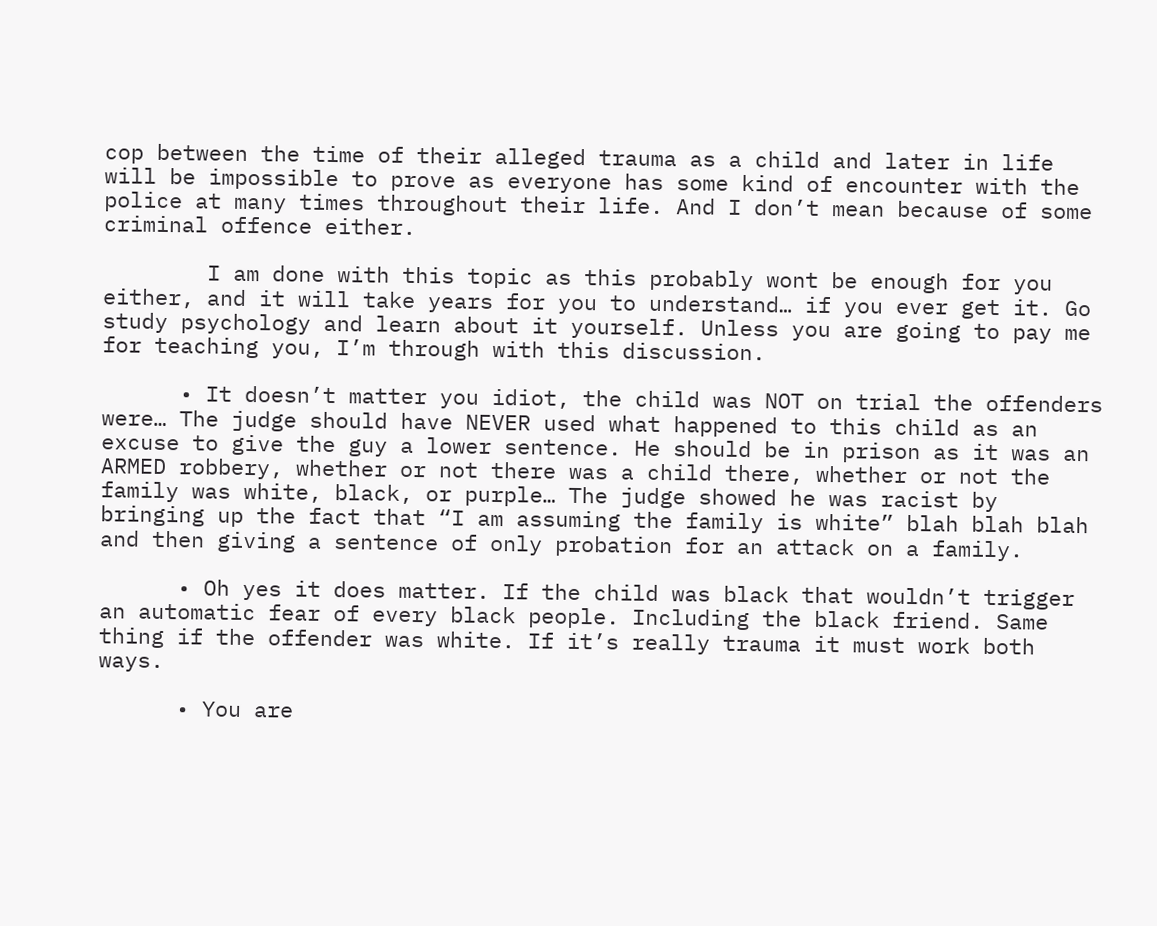cop between the time of their alleged trauma as a child and later in life will be impossible to prove as everyone has some kind of encounter with the police at many times throughout their life. And I don’t mean because of some criminal offence either.

        I am done with this topic as this probably wont be enough for you either, and it will take years for you to understand… if you ever get it. Go study psychology and learn about it yourself. Unless you are going to pay me for teaching you, I’m through with this discussion.

      • It doesn’t matter you idiot, the child was NOT on trial the offenders were… The judge should have NEVER used what happened to this child as an excuse to give the guy a lower sentence. He should be in prison as it was an ARMED robbery, whether or not there was a child there, whether or not the family was white, black, or purple… The judge showed he was racist by bringing up the fact that “I am assuming the family is white” blah blah blah and then giving a sentence of only probation for an attack on a family.

      • Oh yes it does matter. If the child was black that wouldn’t trigger an automatic fear of every black people. Including the black friend. Same thing if the offender was white. If it’s really trauma it must work both ways.

      • You are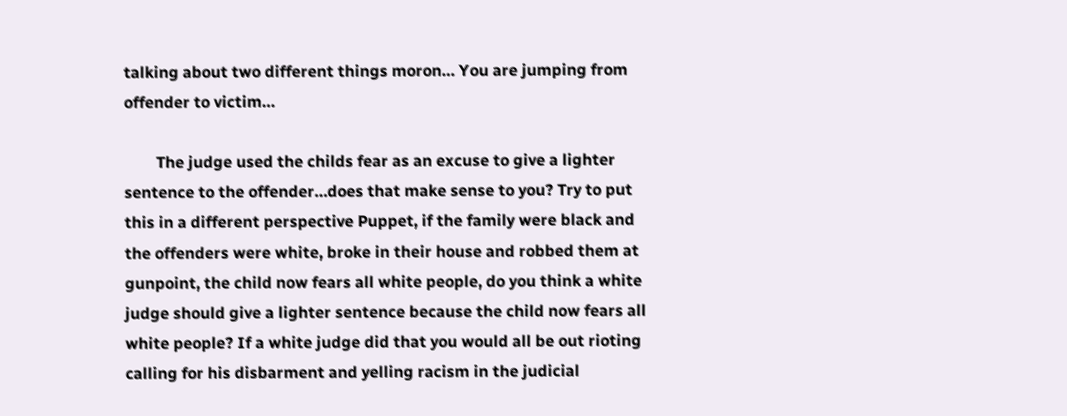talking about two different things moron… You are jumping from offender to victim…

        The judge used the childs fear as an excuse to give a lighter sentence to the offender…does that make sense to you? Try to put this in a different perspective Puppet, if the family were black and the offenders were white, broke in their house and robbed them at gunpoint, the child now fears all white people, do you think a white judge should give a lighter sentence because the child now fears all white people? If a white judge did that you would all be out rioting calling for his disbarment and yelling racism in the judicial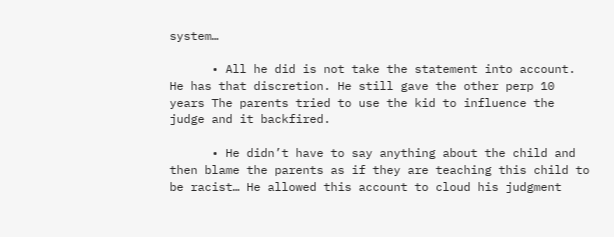system…

      • All he did is not take the statement into account. He has that discretion. He still gave the other perp 10 years The parents tried to use the kid to influence the judge and it backfired.

      • He didn’t have to say anything about the child and then blame the parents as if they are teaching this child to be racist… He allowed this account to cloud his judgment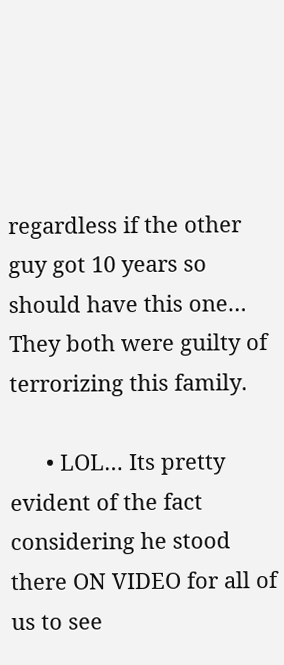regardless if the other guy got 10 years so should have this one… They both were guilty of terrorizing this family.

      • LOL… Its pretty evident of the fact considering he stood there ON VIDEO for all of us to see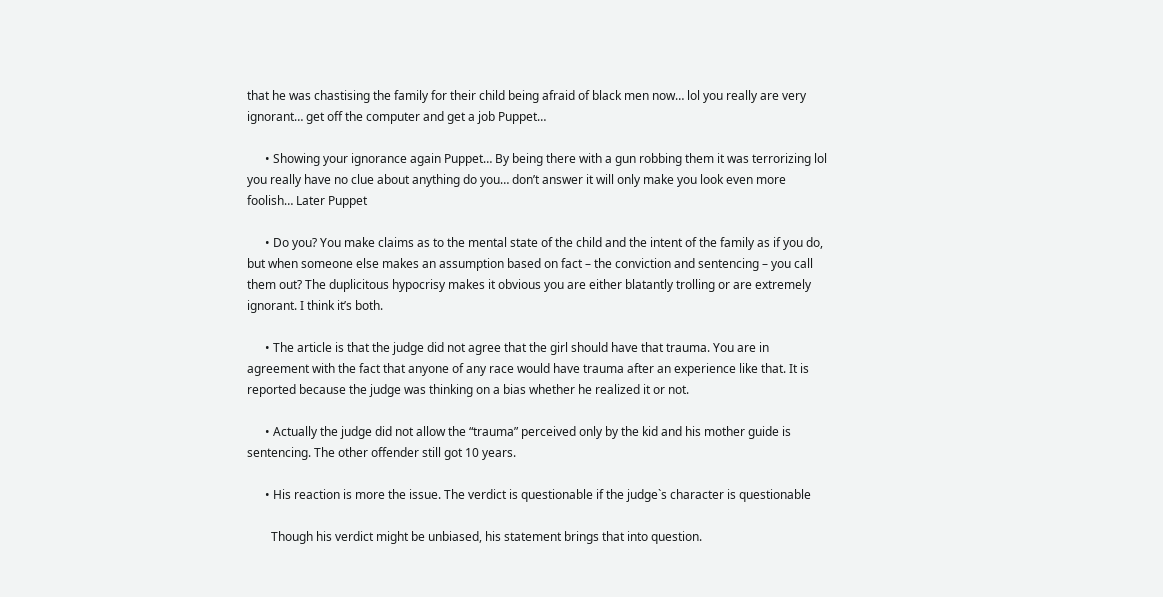that he was chastising the family for their child being afraid of black men now… lol you really are very ignorant… get off the computer and get a job Puppet…

      • Showing your ignorance again Puppet… By being there with a gun robbing them it was terrorizing lol you really have no clue about anything do you… don’t answer it will only make you look even more foolish… Later Puppet

      • Do you? You make claims as to the mental state of the child and the intent of the family as if you do, but when someone else makes an assumption based on fact – the conviction and sentencing – you call them out? The duplicitous hypocrisy makes it obvious you are either blatantly trolling or are extremely ignorant. I think it’s both.

      • The article is that the judge did not agree that the girl should have that trauma. You are in agreement with the fact that anyone of any race would have trauma after an experience like that. It is reported because the judge was thinking on a bias whether he realized it or not.

      • Actually the judge did not allow the “trauma” perceived only by the kid and his mother guide is sentencing. The other offender still got 10 years.

      • His reaction is more the issue. The verdict is questionable if the judge`s character is questionable

        Though his verdict might be unbiased, his statement brings that into question.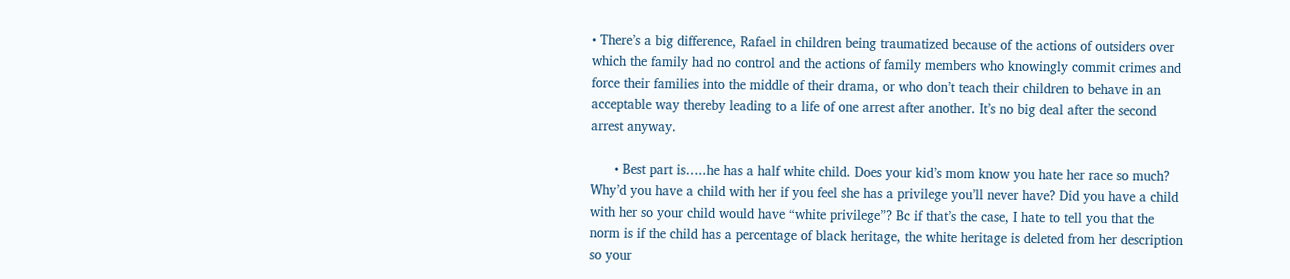• There’s a big difference, Rafael in children being traumatized because of the actions of outsiders over which the family had no control and the actions of family members who knowingly commit crimes and force their families into the middle of their drama, or who don’t teach their children to behave in an acceptable way thereby leading to a life of one arrest after another. It’s no big deal after the second arrest anyway.

      • Best part is…..he has a half white child. Does your kid’s mom know you hate her race so much? Why’d you have a child with her if you feel she has a privilege you’ll never have? Did you have a child with her so your child would have “white privilege”? Bc if that’s the case, I hate to tell you that the norm is if the child has a percentage of black heritage, the white heritage is deleted from her description so your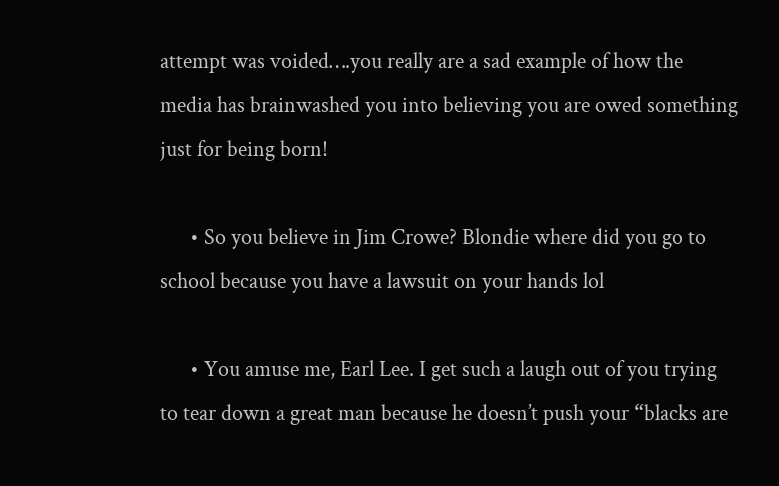attempt was voided….you really are a sad example of how the media has brainwashed you into believing you are owed something just for being born!

      • So you believe in Jim Crowe? Blondie where did you go to school because you have a lawsuit on your hands lol

      • You amuse me, Earl Lee. I get such a laugh out of you trying to tear down a great man because he doesn’t push your “blacks are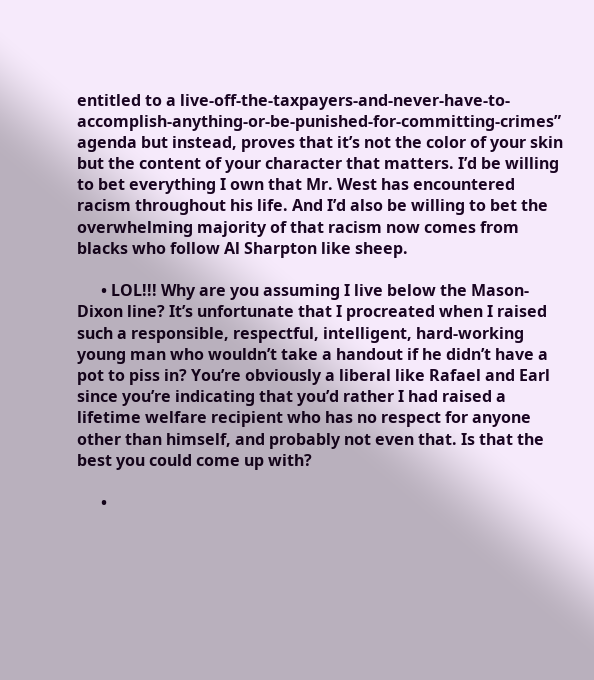entitled to a live-off-the-taxpayers-and-never-have-to-accomplish-anything-or-be-punished-for-committing-crimes” agenda but instead, proves that it’s not the color of your skin but the content of your character that matters. I’d be willing to bet everything I own that Mr. West has encountered racism throughout his life. And I’d also be willing to bet the overwhelming majority of that racism now comes from blacks who follow Al Sharpton like sheep.

      • LOL!!! Why are you assuming I live below the Mason-Dixon line? It’s unfortunate that I procreated when I raised such a responsible, respectful, intelligent, hard-working young man who wouldn’t take a handout if he didn’t have a pot to piss in? You’re obviously a liberal like Rafael and Earl since you’re indicating that you’d rather I had raised a lifetime welfare recipient who has no respect for anyone other than himself, and probably not even that. Is that the best you could come up with?

      •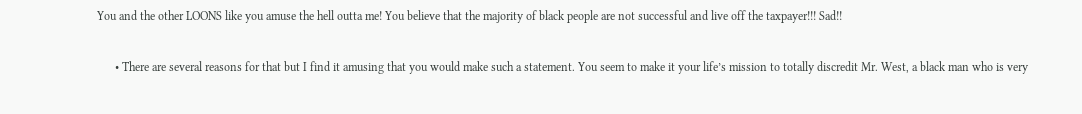You and the other LOONS like you amuse the hell outta me! You believe that the majority of black people are not successful and live off the taxpayer!!! Sad!!

      • There are several reasons for that but I find it amusing that you would make such a statement. You seem to make it your life’s mission to totally discredit Mr. West, a black man who is very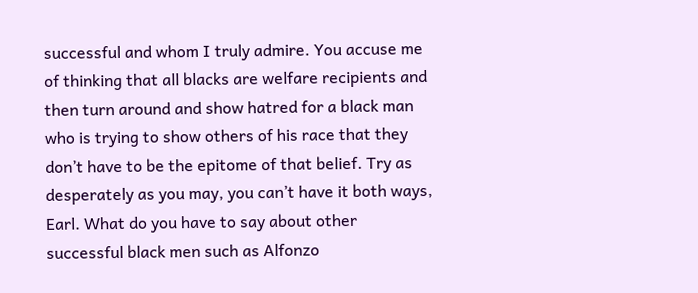successful and whom I truly admire. You accuse me of thinking that all blacks are welfare recipients and then turn around and show hatred for a black man who is trying to show others of his race that they don’t have to be the epitome of that belief. Try as desperately as you may, you can’t have it both ways, Earl. What do you have to say about other successful black men such as Alfonzo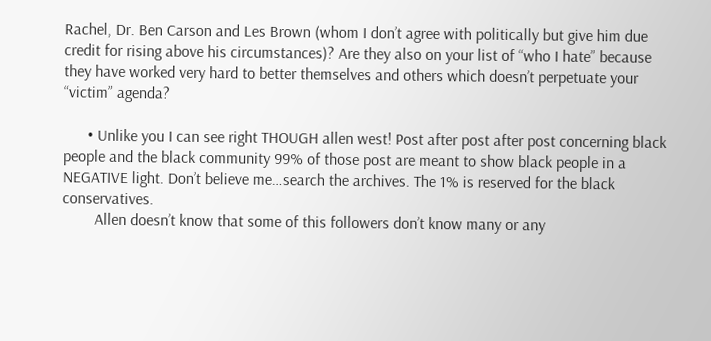Rachel, Dr. Ben Carson and Les Brown (whom I don’t agree with politically but give him due credit for rising above his circumstances)? Are they also on your list of “who I hate” because they have worked very hard to better themselves and others which doesn’t perpetuate your “victim” agenda?

      • Unlike you I can see right THOUGH allen west! Post after post after post concerning black people and the black community 99% of those post are meant to show black people in a NEGATIVE light. Don’t believe me…search the archives. The 1% is reserved for the black conservatives.
        Allen doesn’t know that some of this followers don’t know many or any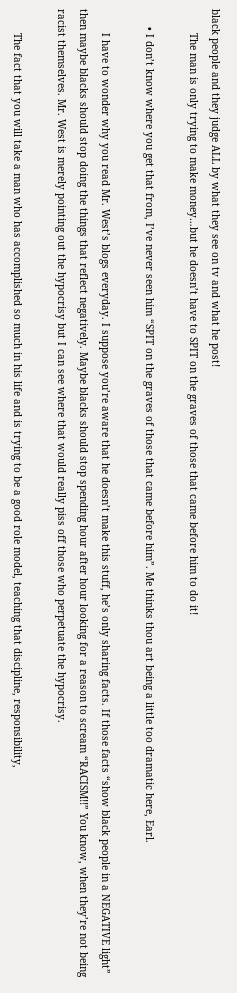black people and they judge ALL by what they see on tv and what he post!
        The man is only trying to make money…but he doesn’t have to SPIT on the graves of those that came before him to do it!

      • I don’t know where you get that from, I’ve never seen him “SPIT on the graves of those that came before him”. Me thinks thou art being a little too dramatic here, Earl.

        I have to wonder why you read Mr. West’s blogs everyday. I suppose you’re aware that he doesn’t make this stuff, he’s only sharing facts. If those facts “show black people in a NEGATIVE light” then maybe blacks should stop doing the things that reflect negatively. Maybe blacks should stop spending hour after hour looking for a reason to scream “RACISM!!” You know, when they’re not being racist themselves. Mr. West is merely pointing out the hypocrisy but I can see where that would really piss off those who perpetuate the hypocrisy.

        The fact that you will take a man who has accomplished so much in his life and is trying to be a good role model, teaching that discipline, responsibility,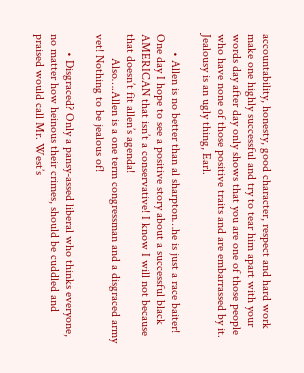accountability, honesty, good character, respect and hard work make one highly successful and try to tear him apart with your words day after day only shows that you are one of those people who have none of those positive traits and are embarrassed by it. Jealousy is an ugly thing, Earl.

      • Allen is no better than al sharpton…he is just a race baiter! One day I hope to see a positive story about a successful black AMERICAN that isn’t a conservative! I know I will not because that doesn’t fit allen’s agenda!
        Also….Allen is a one term congressman and a disgraced army vet! Nothing to be jealous of!

      • Disgraced? Only a pansy-assed liberal who thinks everyone, no matter how heinous their crimes, should be cuddled and praised would call Mr. West’s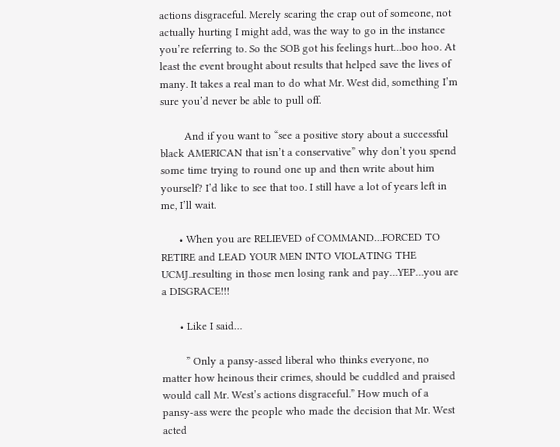actions disgraceful. Merely scaring the crap out of someone, not actually hurting I might add, was the way to go in the instance you’re referring to. So the SOB got his feelings hurt…boo hoo. At least the event brought about results that helped save the lives of many. It takes a real man to do what Mr. West did, something I’m sure you’d never be able to pull off.

        And if you want to “see a positive story about a successful black AMERICAN that isn’t a conservative” why don’t you spend some time trying to round one up and then write about him yourself? I’d like to see that too. I still have a lot of years left in me, I’ll wait.

      • When you are RELIEVED of COMMAND…FORCED TO RETIRE and LEAD YOUR MEN INTO VIOLATING THE UCMJ..resulting in those men losing rank and pay…YEP…you are a DISGRACE!!!

      • Like I said…

        ” Only a pansy-assed liberal who thinks everyone, no matter how heinous their crimes, should be cuddled and praised would call Mr. West’s actions disgraceful.” How much of a pansy-ass were the people who made the decision that Mr. West acted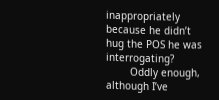inappropriately because he didn’t hug the POS he was interrogating?
        Oddly enough, although I’ve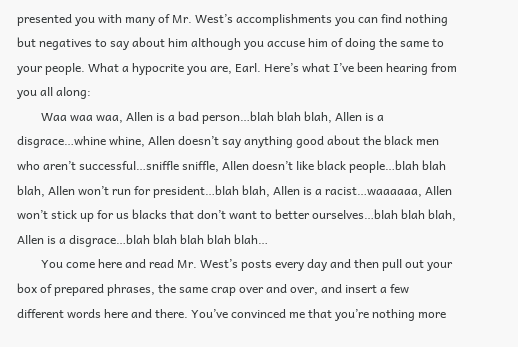presented you with many of Mr. West’s accomplishments you can find nothing but negatives to say about him although you accuse him of doing the same to your people. What a hypocrite you are, Earl. Here’s what I’ve been hearing from you all along:
        Waa waa waa, Allen is a bad person…blah blah blah, Allen is a disgrace…whine whine, Allen doesn’t say anything good about the black men who aren’t successful…sniffle sniffle, Allen doesn’t like black people…blah blah blah, Allen won’t run for president…blah blah, Allen is a racist…waaaaaa, Allen won’t stick up for us blacks that don’t want to better ourselves…blah blah blah, Allen is a disgrace…blah blah blah blah blah…
        You come here and read Mr. West’s posts every day and then pull out your box of prepared phrases, the same crap over and over, and insert a few different words here and there. You’ve convinced me that you’re nothing more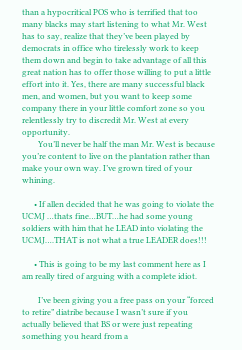than a hypocritical POS who is terrified that too many blacks may start listening to what Mr. West has to say, realize that they’ve been played by democrats in office who tirelessly work to keep them down and begin to take advantage of all this great nation has to offer those willing to put a little effort into it. Yes, there are many successful black men, and women, but you want to keep some company there in your little comfort zone so you relentlessly try to discredit Mr. West at every opportunity.
        You’ll never be half the man Mr. West is because you’re content to live on the plantation rather than make your own way. I’ve grown tired of your whining.

      • If allen decided that he was going to violate the UCMJ …thats fine…BUT…he had some young soldiers with him that he LEAD into violating the UCMJ….THAT is not what a true LEADER does!!!

      • This is going to be my last comment here as I am really tired of arguing with a complete idiot.

        I’ve been giving you a free pass on your “forced to retire” diatribe because I wasn’t sure if you actually believed that BS or were just repeating something you heard from a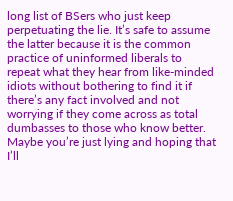long list of BSers who just keep perpetuating the lie. It’s safe to assume the latter because it is the common practice of uninformed liberals to repeat what they hear from like-minded idiots without bothering to find it if there’s any fact involved and not worrying if they come across as total dumbasses to those who know better. Maybe you’re just lying and hoping that I’ll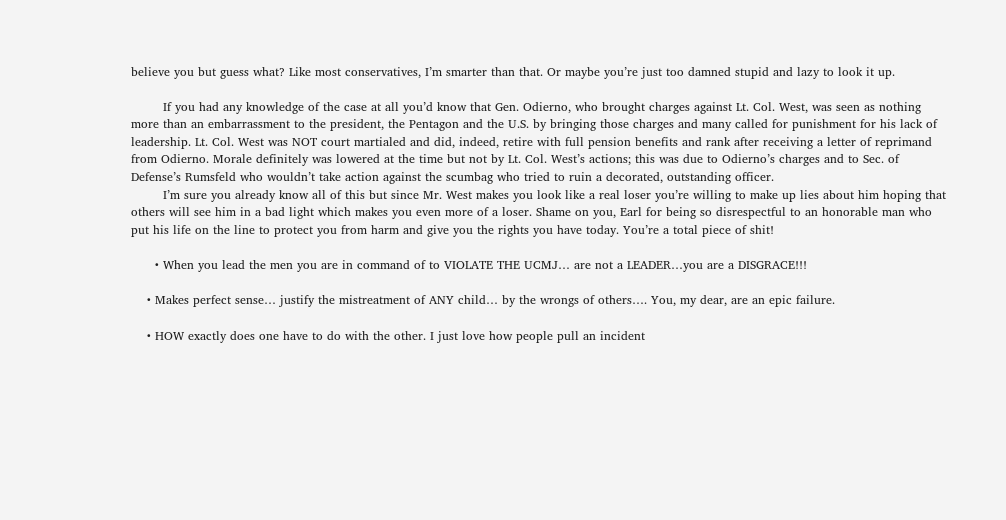believe you but guess what? Like most conservatives, I’m smarter than that. Or maybe you’re just too damned stupid and lazy to look it up.

        If you had any knowledge of the case at all you’d know that Gen. Odierno, who brought charges against Lt. Col. West, was seen as nothing more than an embarrassment to the president, the Pentagon and the U.S. by bringing those charges and many called for punishment for his lack of leadership. Lt. Col. West was NOT court martialed and did, indeed, retire with full pension benefits and rank after receiving a letter of reprimand from Odierno. Morale definitely was lowered at the time but not by Lt. Col. West’s actions; this was due to Odierno’s charges and to Sec. of Defense’s Rumsfeld who wouldn’t take action against the scumbag who tried to ruin a decorated, outstanding officer.
        I’m sure you already know all of this but since Mr. West makes you look like a real loser you’re willing to make up lies about him hoping that others will see him in a bad light which makes you even more of a loser. Shame on you, Earl for being so disrespectful to an honorable man who put his life on the line to protect you from harm and give you the rights you have today. You’re a total piece of shit!

      • When you lead the men you are in command of to VIOLATE THE UCMJ… are not a LEADER…you are a DISGRACE!!!

    • Makes perfect sense… justify the mistreatment of ANY child… by the wrongs of others…. You, my dear, are an epic failure.

    • HOW exactly does one have to do with the other. I just love how people pull an incident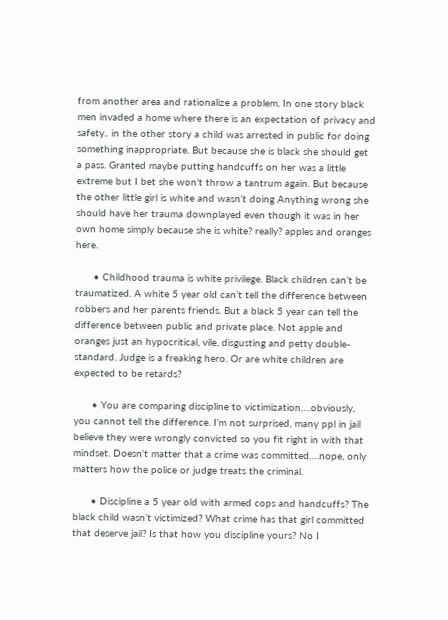from another area and rationalize a problem. In one story black men invaded a home where there is an expectation of privacy and safety.. in the other story a child was arrested in public for doing something inappropriate. But because she is black she should get a pass. Granted maybe putting handcuffs on her was a little extreme but I bet she won’t throw a tantrum again. But because the other little girl is white and wasn’t doing Anything wrong she should have her trauma downplayed even though it was in her own home simply because she is white? really? apples and oranges here.

      • Childhood trauma is white privilege. Black children can’t be traumatized. A white 5 year old can’t tell the difference between robbers and her parents friends. But a black 5 year can tell the difference between public and private place. Not apple and oranges just an hypocritical, vile, disgusting and petty double-standard. Judge is a freaking hero. Or are white children are expected to be retards?

      • You are comparing discipline to victimization….obviously, you cannot tell the difference. I’m not surprised, many ppl in jail believe they were wrongly convicted so you fit right in with that mindset. Doesn’t matter that a crime was committed….nope, only matters how the police or judge treats the criminal.

      • Discipline a 5 year old with armed cops and handcuffs? The black child wasn’t victimized? What crime has that girl committed that deserve jail? Is that how you discipline yours? No I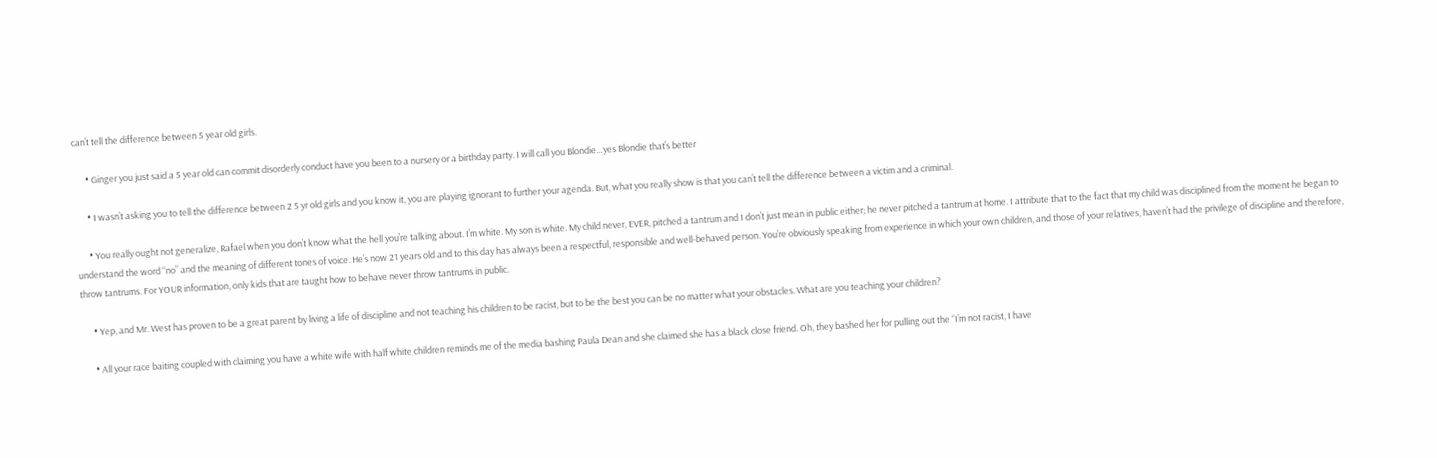can’t tell the difference between 5 year old girls.

      • Ginger you just said a 5 year old can commit disorderly conduct have you been to a nursery or a birthday party. I will call you Blondie…yes Blondie that’s better

      • I wasn’t asking you to tell the difference between 2 5 yr old girls and you know it, you are playing ignorant to further your agenda. But, what you really show is that you can’t tell the difference between a victim and a criminal.

      • You really ought not generalize, Rafael when you don’t know what the hell you’re talking about. I’m white. My son is white. My child never, EVER, pitched a tantrum and I don’t just mean in public either; he never pitched a tantrum at home. I attribute that to the fact that my child was disciplined from the moment he began to understand the word “no” and the meaning of different tones of voice. He’s now 21 years old and to this day has always been a respectful, responsible and well-behaved person. You’re obviously speaking from experience in which your own children, and those of your relatives, haven’t had the privilege of discipline and therefore, throw tantrums. For YOUR information, only kids that are taught how to behave never throw tantrums in public.

      • Yep, and Mr. West has proven to be a great parent by living a life of discipline and not teaching his children to be racist, but to be the best you can be no matter what your obstacles. What are you teaching your children?

      • All your race baiting coupled with claiming you have a white wife with half white children reminds me of the media bashing Paula Dean and she claimed she has a black close friend. Oh, they bashed her for pulling out the “I’m not racist, I have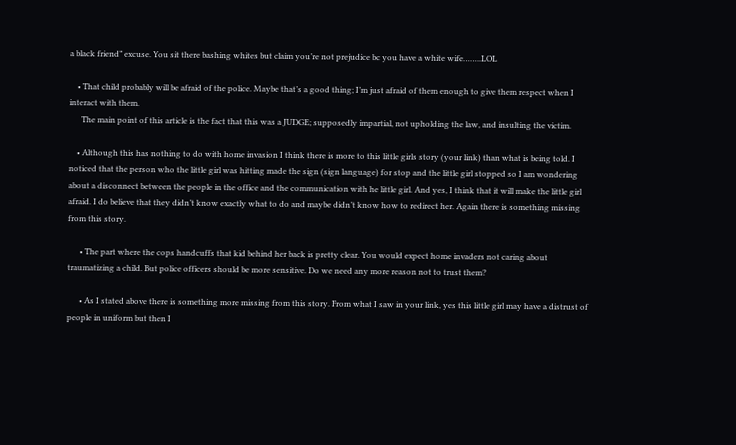a black friend” excuse. You sit there bashing whites but claim you’re not prejudice bc you have a white wife……..LOL

    • That child probably will be afraid of the police. Maybe that’s a good thing; I’m just afraid of them enough to give them respect when I interact with them.
      The main point of this article is the fact that this was a JUDGE; supposedly impartial, not upholding the law, and insulting the victim.

    • Although this has nothing to do with home invasion I think there is more to this little girls story (your link) than what is being told. I noticed that the person who the little girl was hitting made the sign (sign language) for stop and the little girl stopped so I am wondering about a disconnect between the people in the office and the communication with he little girl. And yes, I think that it will make the little girl afraid. I do believe that they didn’t know exactly what to do and maybe didn’t know how to redirect her. Again there is something missing from this story.

      • The part where the cops handcuffs that kid behind her back is pretty clear. You would expect home invaders not caring about traumatizing a child. But police officers should be more sensitive. Do we need any more reason not to trust them?

      • As I stated above there is something more missing from this story. From what I saw in your link, yes this little girl may have a distrust of people in uniform but then I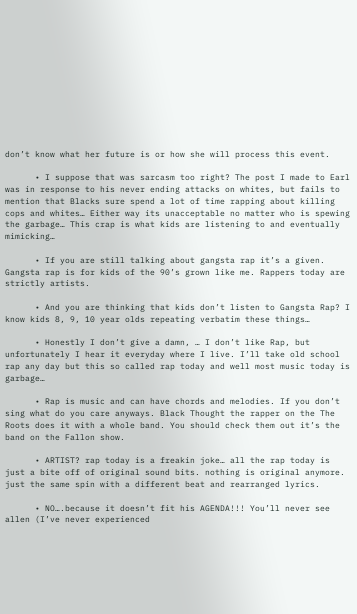don’t know what her future is or how she will process this event.

      • I suppose that was sarcasm too right? The post I made to Earl was in response to his never ending attacks on whites, but fails to mention that Blacks sure spend a lot of time rapping about killing cops and whites… Either way its unacceptable no matter who is spewing the garbage… This crap is what kids are listening to and eventually mimicking…

      • If you are still talking about gangsta rap it’s a given. Gangsta rap is for kids of the 90’s grown like me. Rappers today are strictly artists.

      • And you are thinking that kids don’t listen to Gangsta Rap? I know kids 8, 9, 10 year olds repeating verbatim these things…

      • Honestly I don’t give a damn, … I don’t like Rap, but unfortunately I hear it everyday where I live. I’ll take old school rap any day but this so called rap today and well most music today is garbage…

      • Rap is music and can have chords and melodies. If you don’t sing what do you care anyways. Black Thought the rapper on the The Roots does it with a whole band. You should check them out it’s the band on the Fallon show.

      • ARTIST? rap today is a freakin joke… all the rap today is just a bite off of original sound bits. nothing is original anymore. just the same spin with a different beat and rearranged lyrics.

      • NO….because it doesn’t fit his AGENDA!!! You’ll never see allen (I’ve never experienced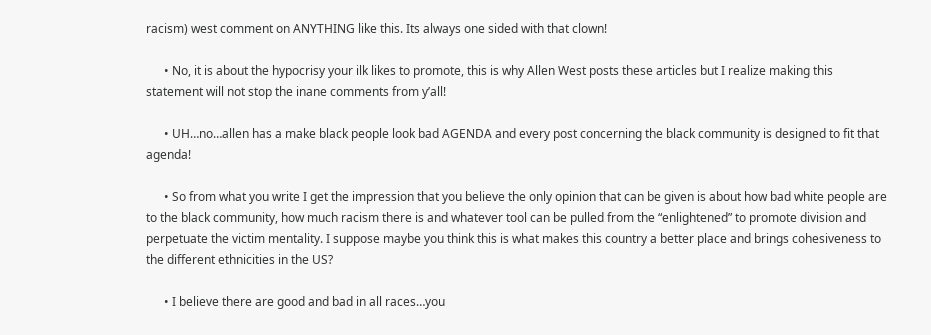racism) west comment on ANYTHING like this. Its always one sided with that clown!

      • No, it is about the hypocrisy your ilk likes to promote, this is why Allen West posts these articles but I realize making this statement will not stop the inane comments from y’all!

      • UH…no…allen has a make black people look bad AGENDA and every post concerning the black community is designed to fit that agenda!

      • So from what you write I get the impression that you believe the only opinion that can be given is about how bad white people are to the black community, how much racism there is and whatever tool can be pulled from the “enlightened” to promote division and perpetuate the victim mentality. I suppose maybe you think this is what makes this country a better place and brings cohesiveness to the different ethnicities in the US?

      • I believe there are good and bad in all races…you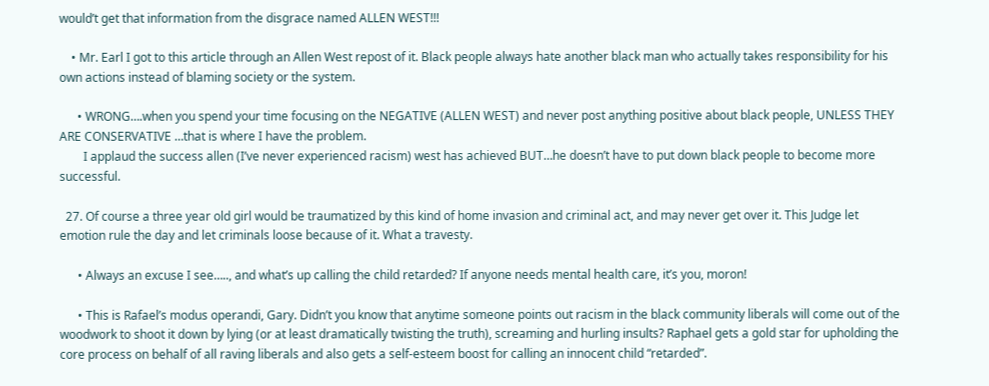would’t get that information from the disgrace named ALLEN WEST!!!

    • Mr. Earl I got to this article through an Allen West repost of it. Black people always hate another black man who actually takes responsibility for his own actions instead of blaming society or the system.

      • WRONG….when you spend your time focusing on the NEGATIVE (ALLEN WEST) and never post anything positive about black people, UNLESS THEY ARE CONSERVATIVE …that is where I have the problem.
        I applaud the success allen (I’ve never experienced racism) west has achieved BUT…he doesn’t have to put down black people to become more successful.

  27. Of course a three year old girl would be traumatized by this kind of home invasion and criminal act, and may never get over it. This Judge let emotion rule the day and let criminals loose because of it. What a travesty.

      • Always an excuse I see….., and what’s up calling the child retarded? If anyone needs mental health care, it’s you, moron!

      • This is Rafael’s modus operandi, Gary. Didn’t you know that anytime someone points out racism in the black community liberals will come out of the woodwork to shoot it down by lying (or at least dramatically twisting the truth), screaming and hurling insults? Raphael gets a gold star for upholding the core process on behalf of all raving liberals and also gets a self-esteem boost for calling an innocent child “retarded”.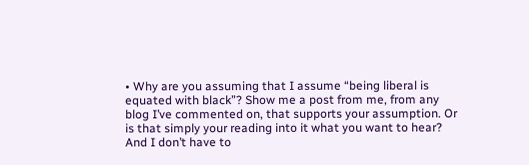• Why are you assuming that I assume “being liberal is equated with black”? Show me a post from me, from any blog I’ve commented on, that supports your assumption. Or is that simply your reading into it what you want to hear? And I don’t have to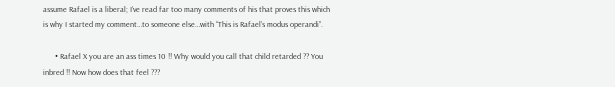assume Rafael is a liberal; I’ve read far too many comments of his that proves this which is why I started my comment…to someone else…with “This is Rafael’s modus operandi”.

      • Rafael X you are an ass times 10 !! Why would you call that child retarded ?? You inbred !! Now how does that feel ???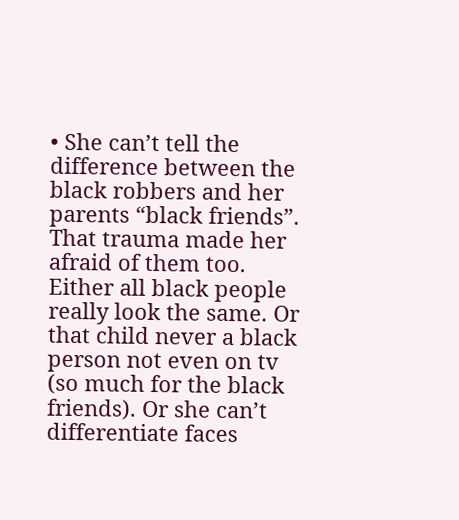• She can’t tell the difference between the black robbers and her parents “black friends”. That trauma made her afraid of them too. Either all black people really look the same. Or that child never a black person not even on tv (so much for the black friends). Or she can’t differentiate faces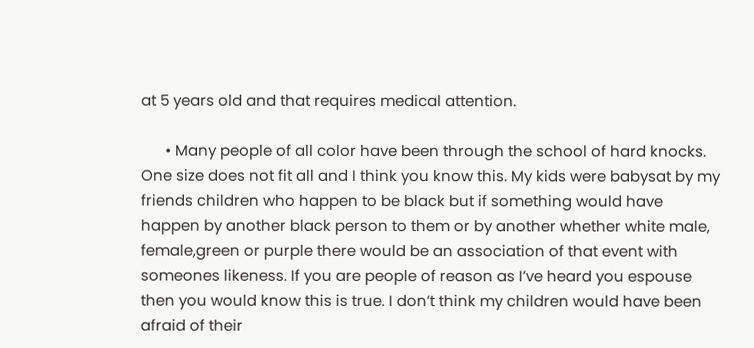at 5 years old and that requires medical attention.

      • Many people of all color have been through the school of hard knocks. One size does not fit all and I think you know this. My kids were babysat by my friends children who happen to be black but if something would have happen by another black person to them or by another whether white male, female,green or purple there would be an association of that event with someones likeness. If you are people of reason as I’ve heard you espouse then you would know this is true. I don’t think my children would have been afraid of their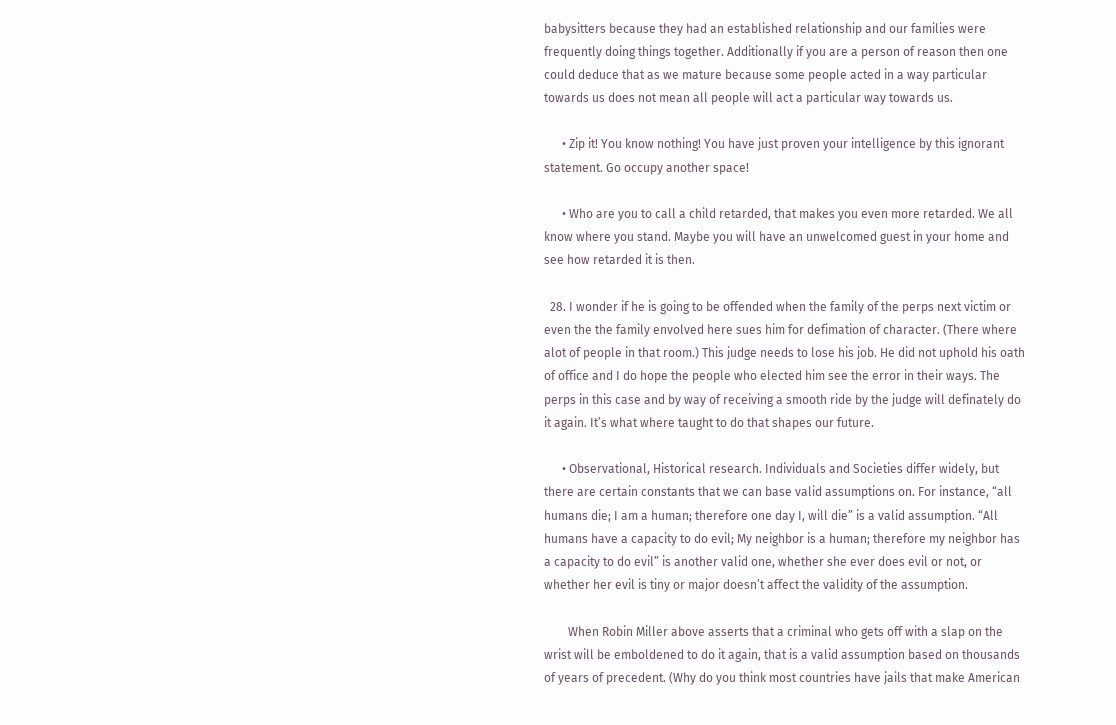babysitters because they had an established relationship and our families were frequently doing things together. Additionally if you are a person of reason then one could deduce that as we mature because some people acted in a way particular towards us does not mean all people will act a particular way towards us.

      • Zip it! You know nothing! You have just proven your intelligence by this ignorant statement. Go occupy another space!

      • Who are you to call a child retarded, that makes you even more retarded. We all know where you stand. Maybe you will have an unwelcomed guest in your home and see how retarded it is then.

  28. I wonder if he is going to be offended when the family of the perps next victim or even the the family envolved here sues him for defimation of character. (There where alot of people in that room.) This judge needs to lose his job. He did not uphold his oath of office and I do hope the people who elected him see the error in their ways. The perps in this case and by way of receiving a smooth ride by the judge will definately do it again. It’s what where taught to do that shapes our future.

      • Observational, Historical research. Individuals and Societies differ widely, but there are certain constants that we can base valid assumptions on. For instance, “all humans die; I am a human; therefore one day I, will die” is a valid assumption. “All humans have a capacity to do evil; My neighbor is a human; therefore my neighbor has a capacity to do evil” is another valid one, whether she ever does evil or not, or whether her evil is tiny or major doesn’t affect the validity of the assumption.

        When Robin Miller above asserts that a criminal who gets off with a slap on the wrist will be emboldened to do it again, that is a valid assumption based on thousands of years of precedent. (Why do you think most countries have jails that make American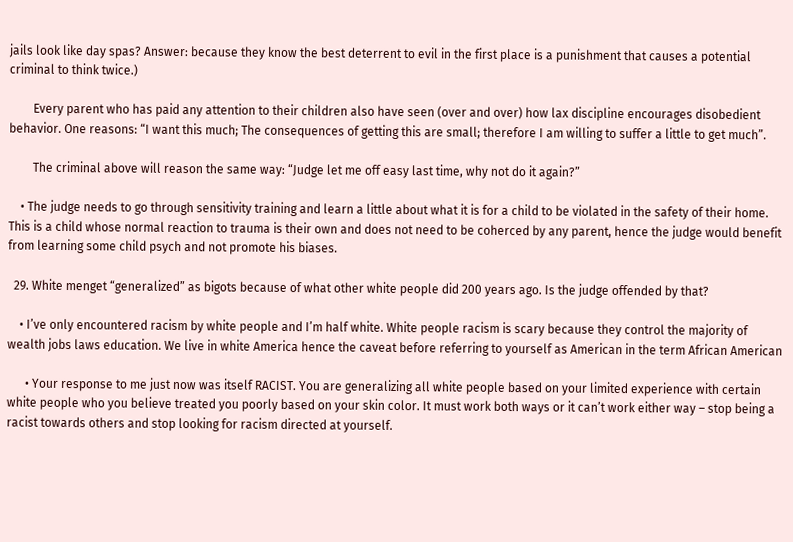jails look like day spas? Answer: because they know the best deterrent to evil in the first place is a punishment that causes a potential criminal to think twice.)

        Every parent who has paid any attention to their children also have seen (over and over) how lax discipline encourages disobedient behavior. One reasons: “I want this much; The consequences of getting this are small; therefore I am willing to suffer a little to get much”.

        The criminal above will reason the same way: “Judge let me off easy last time, why not do it again?”

    • The judge needs to go through sensitivity training and learn a little about what it is for a child to be violated in the safety of their home. This is a child whose normal reaction to trauma is their own and does not need to be coherced by any parent, hence the judge would benefit from learning some child psych and not promote his biases.

  29. White menget “generalized” as bigots because of what other white people did 200 years ago. Is the judge offended by that?

    • I’ve only encountered racism by white people and I’m half white. White people racism is scary because they control the majority of wealth jobs laws education. We live in white America hence the caveat before referring to yourself as American in the term African American

      • Your response to me just now was itself RACIST. You are generalizing all white people based on your limited experience with certain white people who you believe treated you poorly based on your skin color. It must work both ways or it can’t work either way – stop being a racist towards others and stop looking for racism directed at yourself.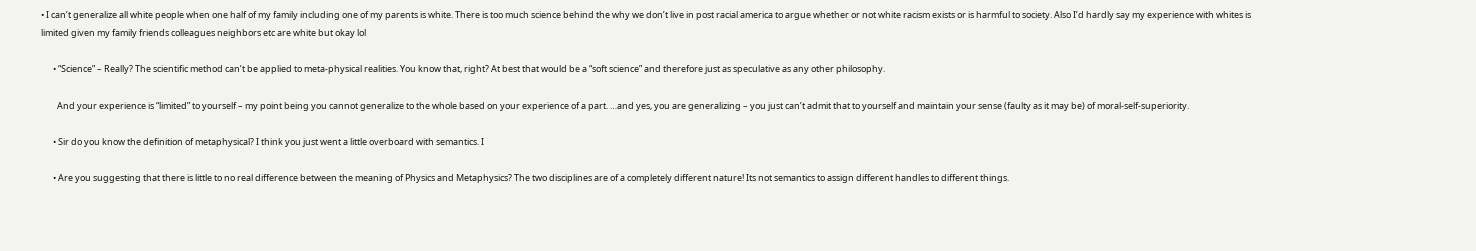• I can’t generalize all white people when one half of my family including one of my parents is white. There is too much science behind the why we don’t live in post racial america to argue whether or not white racism exists or is harmful to society. Also I’d hardly say my experience with whites is limited given my family friends colleagues neighbors etc are white but okay lol

      • “Science” – Really? The scientific method can’t be applied to meta-physical realities. You know that, right? At best that would be a “soft science” and therefore just as speculative as any other philosophy.

        And your experience is “limited” to yourself – my point being you cannot generalize to the whole based on your experience of a part. …and yes, you are generalizing – you just can’t admit that to yourself and maintain your sense (faulty as it may be) of moral-self-superiority.

      • Sir do you know the definition of metaphysical? I think you just went a little overboard with semantics. I

      • Are you suggesting that there is little to no real difference between the meaning of Physics and Metaphysics? The two disciplines are of a completely different nature! Its not semantics to assign different handles to different things.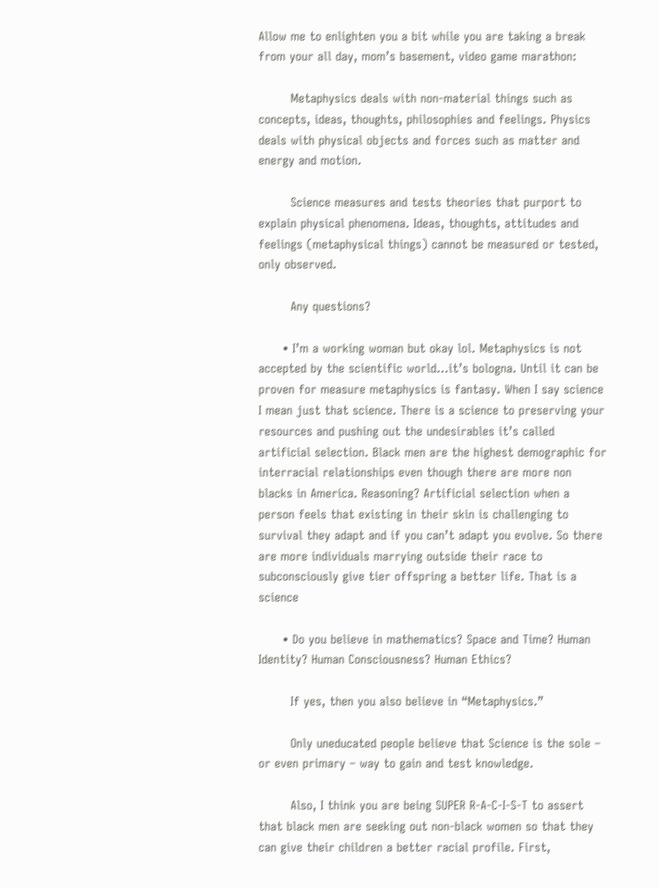Allow me to enlighten you a bit while you are taking a break from your all day, mom’s basement, video game marathon:

        Metaphysics deals with non-material things such as concepts, ideas, thoughts, philosophies and feelings. Physics deals with physical objects and forces such as matter and energy and motion.

        Science measures and tests theories that purport to explain physical phenomena. Ideas, thoughts, attitudes and feelings (metaphysical things) cannot be measured or tested, only observed.

        Any questions?

      • I’m a working woman but okay lol. Metaphysics is not accepted by the scientific world…it’s bologna. Until it can be proven for measure metaphysics is fantasy. When I say science I mean just that science. There is a science to preserving your resources and pushing out the undesirables it’s called artificial selection. Black men are the highest demographic for interracial relationships even though there are more non blacks in America. Reasoning? Artificial selection when a person feels that existing in their skin is challenging to survival they adapt and if you can’t adapt you evolve. So there are more individuals marrying outside their race to subconsciously give tier offspring a better life. That is a science

      • Do you believe in mathematics? Space and Time? Human Identity? Human Consciousness? Human Ethics?

        If yes, then you also believe in “Metaphysics.”

        Only uneducated people believe that Science is the sole – or even primary – way to gain and test knowledge.

        Also, I think you are being SUPER R-A-C-I-S-T to assert that black men are seeking out non-black women so that they can give their children a better racial profile. First,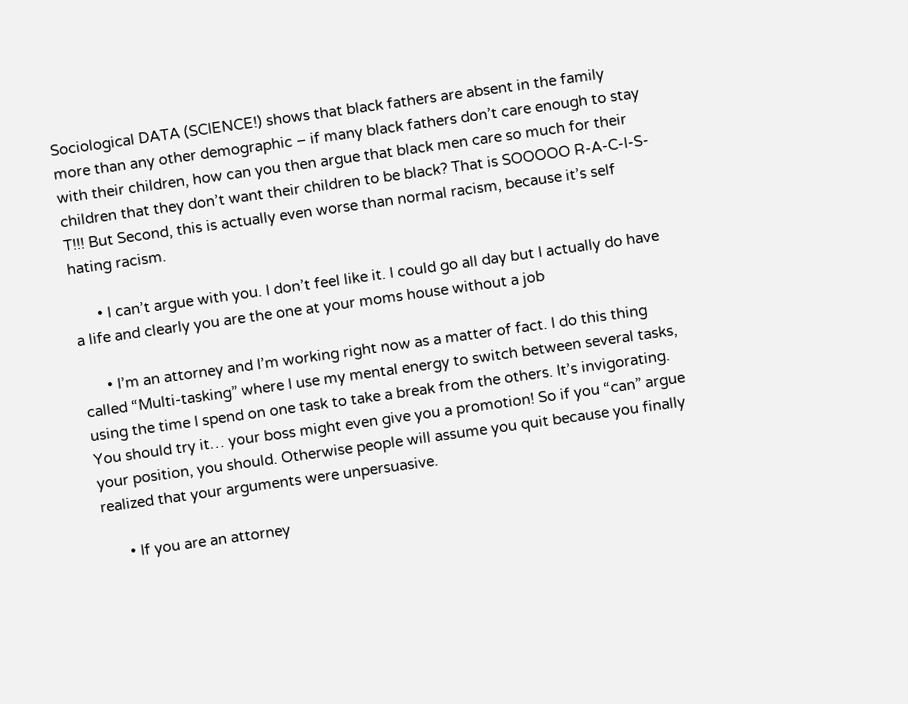Sociological DATA (SCIENCE!) shows that black fathers are absent in the family more than any other demographic – if many black fathers don’t care enough to stay with their children, how can you then argue that black men care so much for their children that they don’t want their children to be black? That is SOOOOO R-A-C-I-S-T!!! But Second, this is actually even worse than normal racism, because it’s self hating racism.

      • I can’t argue with you. I don’t feel like it. I could go all day but I actually do have a life and clearly you are the one at your moms house without a job

      • I’m an attorney and I’m working right now as a matter of fact. I do this thing called “Multi-tasking” where I use my mental energy to switch between several tasks, using the time I spend on one task to take a break from the others. It’s invigorating. You should try it… your boss might even give you a promotion! So if you “can” argue your position, you should. Otherwise people will assume you quit because you finally realized that your arguments were unpersuasive.

      • If you are an attorney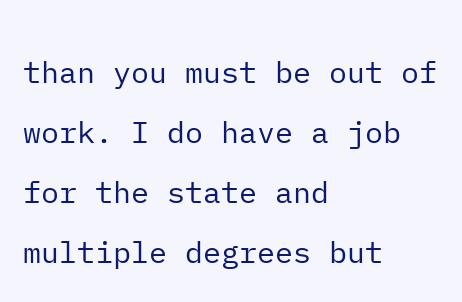than you must be out of work. I do have a job for the state and multiple degrees but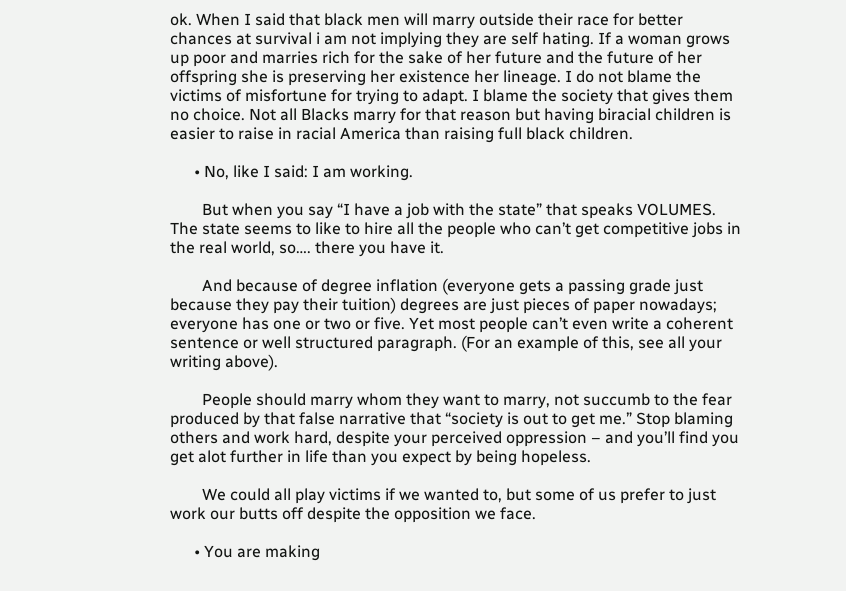ok. When I said that black men will marry outside their race for better chances at survival i am not implying they are self hating. If a woman grows up poor and marries rich for the sake of her future and the future of her offspring she is preserving her existence her lineage. I do not blame the victims of misfortune for trying to adapt. I blame the society that gives them no choice. Not all Blacks marry for that reason but having biracial children is easier to raise in racial America than raising full black children.

      • No, like I said: I am working.

        But when you say “I have a job with the state” that speaks VOLUMES. The state seems to like to hire all the people who can’t get competitive jobs in the real world, so…. there you have it.

        And because of degree inflation (everyone gets a passing grade just because they pay their tuition) degrees are just pieces of paper nowadays; everyone has one or two or five. Yet most people can’t even write a coherent sentence or well structured paragraph. (For an example of this, see all your writing above).

        People should marry whom they want to marry, not succumb to the fear produced by that false narrative that “society is out to get me.” Stop blaming others and work hard, despite your perceived oppression – and you’ll find you get alot further in life than you expect by being hopeless.

        We could all play victims if we wanted to, but some of us prefer to just work our butts off despite the opposition we face.

      • You are making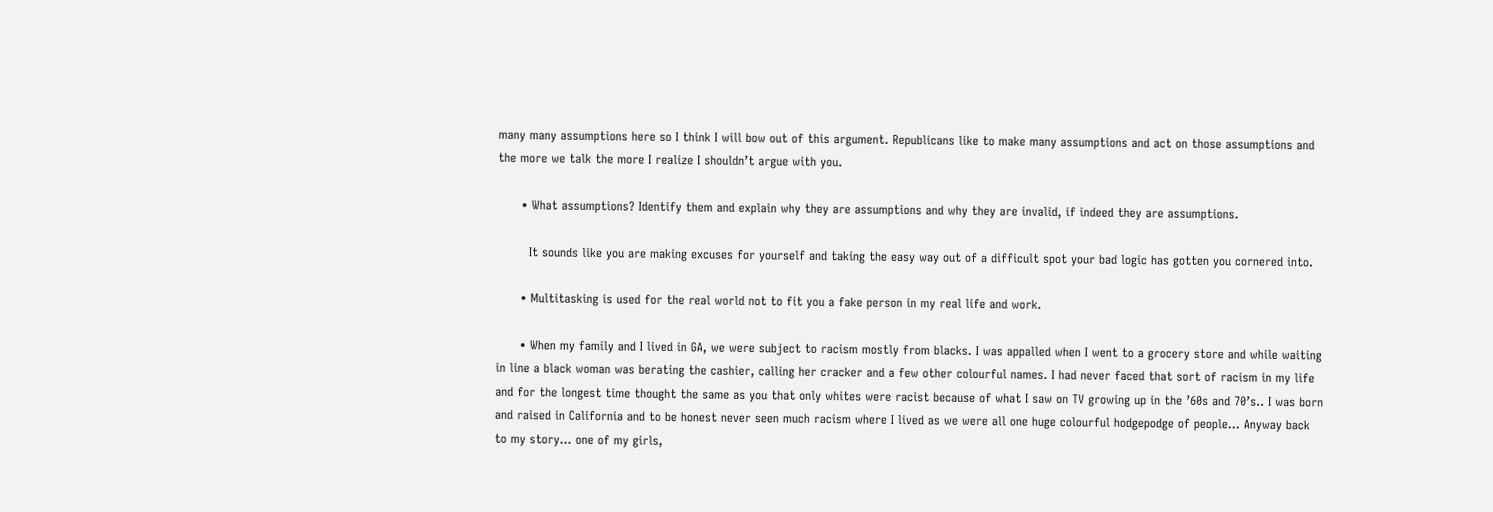many many assumptions here so I think I will bow out of this argument. Republicans like to make many assumptions and act on those assumptions and the more we talk the more I realize I shouldn’t argue with you.

      • What assumptions? Identify them and explain why they are assumptions and why they are invalid, if indeed they are assumptions.

        It sounds like you are making excuses for yourself and taking the easy way out of a difficult spot your bad logic has gotten you cornered into.

      • Multitasking is used for the real world not to fit you a fake person in my real life and work.

      • When my family and I lived in GA, we were subject to racism mostly from blacks. I was appalled when I went to a grocery store and while waiting in line a black woman was berating the cashier, calling her cracker and a few other colourful names. I had never faced that sort of racism in my life and for the longest time thought the same as you that only whites were racist because of what I saw on TV growing up in the ’60s and 70’s.. I was born and raised in California and to be honest never seen much racism where I lived as we were all one huge colourful hodgepodge of people… Anyway back to my story… one of my girls,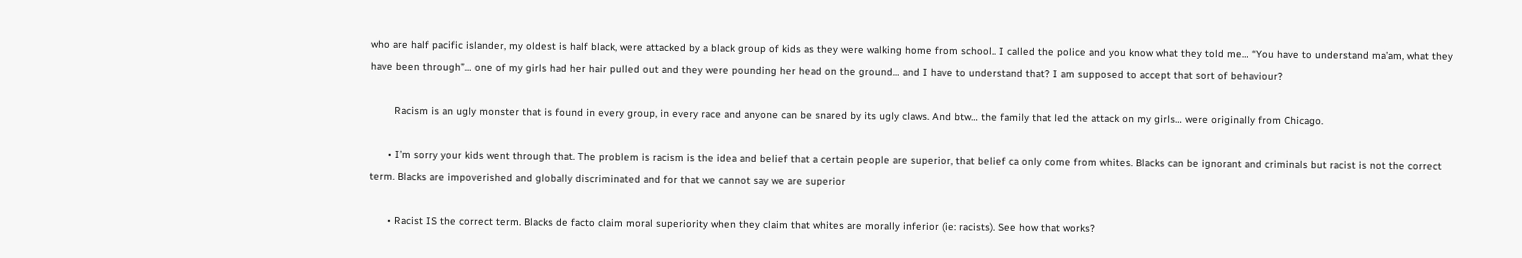who are half pacific islander, my oldest is half black, were attacked by a black group of kids as they were walking home from school.. I called the police and you know what they told me… “You have to understand ma’am, what they have been through”… one of my girls had her hair pulled out and they were pounding her head on the ground… and I have to understand that? I am supposed to accept that sort of behaviour?

        Racism is an ugly monster that is found in every group, in every race and anyone can be snared by its ugly claws. And btw… the family that led the attack on my girls… were originally from Chicago.

      • I’m sorry your kids went through that. The problem is racism is the idea and belief that a certain people are superior, that belief ca only come from whites. Blacks can be ignorant and criminals but racist is not the correct term. Blacks are impoverished and globally discriminated and for that we cannot say we are superior

      • Racist IS the correct term. Blacks de facto claim moral superiority when they claim that whites are morally inferior (ie: racists). See how that works?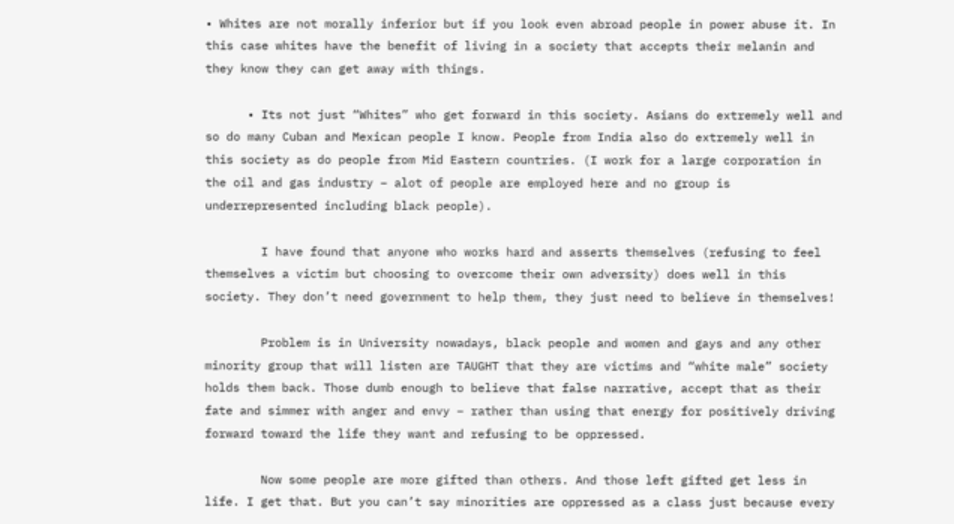• Whites are not morally inferior but if you look even abroad people in power abuse it. In this case whites have the benefit of living in a society that accepts their melanin and they know they can get away with things.

      • Its not just “Whites” who get forward in this society. Asians do extremely well and so do many Cuban and Mexican people I know. People from India also do extremely well in this society as do people from Mid Eastern countries. (I work for a large corporation in the oil and gas industry – alot of people are employed here and no group is underrepresented including black people).

        I have found that anyone who works hard and asserts themselves (refusing to feel themselves a victim but choosing to overcome their own adversity) does well in this society. They don’t need government to help them, they just need to believe in themselves!

        Problem is in University nowadays, black people and women and gays and any other minority group that will listen are TAUGHT that they are victims and “white male” society holds them back. Those dumb enough to believe that false narrative, accept that as their fate and simmer with anger and envy – rather than using that energy for positively driving forward toward the life they want and refusing to be oppressed.

        Now some people are more gifted than others. And those left gifted get less in life. I get that. But you can’t say minorities are oppressed as a class just because every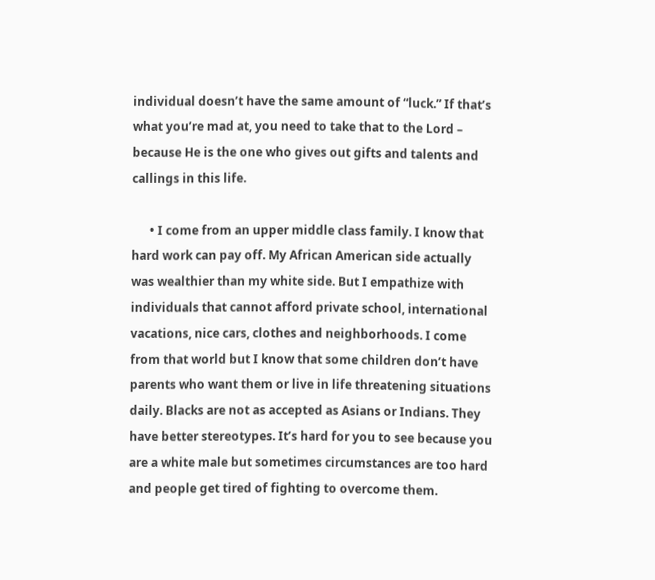individual doesn’t have the same amount of “luck.” If that’s what you’re mad at, you need to take that to the Lord – because He is the one who gives out gifts and talents and callings in this life.

      • I come from an upper middle class family. I know that hard work can pay off. My African American side actually was wealthier than my white side. But I empathize with individuals that cannot afford private school, international vacations, nice cars, clothes and neighborhoods. I come from that world but I know that some children don’t have parents who want them or live in life threatening situations daily. Blacks are not as accepted as Asians or Indians. They have better stereotypes. It’s hard for you to see because you are a white male but sometimes circumstances are too hard and people get tired of fighting to overcome them.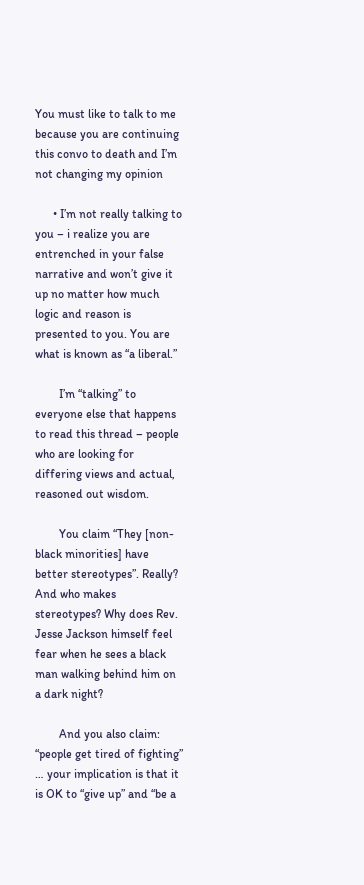You must like to talk to me because you are continuing this convo to death and I’m not changing my opinion

      • I’m not really talking to you – i realize you are entrenched in your false narrative and won’t give it up no matter how much logic and reason is presented to you. You are what is known as “a liberal.”

        I’m “talking” to everyone else that happens to read this thread – people who are looking for differing views and actual, reasoned out wisdom.

        You claim “They [non-black minorities] have better stereotypes”. Really? And who makes stereotypes? Why does Rev. Jesse Jackson himself feel fear when he sees a black man walking behind him on a dark night?

        And you also claim: “people get tired of fighting” … your implication is that it is OK to “give up” and “be a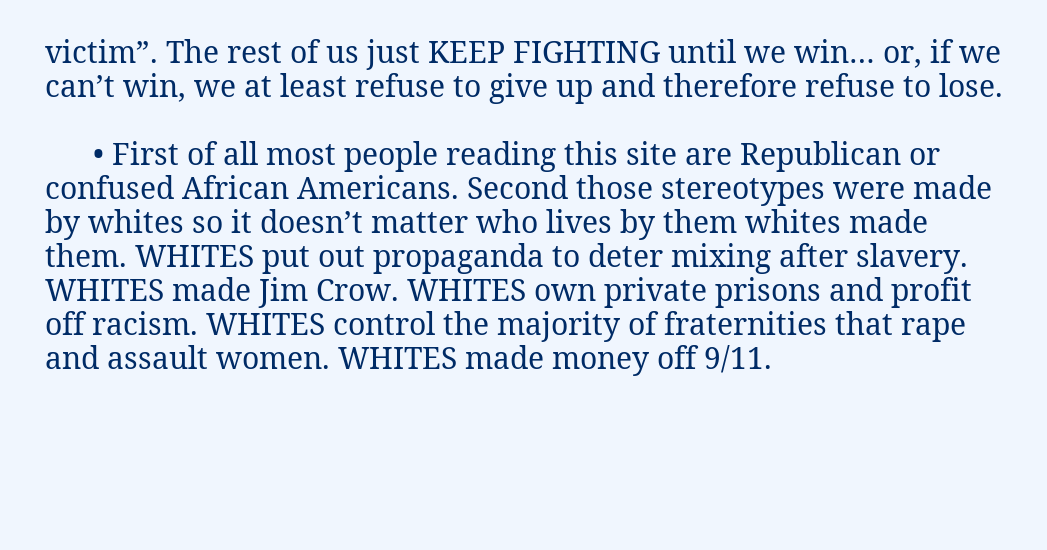victim”. The rest of us just KEEP FIGHTING until we win… or, if we can’t win, we at least refuse to give up and therefore refuse to lose.

      • First of all most people reading this site are Republican or confused African Americans. Second those stereotypes were made by whites so it doesn’t matter who lives by them whites made them. WHITES put out propaganda to deter mixing after slavery. WHITES made Jim Crow. WHITES own private prisons and profit off racism. WHITES control the majority of fraternities that rape and assault women. WHITES made money off 9/11.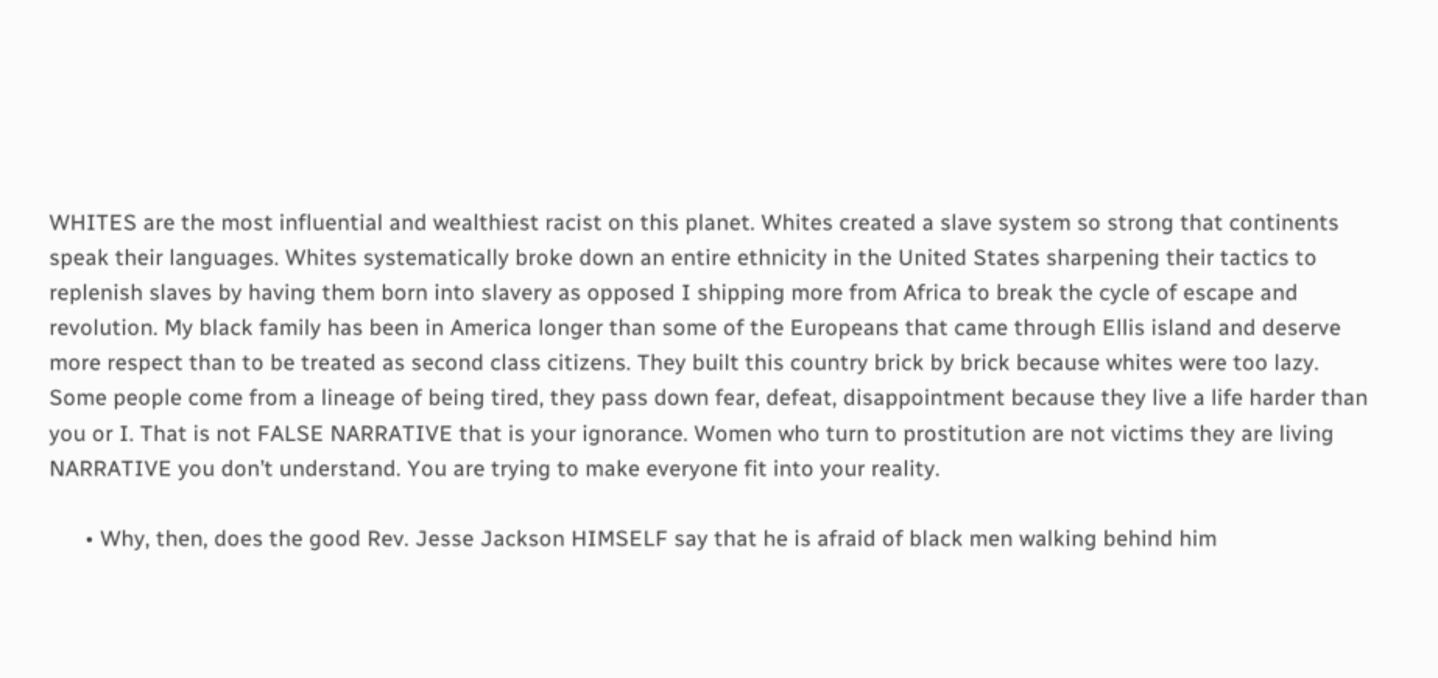WHITES are the most influential and wealthiest racist on this planet. Whites created a slave system so strong that continents speak their languages. Whites systematically broke down an entire ethnicity in the United States sharpening their tactics to replenish slaves by having them born into slavery as opposed I shipping more from Africa to break the cycle of escape and revolution. My black family has been in America longer than some of the Europeans that came through Ellis island and deserve more respect than to be treated as second class citizens. They built this country brick by brick because whites were too lazy. Some people come from a lineage of being tired, they pass down fear, defeat, disappointment because they live a life harder than you or I. That is not FALSE NARRATIVE that is your ignorance. Women who turn to prostitution are not victims they are living NARRATIVE you don’t understand. You are trying to make everyone fit into your reality.

      • Why, then, does the good Rev. Jesse Jackson HIMSELF say that he is afraid of black men walking behind him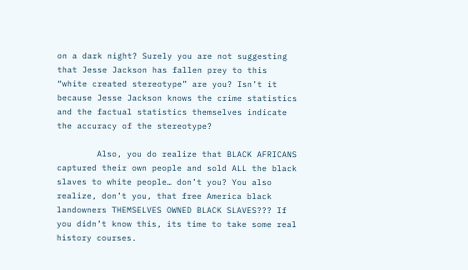on a dark night? Surely you are not suggesting that Jesse Jackson has fallen prey to this “white created stereotype” are you? Isn’t it because Jesse Jackson knows the crime statistics and the factual statistics themselves indicate the accuracy of the stereotype?

        Also, you do realize that BLACK AFRICANS captured their own people and sold ALL the black slaves to white people… don’t you? You also realize, don’t you, that free America black landowners THEMSELVES OWNED BLACK SLAVES??? If you didn’t know this, its time to take some real history courses.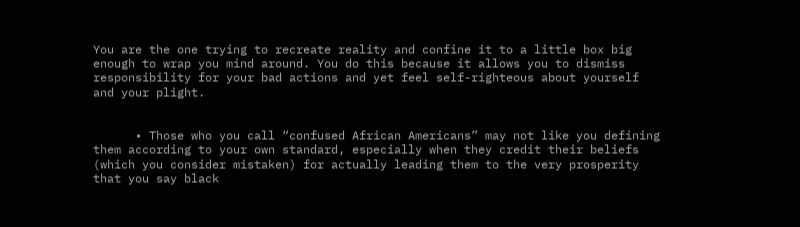You are the one trying to recreate reality and confine it to a little box big enough to wrap you mind around. You do this because it allows you to dismiss responsibility for your bad actions and yet feel self-righteous about yourself and your plight.


      • Those who you call “confused African Americans” may not like you defining them according to your own standard, especially when they credit their beliefs (which you consider mistaken) for actually leading them to the very prosperity that you say black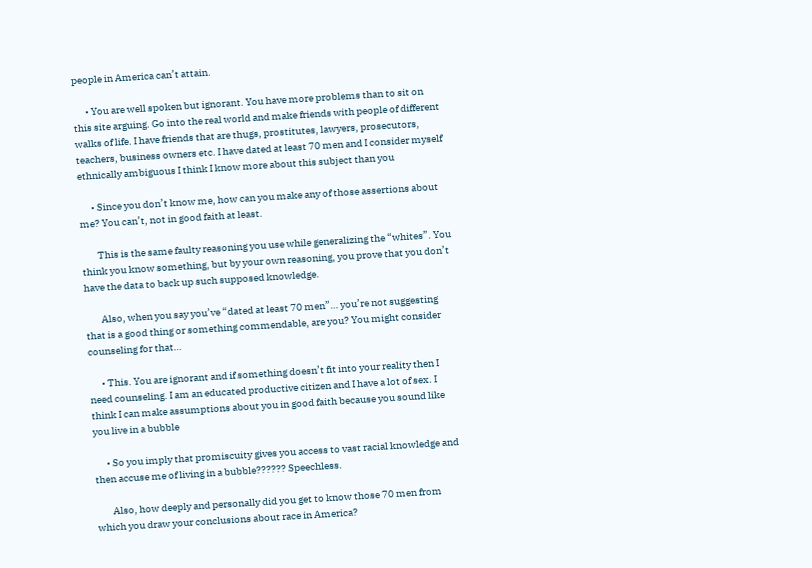people in America can’t attain.

      • You are well spoken but ignorant. You have more problems than to sit on this site arguing. Go into the real world and make friends with people of different walks of life. I have friends that are thugs, prostitutes, lawyers, prosecutors, teachers, business owners etc. I have dated at least 70 men and I consider myself ethnically ambiguous I think I know more about this subject than you

      • Since you don’t know me, how can you make any of those assertions about me? You can’t, not in good faith at least.

        This is the same faulty reasoning you use while generalizing the “whites”. You think you know something, but by your own reasoning, you prove that you don’t have the data to back up such supposed knowledge.

        Also, when you say you’ve “dated at least 70 men”… you’re not suggesting that is a good thing or something commendable, are you? You might consider counseling for that…

      • This. You are ignorant and if something doesn’t fit into your reality then I need counseling. I am an educated productive citizen and I have a lot of sex. I think I can make assumptions about you in good faith because you sound like you live in a bubble

      • So you imply that promiscuity gives you access to vast racial knowledge and then accuse me of living in a bubble?????? Speechless.

        Also, how deeply and personally did you get to know those 70 men from which you draw your conclusions about race in America?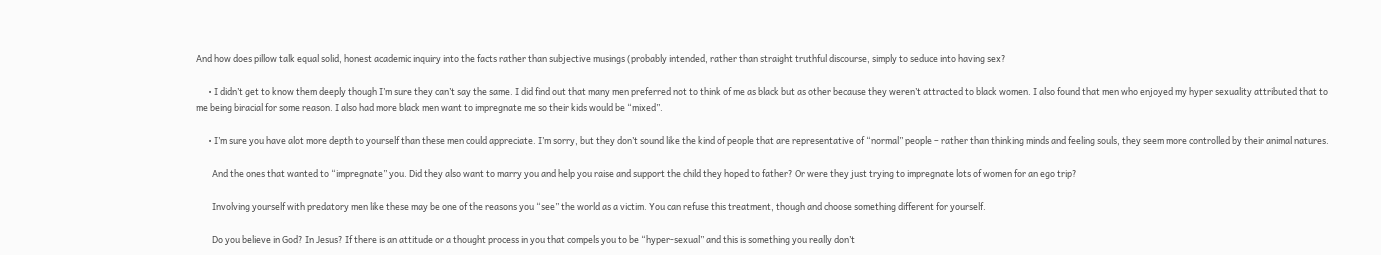And how does pillow talk equal solid, honest academic inquiry into the facts rather than subjective musings (probably intended, rather than straight truthful discourse, simply to seduce into having sex?

      • I didn’t get to know them deeply though I’m sure they can’t say the same. I did find out that many men preferred not to think of me as black but as other because they weren’t attracted to black women. I also found that men who enjoyed my hyper sexuality attributed that to me being biracial for some reason. I also had more black men want to impregnate me so their kids would be “mixed”.

      • I’m sure you have alot more depth to yourself than these men could appreciate. I’m sorry, but they don’t sound like the kind of people that are representative of “normal” people – rather than thinking minds and feeling souls, they seem more controlled by their animal natures.

        And the ones that wanted to “impregnate” you. Did they also want to marry you and help you raise and support the child they hoped to father? Or were they just trying to impregnate lots of women for an ego trip?

        Involving yourself with predatory men like these may be one of the reasons you “see” the world as a victim. You can refuse this treatment, though and choose something different for yourself.

        Do you believe in God? In Jesus? If there is an attitude or a thought process in you that compels you to be “hyper-sexual” and this is something you really don’t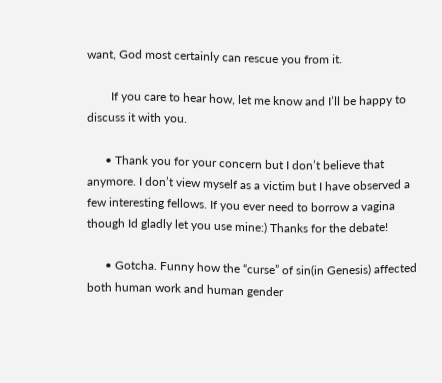want, God most certainly can rescue you from it.

        If you care to hear how, let me know and I’ll be happy to discuss it with you.

      • Thank you for your concern but I don’t believe that anymore. I don’t view myself as a victim but I have observed a few interesting fellows. If you ever need to borrow a vagina though Id gladly let you use mine:) Thanks for the debate!

      • Gotcha. Funny how the “curse” of sin(in Genesis) affected both human work and human gender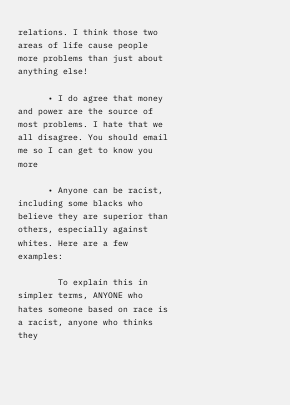relations. I think those two areas of life cause people more problems than just about anything else!

      • I do agree that money and power are the source of most problems. I hate that we all disagree. You should email me so I can get to know you more

      • Anyone can be racist, including some blacks who believe they are superior than others, especially against whites. Here are a few examples:

        To explain this in simpler terms, ANYONE who hates someone based on race is a racist, anyone who thinks they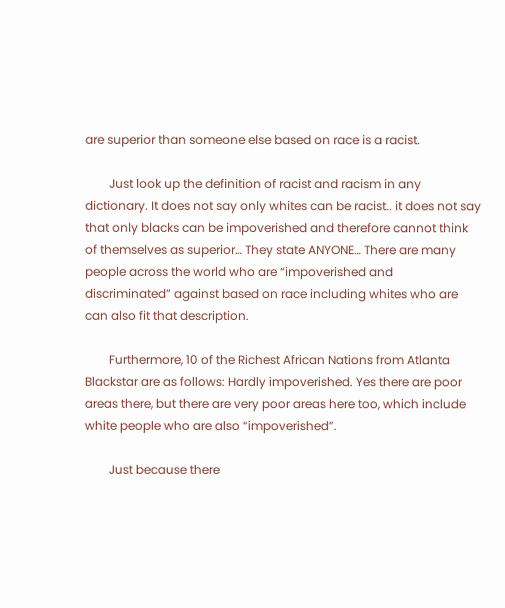are superior than someone else based on race is a racist.

        Just look up the definition of racist and racism in any dictionary. It does not say only whites can be racist.. it does not say that only blacks can be impoverished and therefore cannot think of themselves as superior… They state ANYONE… There are many people across the world who are “impoverished and discriminated” against based on race including whites who are can also fit that description.

        Furthermore, 10 of the Richest African Nations from Atlanta Blackstar are as follows: Hardly impoverished. Yes there are poor areas there, but there are very poor areas here too, which include white people who are also “impoverished”.

        Just because there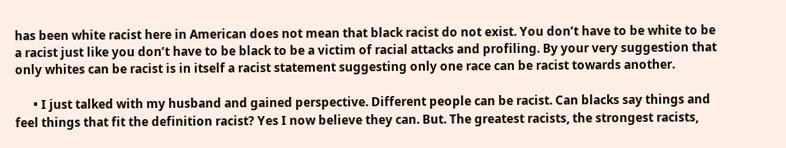has been white racist here in American does not mean that black racist do not exist. You don’t have to be white to be a racist just like you don’t have to be black to be a victim of racial attacks and profiling. By your very suggestion that only whites can be racist is in itself a racist statement suggesting only one race can be racist towards another.

      • I just talked with my husband and gained perspective. Different people can be racist. Can blacks say things and feel things that fit the definition racist? Yes I now believe they can. But. The greatest racists, the strongest racists,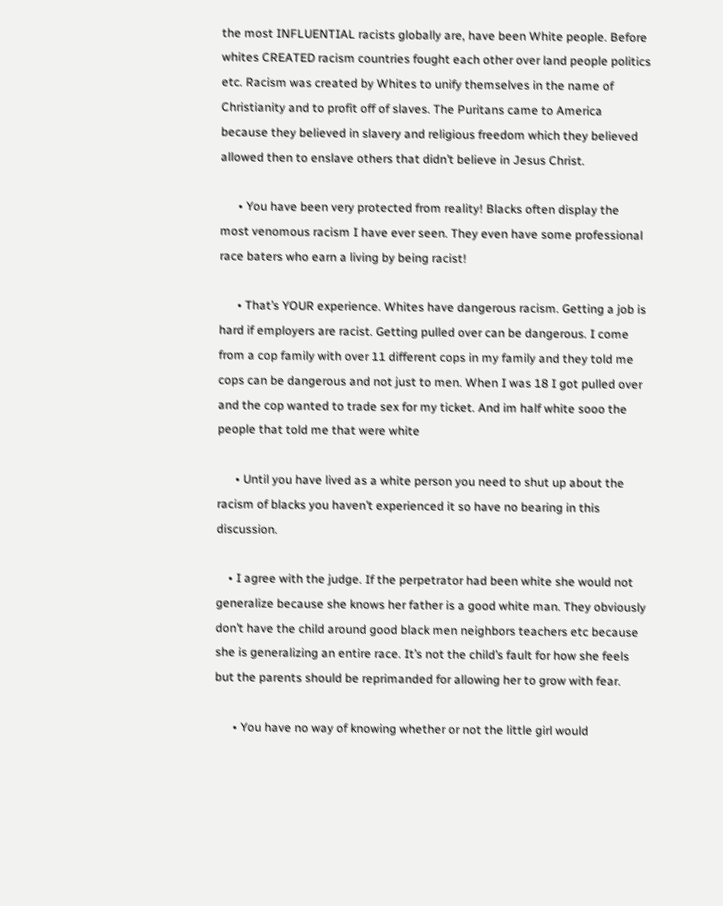the most INFLUENTIAL racists globally are, have been White people. Before whites CREATED racism countries fought each other over land people politics etc. Racism was created by Whites to unify themselves in the name of Christianity and to profit off of slaves. The Puritans came to America because they believed in slavery and religious freedom which they believed allowed then to enslave others that didn’t believe in Jesus Christ.

      • You have been very protected from reality! Blacks often display the most venomous racism I have ever seen. They even have some professional race baters who earn a living by being racist!

      • That’s YOUR experience. Whites have dangerous racism. Getting a job is hard if employers are racist. Getting pulled over can be dangerous. I come from a cop family with over 11 different cops in my family and they told me cops can be dangerous and not just to men. When I was 18 I got pulled over and the cop wanted to trade sex for my ticket. And im half white sooo the people that told me that were white

      • Until you have lived as a white person you need to shut up about the racism of blacks you haven’t experienced it so have no bearing in this discussion.

    • I agree with the judge. If the perpetrator had been white she would not generalize because she knows her father is a good white man. They obviously don’t have the child around good black men neighbors teachers etc because she is generalizing an entire race. It’s not the child’s fault for how she feels but the parents should be reprimanded for allowing her to grow with fear.

      • You have no way of knowing whether or not the little girl would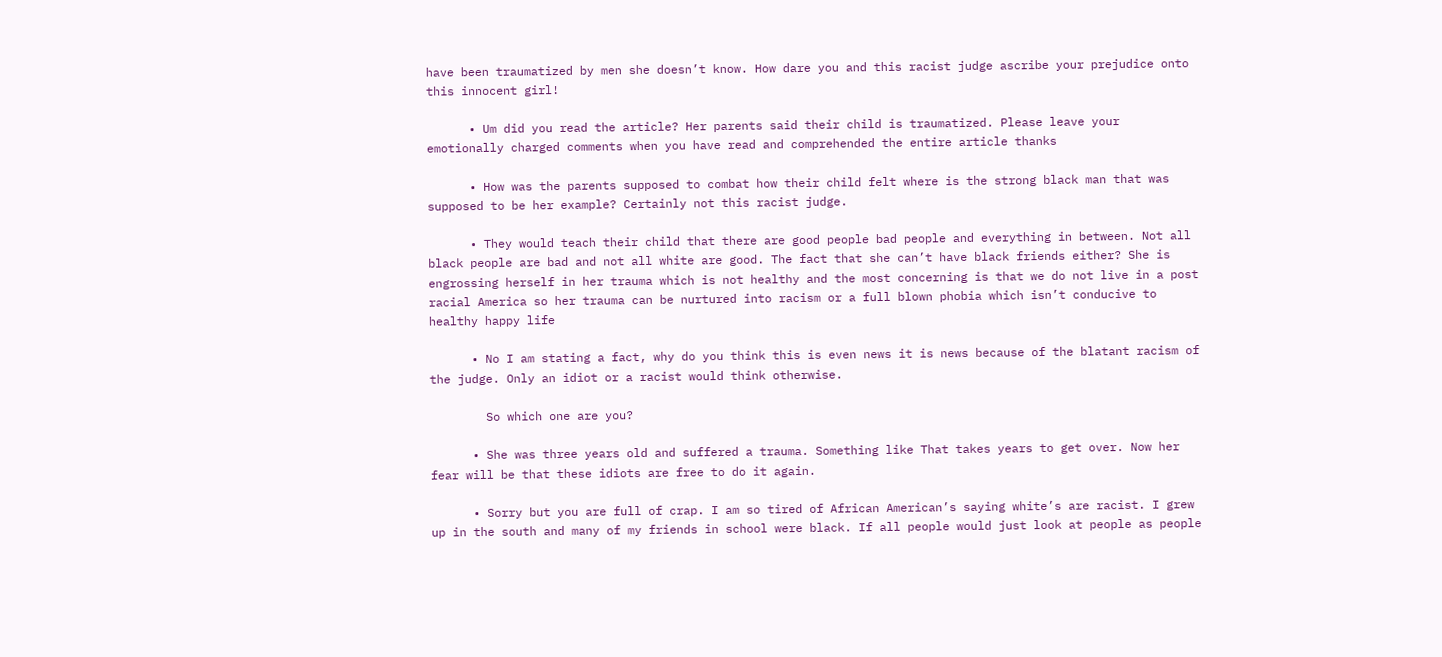have been traumatized by men she doesn’t know. How dare you and this racist judge ascribe your prejudice onto this innocent girl!

      • Um did you read the article? Her parents said their child is traumatized. Please leave your emotionally charged comments when you have read and comprehended the entire article thanks

      • How was the parents supposed to combat how their child felt where is the strong black man that was supposed to be her example? Certainly not this racist judge.

      • They would teach their child that there are good people bad people and everything in between. Not all black people are bad and not all white are good. The fact that she can’t have black friends either? She is engrossing herself in her trauma which is not healthy and the most concerning is that we do not live in a post racial America so her trauma can be nurtured into racism or a full blown phobia which isn’t conducive to healthy happy life

      • No I am stating a fact, why do you think this is even news it is news because of the blatant racism of the judge. Only an idiot or a racist would think otherwise.

        So which one are you?

      • She was three years old and suffered a trauma. Something like That takes years to get over. Now her fear will be that these idiots are free to do it again.

      • Sorry but you are full of crap. I am so tired of African American’s saying white’s are racist. I grew up in the south and many of my friends in school were black. If all people would just look at people as people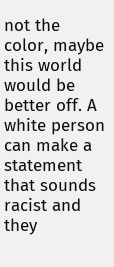not the color, maybe this world would be better off. A white person can make a statement that sounds racist and they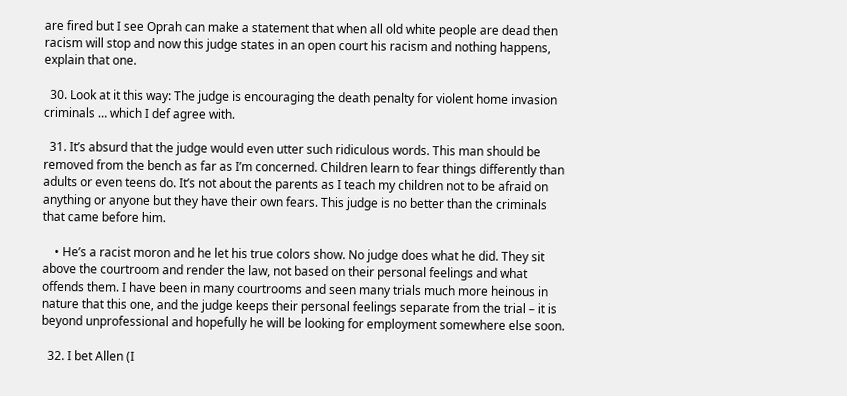are fired but I see Oprah can make a statement that when all old white people are dead then racism will stop and now this judge states in an open court his racism and nothing happens, explain that one.

  30. Look at it this way: The judge is encouraging the death penalty for violent home invasion criminals … which I def agree with.

  31. It’s absurd that the judge would even utter such ridiculous words. This man should be removed from the bench as far as I’m concerned. Children learn to fear things differently than adults or even teens do. It’s not about the parents as I teach my children not to be afraid on anything or anyone but they have their own fears. This judge is no better than the criminals that came before him.

    • He’s a racist moron and he let his true colors show. No judge does what he did. They sit above the courtroom and render the law, not based on their personal feelings and what offends them. I have been in many courtrooms and seen many trials much more heinous in nature that this one, and the judge keeps their personal feelings separate from the trial – it is beyond unprofessional and hopefully he will be looking for employment somewhere else soon.

  32. I bet Allen (I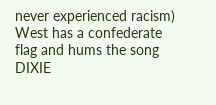never experienced racism) West has a confederate flag and hums the song DIXIE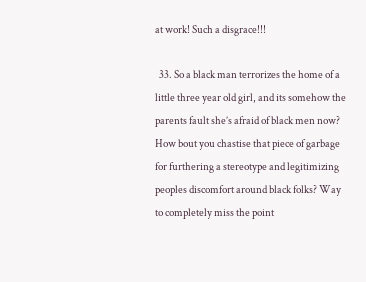at work! Such a disgrace!!!

  33. So a black man terrorizes the home of a little three year old girl, and its somehow the parents fault she’s afraid of black men now? How bout you chastise that piece of garbage for furthering a stereotype and legitimizing peoples discomfort around black folks? Way to completely miss the point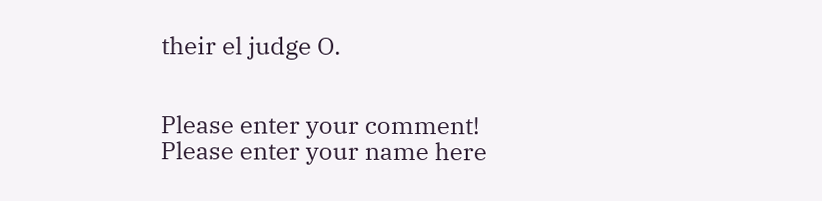their el judge O.


Please enter your comment!
Please enter your name here